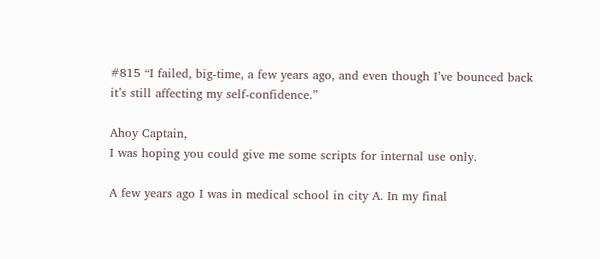#815 “I failed, big-time, a few years ago, and even though I’ve bounced back it’s still affecting my self-confidence.”

Ahoy Captain,
I was hoping you could give me some scripts for internal use only.

A few years ago I was in medical school in city A. In my final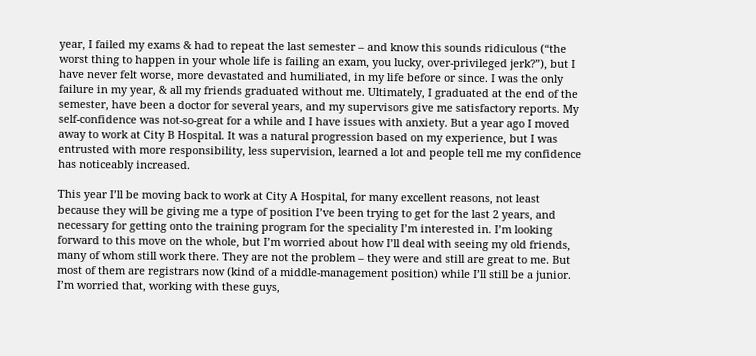year, I failed my exams & had to repeat the last semester – and know this sounds ridiculous (“the worst thing to happen in your whole life is failing an exam, you lucky, over-privileged jerk?”), but I have never felt worse, more devastated and humiliated, in my life before or since. I was the only failure in my year, & all my friends graduated without me. Ultimately, I graduated at the end of the semester, have been a doctor for several years, and my supervisors give me satisfactory reports. My self-confidence was not-so-great for a while and I have issues with anxiety. But a year ago I moved away to work at City B Hospital. It was a natural progression based on my experience, but I was entrusted with more responsibility, less supervision, learned a lot and people tell me my confidence has noticeably increased.

This year I’ll be moving back to work at City A Hospital, for many excellent reasons, not least because they will be giving me a type of position I’ve been trying to get for the last 2 years, and necessary for getting onto the training program for the speciality I’m interested in. I’m looking forward to this move on the whole, but I’m worried about how I’ll deal with seeing my old friends, many of whom still work there. They are not the problem – they were and still are great to me. But most of them are registrars now (kind of a middle-management position) while I’ll still be a junior. I’m worried that, working with these guys,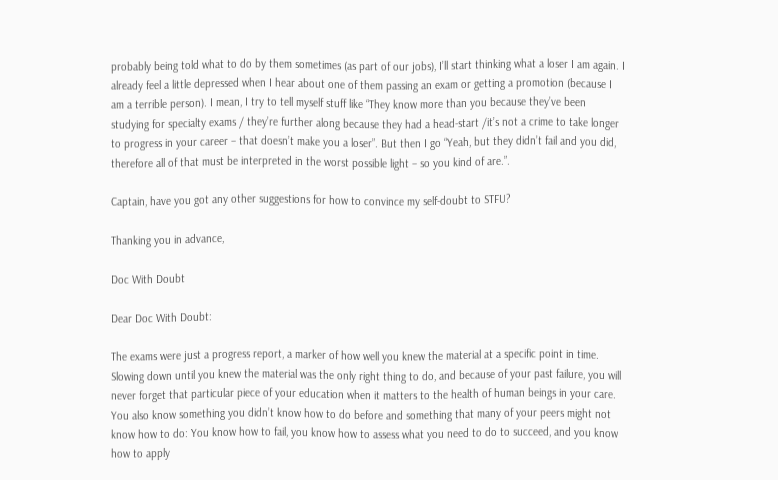probably being told what to do by them sometimes (as part of our jobs), I’ll start thinking what a loser I am again. I already feel a little depressed when I hear about one of them passing an exam or getting a promotion (because I am a terrible person). I mean, I try to tell myself stuff like “They know more than you because they’ve been studying for specialty exams / they’re further along because they had a head-start /it’s not a crime to take longer to progress in your career – that doesn’t make you a loser”. But then I go “Yeah, but they didn’t fail and you did, therefore all of that must be interpreted in the worst possible light – so you kind of are.”.

Captain, have you got any other suggestions for how to convince my self-doubt to STFU?

Thanking you in advance,

Doc With Doubt

Dear Doc With Doubt:

The exams were just a progress report, a marker of how well you knew the material at a specific point in time. Slowing down until you knew the material was the only right thing to do, and because of your past failure, you will never forget that particular piece of your education when it matters to the health of human beings in your care. You also know something you didn’t know how to do before and something that many of your peers might not know how to do: You know how to fail, you know how to assess what you need to do to succeed, and you know how to apply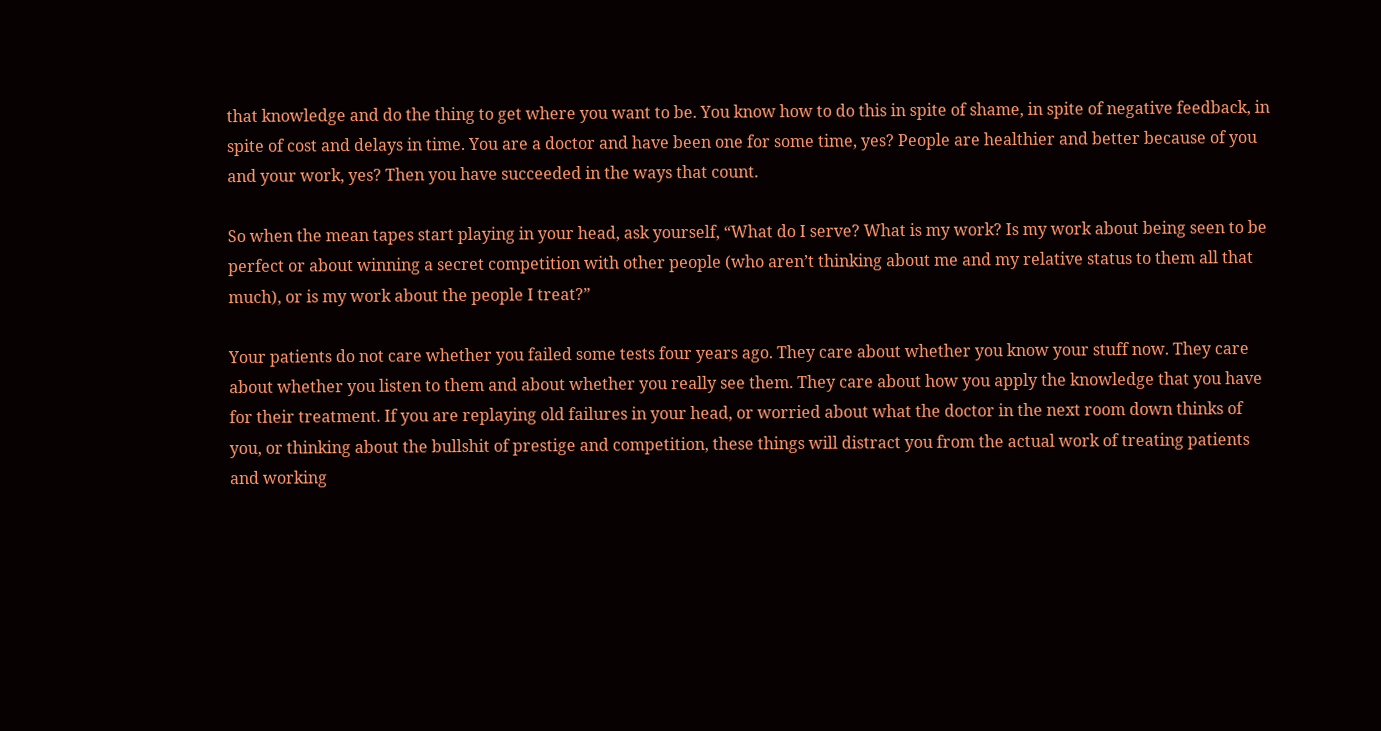that knowledge and do the thing to get where you want to be. You know how to do this in spite of shame, in spite of negative feedback, in spite of cost and delays in time. You are a doctor and have been one for some time, yes? People are healthier and better because of you and your work, yes? Then you have succeeded in the ways that count.

So when the mean tapes start playing in your head, ask yourself, “What do I serve? What is my work? Is my work about being seen to be perfect or about winning a secret competition with other people (who aren’t thinking about me and my relative status to them all that much), or is my work about the people I treat?”

Your patients do not care whether you failed some tests four years ago. They care about whether you know your stuff now. They care about whether you listen to them and about whether you really see them. They care about how you apply the knowledge that you have for their treatment. If you are replaying old failures in your head, or worried about what the doctor in the next room down thinks of you, or thinking about the bullshit of prestige and competition, these things will distract you from the actual work of treating patients and working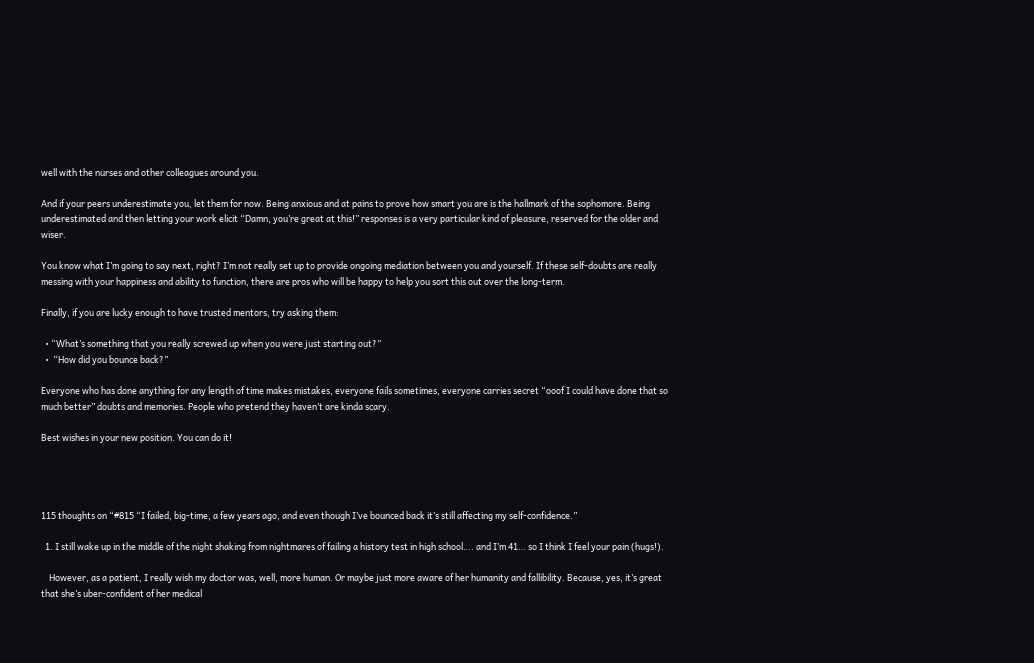well with the nurses and other colleagues around you.

And if your peers underestimate you, let them for now. Being anxious and at pains to prove how smart you are is the hallmark of the sophomore. Being underestimated and then letting your work elicit “Damn, you’re great at this!” responses is a very particular kind of pleasure, reserved for the older and wiser.

You know what I’m going to say next, right? I’m not really set up to provide ongoing mediation between you and yourself. If these self-doubts are really messing with your happiness and ability to function, there are pros who will be happy to help you sort this out over the long-term.

Finally, if you are lucky enough to have trusted mentors, try asking them:

  • “What’s something that you really screwed up when you were just starting out?”
  •  “How did you bounce back?”

Everyone who has done anything for any length of time makes mistakes, everyone fails sometimes, everyone carries secret “ooof I could have done that so much better” doubts and memories. People who pretend they haven’t are kinda scary.

Best wishes in your new position. You can do it!




115 thoughts on “#815 “I failed, big-time, a few years ago, and even though I’ve bounced back it’s still affecting my self-confidence.”

  1. I still wake up in the middle of the night shaking from nightmares of failing a history test in high school…. and I’m 41… so I think I feel your pain (hugs!).

    However, as a patient, I really wish my doctor was, well, more human. Or maybe just more aware of her humanity and fallibility. Because, yes, it’s great that she’s uber-confident of her medical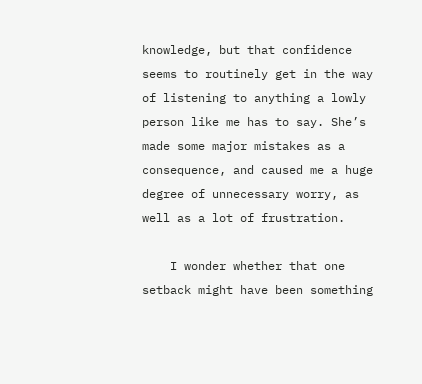knowledge, but that confidence seems to routinely get in the way of listening to anything a lowly person like me has to say. She’s made some major mistakes as a consequence, and caused me a huge degree of unnecessary worry, as well as a lot of frustration.

    I wonder whether that one setback might have been something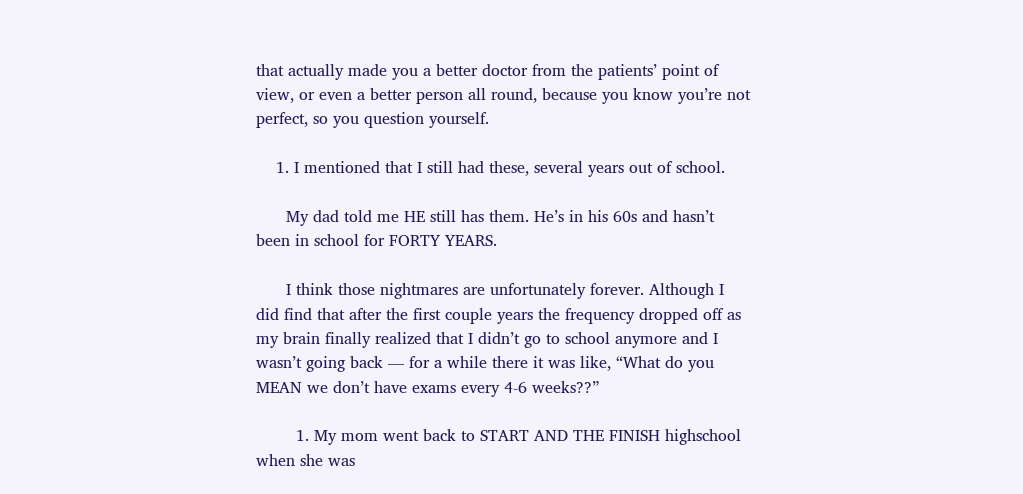that actually made you a better doctor from the patients’ point of view, or even a better person all round, because you know you’re not perfect, so you question yourself.

    1. I mentioned that I still had these, several years out of school.

      My dad told me HE still has them. He’s in his 60s and hasn’t been in school for FORTY YEARS.

      I think those nightmares are unfortunately forever. Although I did find that after the first couple years the frequency dropped off as my brain finally realized that I didn’t go to school anymore and I wasn’t going back — for a while there it was like, “What do you MEAN we don’t have exams every 4-6 weeks??”

        1. My mom went back to START AND THE FINISH highschool when she was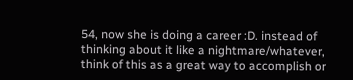54, now she is doing a career :D. instead of thinking about it like a nightmare/whatever, think of this as a great way to accomplish or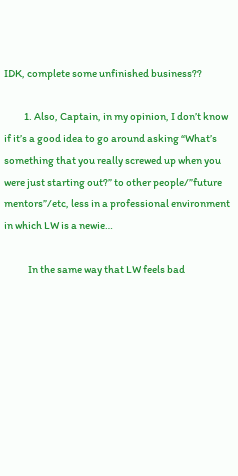IDK, complete some unfinished business??

          1. Also, Captain, in my opinion, I don’t know if it’s a good idea to go around asking “What’s something that you really screwed up when you were just starting out?” to other people/”future mentors”/etc, less in a professional environment in which LW is a newie…

            In the same way that LW feels bad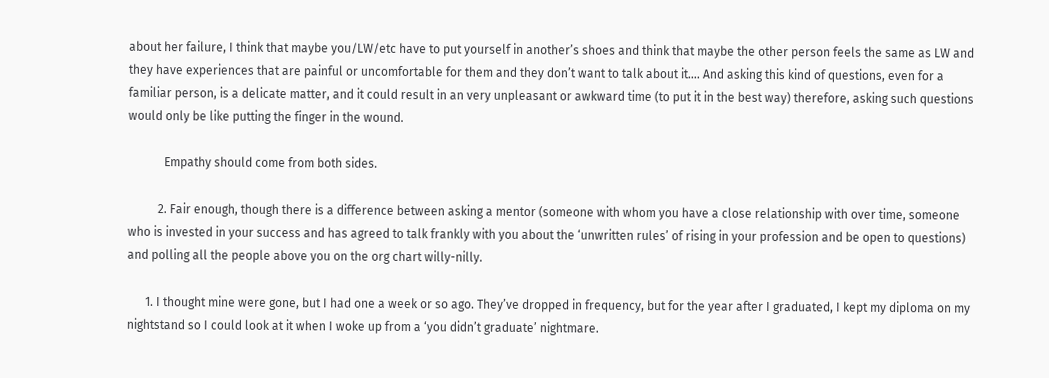about her failure, I think that maybe you/LW/etc have to put yourself in another’s shoes and think that maybe the other person feels the same as LW and they have experiences that are painful or uncomfortable for them and they don’t want to talk about it…. And asking this kind of questions, even for a familiar person, is a delicate matter, and it could result in an very unpleasant or awkward time (to put it in the best way) therefore, asking such questions would only be like putting the finger in the wound.

            Empathy should come from both sides.

          2. Fair enough, though there is a difference between asking a mentor (someone with whom you have a close relationship with over time, someone who is invested in your success and has agreed to talk frankly with you about the ‘unwritten rules’ of rising in your profession and be open to questions) and polling all the people above you on the org chart willy-nilly.

      1. I thought mine were gone, but I had one a week or so ago. They’ve dropped in frequency, but for the year after I graduated, I kept my diploma on my nightstand so I could look at it when I woke up from a ‘you didn’t graduate’ nightmare.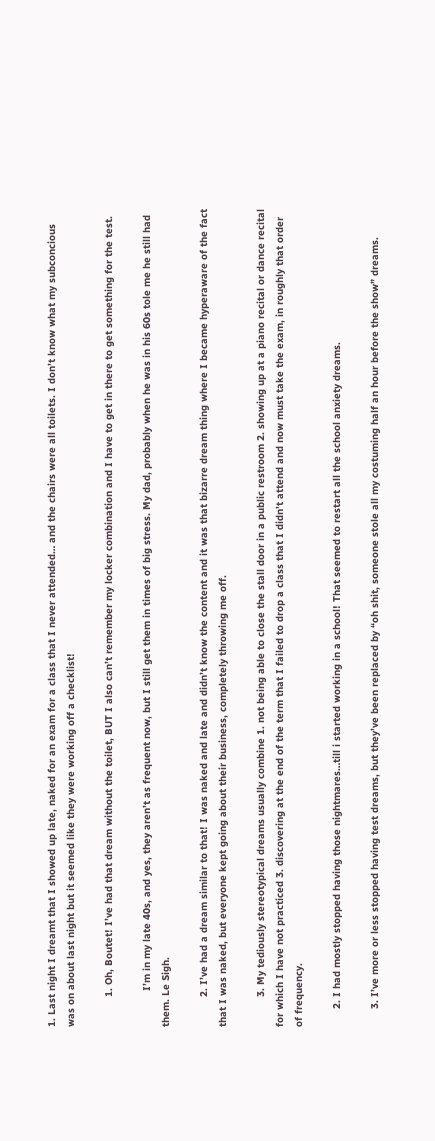1. Last night I dreamt that I showed up late, naked for an exam for a class that I never attended… and the chairs were all toilets. I don’t know what my subconcious was on about last night but it seemed like they were working off a checklist!

          1. Oh, Boutet! I’ve had that dream without the toilet, BUT I also can’t remember my locker combination and I have to get in there to get something for the test.

            I’m in my late 40s, and yes, they aren’t as frequent now, but I still get them in times of big stress. My dad, probably when he was in his 60s tole me he still had them. Le Sigh.

          2. I’ve had a dream similar to that! I was naked and late and didn’t know the content and it was that bizarre dream thing where I became hyperaware of the fact that I was naked, but everyone kept going about their business, completely throwing me off.

          3. My tediously stereotypical dreams usually combine 1. not being able to close the stall door in a public restroom 2. showing up at a piano recital or dance recital for which I have not practiced 3. discovering at the end of the term that I failed to drop a class that I didn’t attend and now must take the exam, in roughly that order of frequency.

      2. I had mostly stopped having those nightmares…till i started working in a school! That seemed to restart all the school anxiety dreams.

      3. I’ve more or less stopped having test dreams, but they’ve been replaced by “oh shit, someone stole all my costuming half an hour before the show” dreams.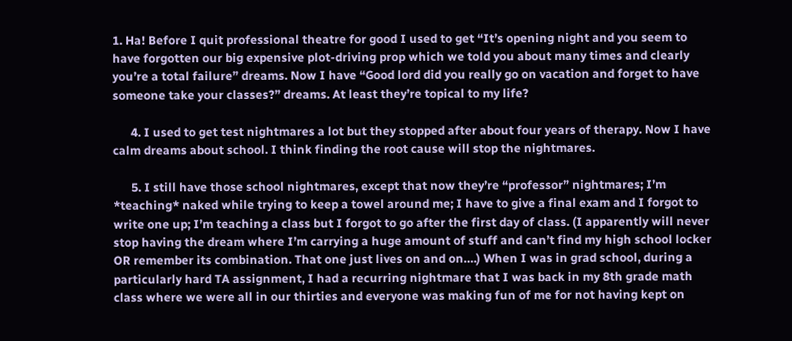1. Ha! Before I quit professional theatre for good I used to get “It’s opening night and you seem to have forgotten our big expensive plot-driving prop which we told you about many times and clearly you’re a total failure” dreams. Now I have “Good lord did you really go on vacation and forget to have someone take your classes?” dreams. At least they’re topical to my life?

      4. I used to get test nightmares a lot but they stopped after about four years of therapy. Now I have calm dreams about school. I think finding the root cause will stop the nightmares.

      5. I still have those school nightmares, except that now they’re “professor” nightmares; I’m *teaching* naked while trying to keep a towel around me; I have to give a final exam and I forgot to write one up; I’m teaching a class but I forgot to go after the first day of class. (I apparently will never stop having the dream where I’m carrying a huge amount of stuff and can’t find my high school locker OR remember its combination. That one just lives on and on….) When I was in grad school, during a particularly hard TA assignment, I had a recurring nightmare that I was back in my 8th grade math class where we were all in our thirties and everyone was making fun of me for not having kept on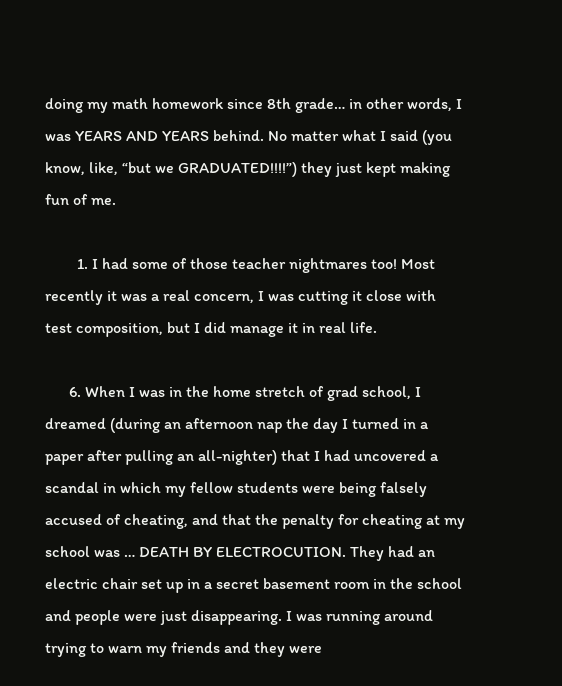doing my math homework since 8th grade… in other words, I was YEARS AND YEARS behind. No matter what I said (you know, like, “but we GRADUATED!!!!”) they just kept making fun of me.

        1. I had some of those teacher nightmares too! Most recently it was a real concern, I was cutting it close with test composition, but I did manage it in real life.

      6. When I was in the home stretch of grad school, I dreamed (during an afternoon nap the day I turned in a paper after pulling an all-nighter) that I had uncovered a scandal in which my fellow students were being falsely accused of cheating, and that the penalty for cheating at my school was … DEATH BY ELECTROCUTION. They had an electric chair set up in a secret basement room in the school and people were just disappearing. I was running around trying to warn my friends and they were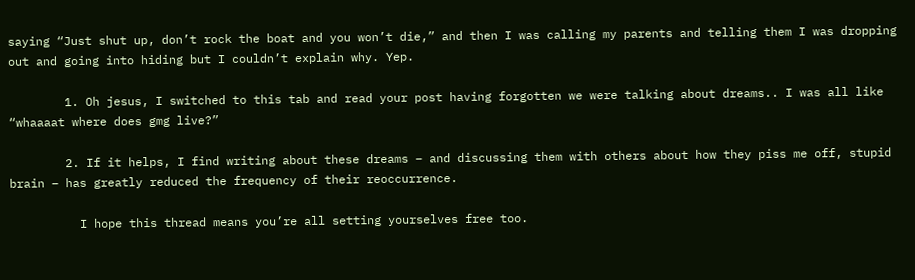saying “Just shut up, don’t rock the boat and you won’t die,” and then I was calling my parents and telling them I was dropping out and going into hiding but I couldn’t explain why. Yep.

        1. Oh jesus, I switched to this tab and read your post having forgotten we were talking about dreams.. I was all like “whaaaat where does gmg live?”

        2. If it helps, I find writing about these dreams – and discussing them with others about how they piss me off, stupid brain – has greatly reduced the frequency of their reoccurrence.

          I hope this thread means you’re all setting yourselves free too.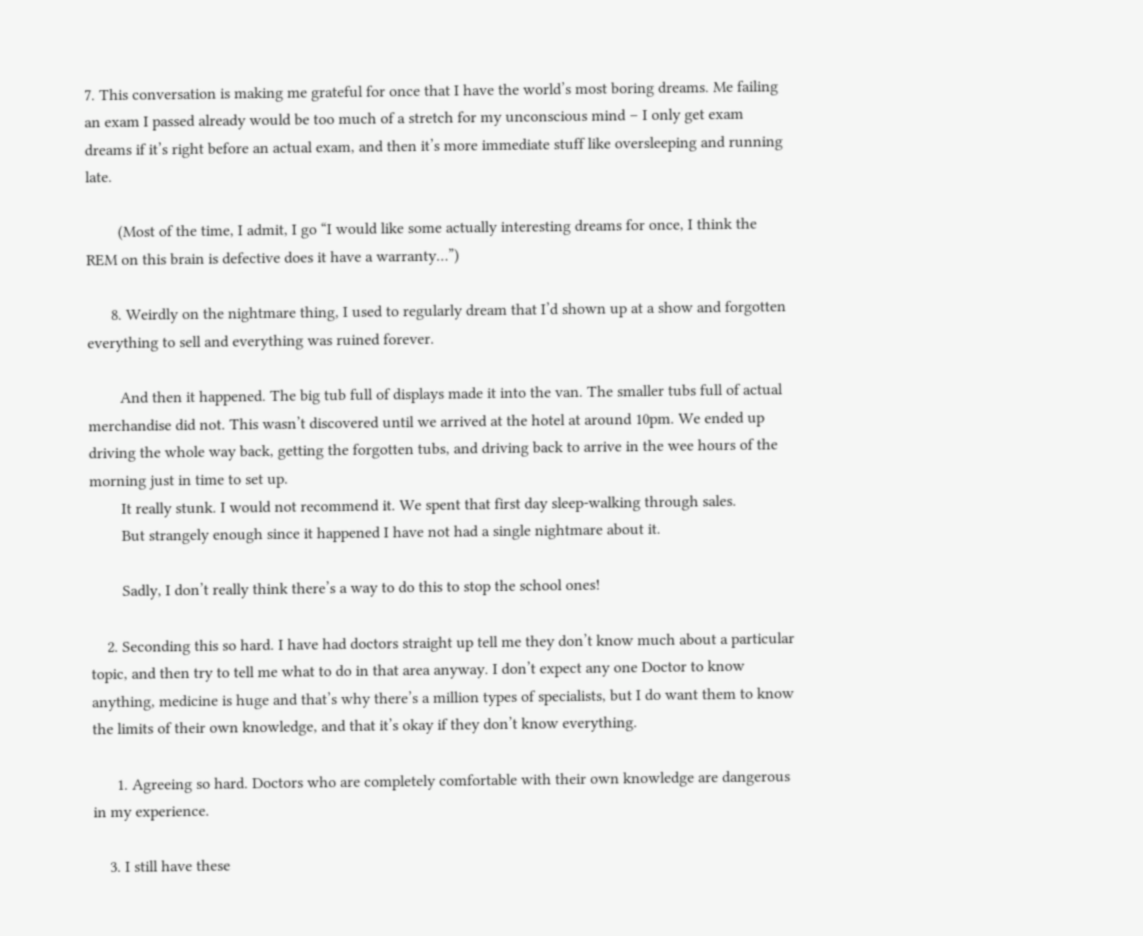7. This conversation is making me grateful for once that I have the world’s most boring dreams. Me failing an exam I passed already would be too much of a stretch for my unconscious mind – I only get exam dreams if it’s right before an actual exam, and then it’s more immediate stuff like oversleeping and running late.

        (Most of the time, I admit, I go “I would like some actually interesting dreams for once, I think the REM on this brain is defective does it have a warranty…”)

      8. Weirdly on the nightmare thing, I used to regularly dream that I’d shown up at a show and forgotten everything to sell and everything was ruined forever.

        And then it happened. The big tub full of displays made it into the van. The smaller tubs full of actual merchandise did not. This wasn’t discovered until we arrived at the hotel at around 10pm. We ended up driving the whole way back, getting the forgotten tubs, and driving back to arrive in the wee hours of the morning just in time to set up.
        It really stunk. I would not recommend it. We spent that first day sleep-walking through sales.
        But strangely enough since it happened I have not had a single nightmare about it.

        Sadly, I don’t really think there’s a way to do this to stop the school ones!

    2. Seconding this so hard. I have had doctors straight up tell me they don’t know much about a particular topic, and then try to tell me what to do in that area anyway. I don’t expect any one Doctor to know anything, medicine is huge and that’s why there’s a million types of specialists, but I do want them to know the limits of their own knowledge, and that it’s okay if they don’t know everything.

      1. Agreeing so hard. Doctors who are completely comfortable with their own knowledge are dangerous in my experience.

    3. I still have these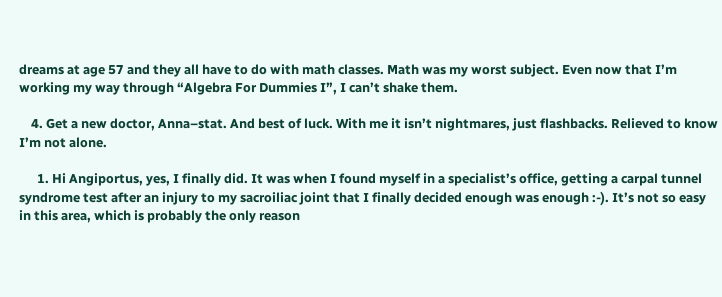dreams at age 57 and they all have to do with math classes. Math was my worst subject. Even now that I’m working my way through “Algebra For Dummies I”, I can’t shake them.

    4. Get a new doctor, Anna–stat. And best of luck. With me it isn’t nightmares, just flashbacks. Relieved to know I’m not alone.

      1. Hi Angiportus, yes, I finally did. It was when I found myself in a specialist’s office, getting a carpal tunnel syndrome test after an injury to my sacroiliac joint that I finally decided enough was enough :-). It’s not so easy in this area, which is probably the only reason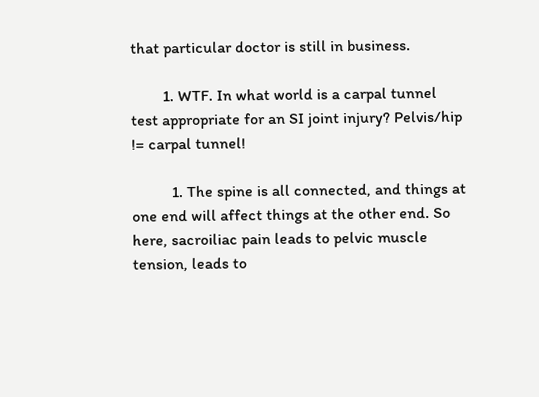that particular doctor is still in business.

        1. WTF. In what world is a carpal tunnel test appropriate for an SI joint injury? Pelvis/hip != carpal tunnel!

          1. The spine is all connected, and things at one end will affect things at the other end. So here, sacroiliac pain leads to pelvic muscle tension, leads to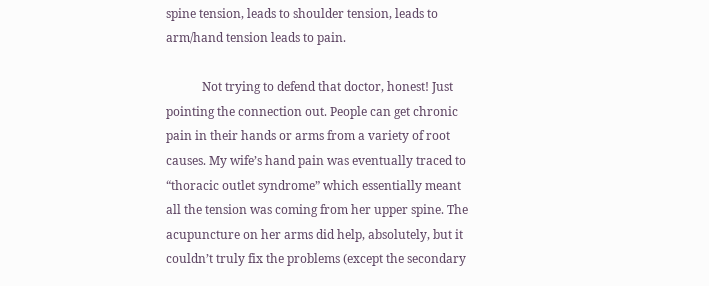spine tension, leads to shoulder tension, leads to arm/hand tension leads to pain.

            Not trying to defend that doctor, honest! Just pointing the connection out. People can get chronic pain in their hands or arms from a variety of root causes. My wife’s hand pain was eventually traced to “thoracic outlet syndrome” which essentially meant all the tension was coming from her upper spine. The acupuncture on her arms did help, absolutely, but it couldn’t truly fix the problems (except the secondary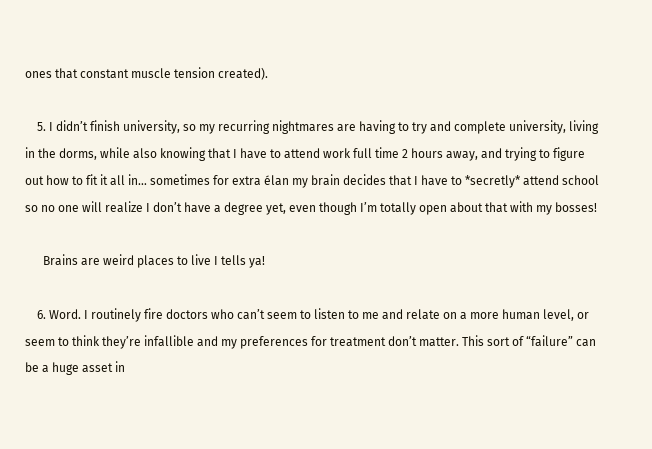ones that constant muscle tension created).

    5. I didn’t finish university, so my recurring nightmares are having to try and complete university, living in the dorms, while also knowing that I have to attend work full time 2 hours away, and trying to figure out how to fit it all in… sometimes for extra élan my brain decides that I have to *secretly* attend school so no one will realize I don’t have a degree yet, even though I’m totally open about that with my bosses!

      Brains are weird places to live I tells ya!

    6. Word. I routinely fire doctors who can’t seem to listen to me and relate on a more human level, or seem to think they’re infallible and my preferences for treatment don’t matter. This sort of “failure” can be a huge asset in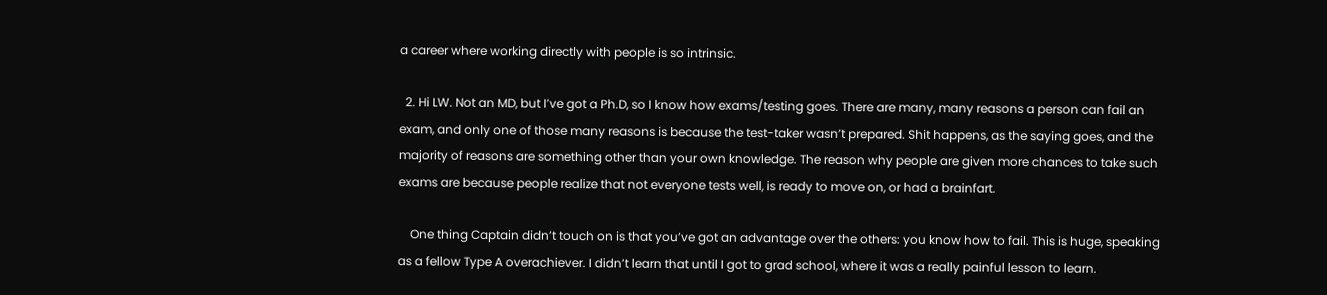a career where working directly with people is so intrinsic.

  2. Hi LW. Not an MD, but I’ve got a Ph.D, so I know how exams/testing goes. There are many, many reasons a person can fail an exam, and only one of those many reasons is because the test-taker wasn’t prepared. Shit happens, as the saying goes, and the majority of reasons are something other than your own knowledge. The reason why people are given more chances to take such exams are because people realize that not everyone tests well, is ready to move on, or had a brainfart.

    One thing Captain didn’t touch on is that you’ve got an advantage over the others: you know how to fail. This is huge, speaking as a fellow Type A overachiever. I didn’t learn that until I got to grad school, where it was a really painful lesson to learn.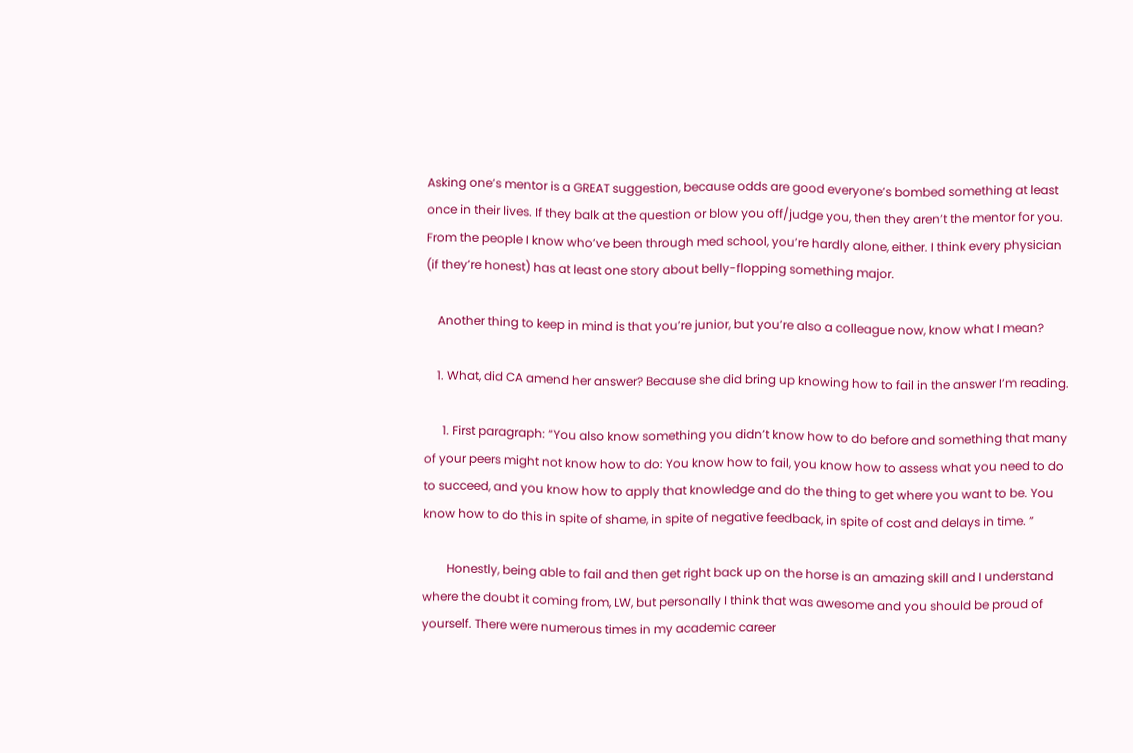Asking one’s mentor is a GREAT suggestion, because odds are good everyone’s bombed something at least once in their lives. If they balk at the question or blow you off/judge you, then they aren’t the mentor for you. From the people I know who’ve been through med school, you’re hardly alone, either. I think every physician (if they’re honest) has at least one story about belly-flopping something major.

    Another thing to keep in mind is that you’re junior, but you’re also a colleague now, know what I mean?

    1. What, did CA amend her answer? Because she did bring up knowing how to fail in the answer I’m reading.

      1. First paragraph: “You also know something you didn’t know how to do before and something that many of your peers might not know how to do: You know how to fail, you know how to assess what you need to do to succeed, and you know how to apply that knowledge and do the thing to get where you want to be. You know how to do this in spite of shame, in spite of negative feedback, in spite of cost and delays in time. ”

        Honestly, being able to fail and then get right back up on the horse is an amazing skill and I understand where the doubt it coming from, LW, but personally I think that was awesome and you should be proud of yourself. There were numerous times in my academic career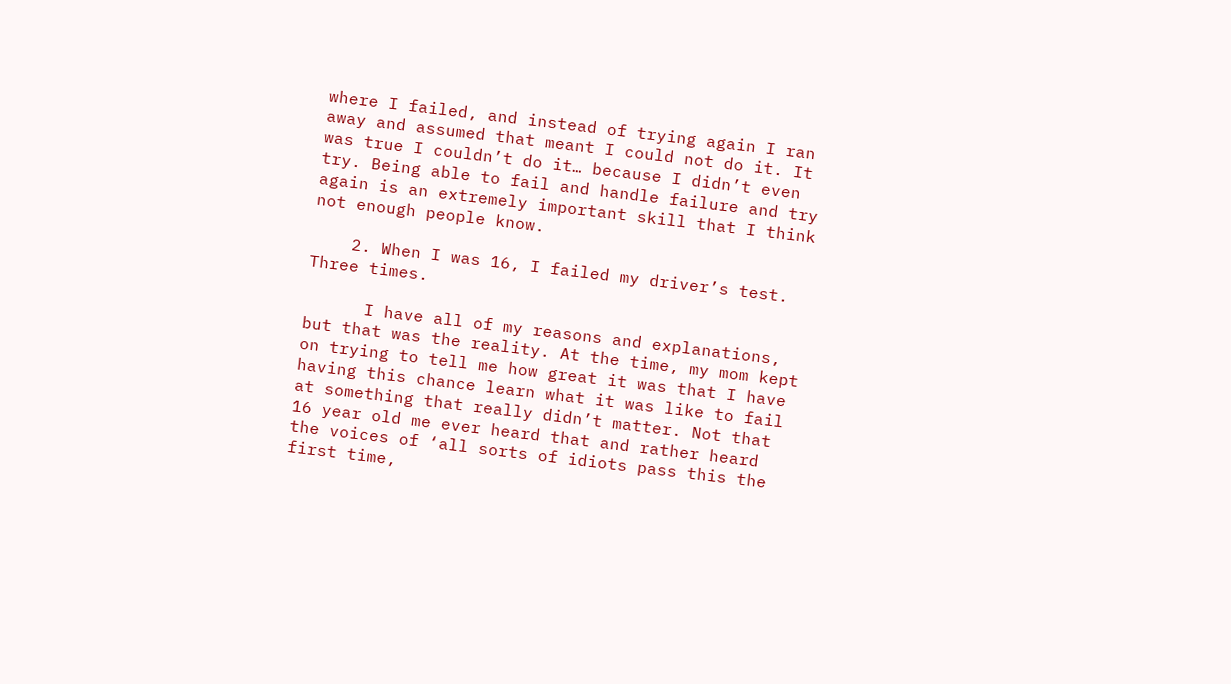where I failed, and instead of trying again I ran away and assumed that meant I could not do it. It was true I couldn’t do it… because I didn’t even try. Being able to fail and handle failure and try again is an extremely important skill that I think not enough people know.

    2. When I was 16, I failed my driver’s test. Three times.

      I have all of my reasons and explanations, but that was the reality. At the time, my mom kept on trying to tell me how great it was that I have having this chance learn what it was like to fail at something that really didn’t matter. Not that 16 year old me ever heard that and rather heard the voices of ‘all sorts of idiots pass this the first time,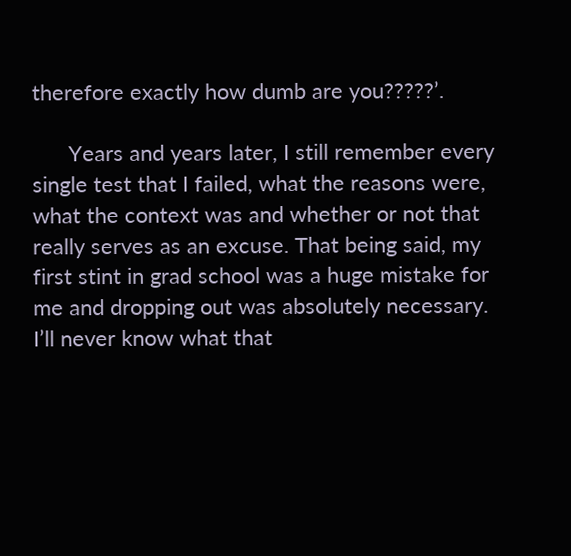therefore exactly how dumb are you?????’.

      Years and years later, I still remember every single test that I failed, what the reasons were, what the context was and whether or not that really serves as an excuse. That being said, my first stint in grad school was a huge mistake for me and dropping out was absolutely necessary. I’ll never know what that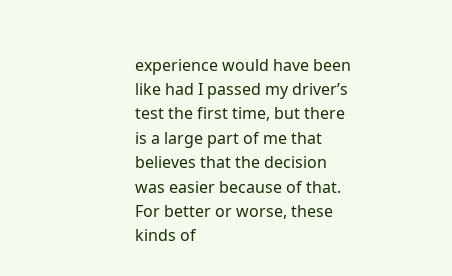experience would have been like had I passed my driver’s test the first time, but there is a large part of me that believes that the decision was easier because of that. For better or worse, these kinds of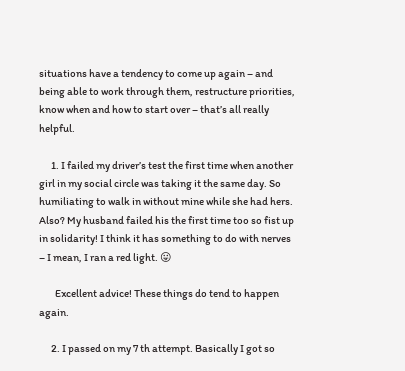situations have a tendency to come up again – and being able to work through them, restructure priorities, know when and how to start over – that’s all really helpful.

      1. I failed my driver’s test the first time when another girl in my social circle was taking it the same day. So humiliating to walk in without mine while she had hers. Also? My husband failed his the first time too so fist up in solidarity! I think it has something to do with nerves – I mean, I ran a red light. 😛

        Excellent advice! These things do tend to happen again.

      2. I passed on my 7 th attempt. Basically I got so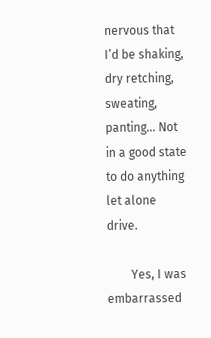nervous that I’d be shaking, dry retching, sweating, panting… Not in a good state to do anything let alone drive.

        Yes, I was embarrassed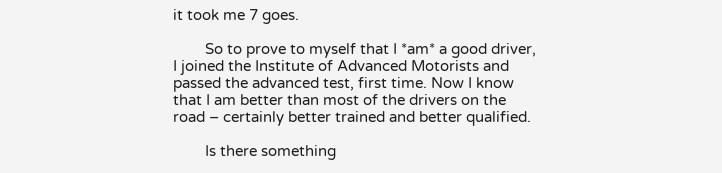it took me 7 goes.

        So to prove to myself that I *am* a good driver, I joined the Institute of Advanced Motorists and passed the advanced test, first time. Now I know that I am better than most of the drivers on the road – certainly better trained and better qualified.

        Is there something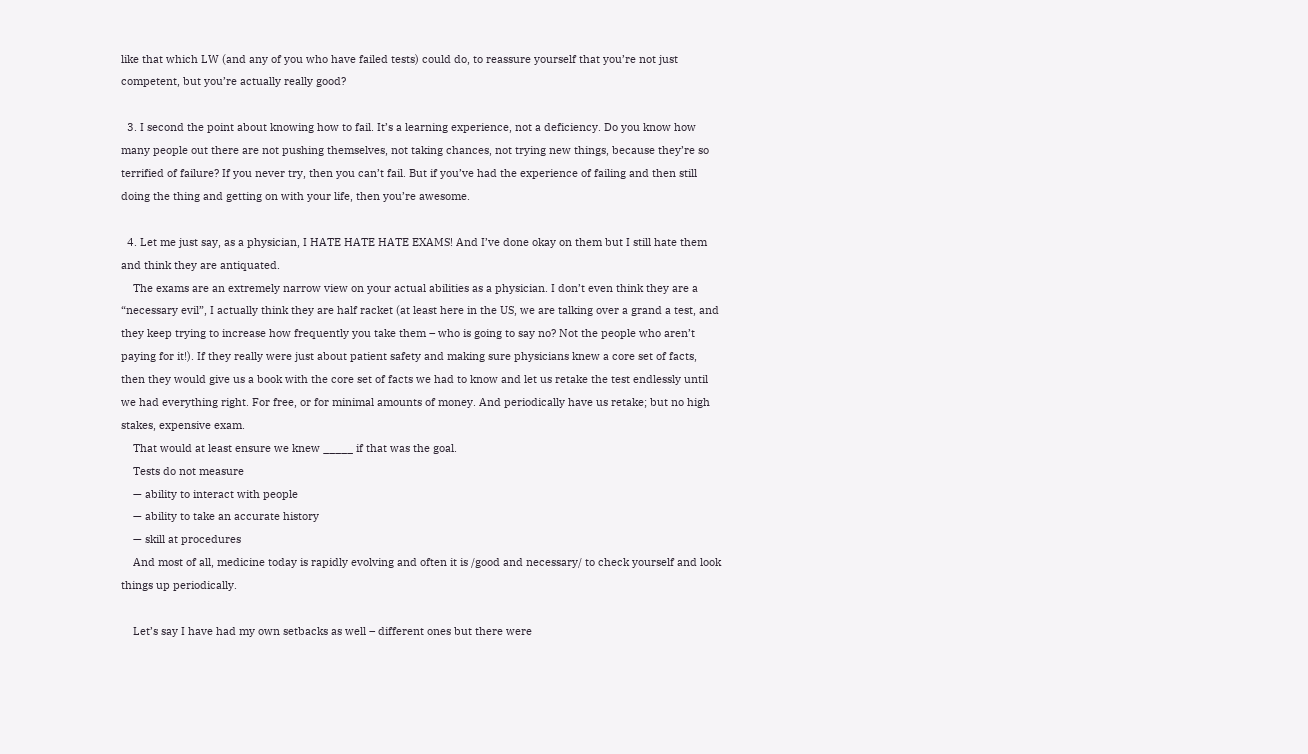like that which LW (and any of you who have failed tests) could do, to reassure yourself that you’re not just competent, but you’re actually really good?

  3. I second the point about knowing how to fail. It’s a learning experience, not a deficiency. Do you know how many people out there are not pushing themselves, not taking chances, not trying new things, because they’re so terrified of failure? If you never try, then you can’t fail. But if you’ve had the experience of failing and then still doing the thing and getting on with your life, then you’re awesome.

  4. Let me just say, as a physician, I HATE HATE HATE EXAMS! And I’ve done okay on them but I still hate them and think they are antiquated.
    The exams are an extremely narrow view on your actual abilities as a physician. I don’t even think they are a “necessary evil”, I actually think they are half racket (at least here in the US, we are talking over a grand a test, and they keep trying to increase how frequently you take them – who is going to say no? Not the people who aren’t paying for it!). If they really were just about patient safety and making sure physicians knew a core set of facts, then they would give us a book with the core set of facts we had to know and let us retake the test endlessly until we had everything right. For free, or for minimal amounts of money. And periodically have us retake; but no high stakes, expensive exam.
    That would at least ensure we knew _____ if that was the goal.
    Tests do not measure
    — ability to interact with people
    — ability to take an accurate history
    — skill at procedures
    And most of all, medicine today is rapidly evolving and often it is /good and necessary/ to check yourself and look things up periodically.

    Let’s say I have had my own setbacks as well – different ones but there were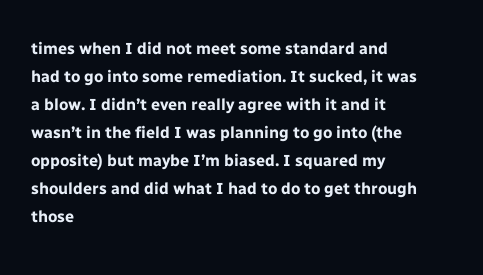times when I did not meet some standard and had to go into some remediation. It sucked, it was a blow. I didn’t even really agree with it and it wasn’t in the field I was planning to go into (the opposite) but maybe I’m biased. I squared my shoulders and did what I had to do to get through those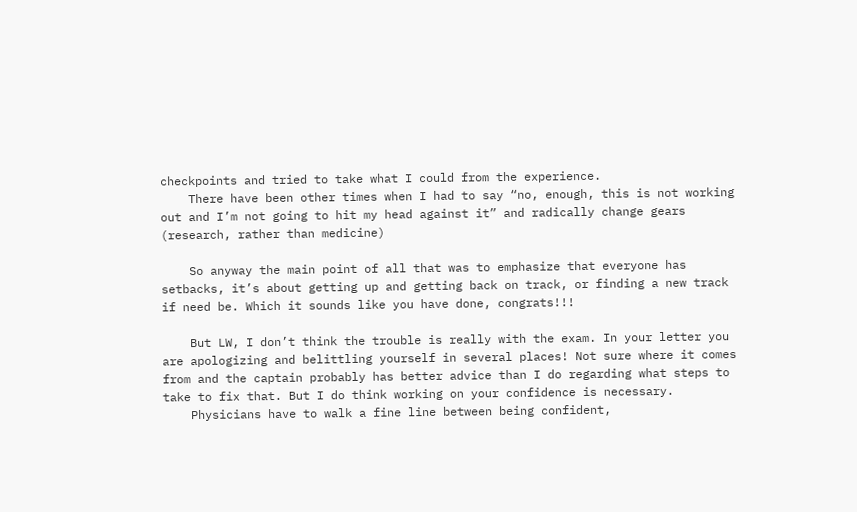checkpoints and tried to take what I could from the experience.
    There have been other times when I had to say “no, enough, this is not working out and I’m not going to hit my head against it” and radically change gears (research, rather than medicine)

    So anyway the main point of all that was to emphasize that everyone has setbacks, it’s about getting up and getting back on track, or finding a new track if need be. Which it sounds like you have done, congrats!!!

    But LW, I don’t think the trouble is really with the exam. In your letter you are apologizing and belittling yourself in several places! Not sure where it comes from and the captain probably has better advice than I do regarding what steps to take to fix that. But I do think working on your confidence is necessary.
    Physicians have to walk a fine line between being confident,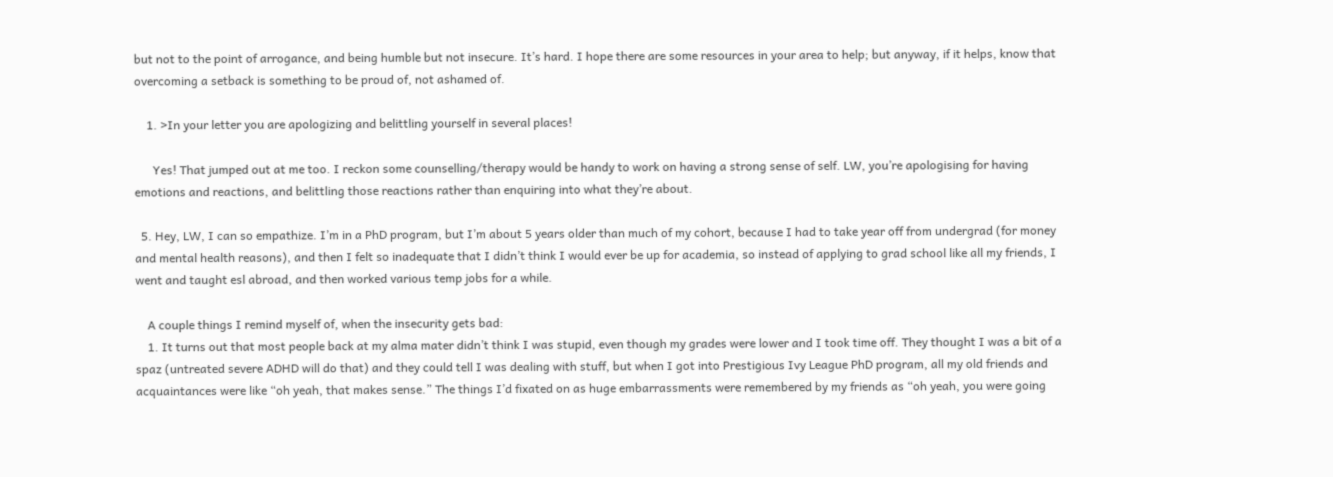but not to the point of arrogance, and being humble but not insecure. It’s hard. I hope there are some resources in your area to help; but anyway, if it helps, know that overcoming a setback is something to be proud of, not ashamed of.

    1. >In your letter you are apologizing and belittling yourself in several places!

      Yes! That jumped out at me too. I reckon some counselling/therapy would be handy to work on having a strong sense of self. LW, you’re apologising for having emotions and reactions, and belittling those reactions rather than enquiring into what they’re about.

  5. Hey, LW, I can so empathize. I’m in a PhD program, but I’m about 5 years older than much of my cohort, because I had to take year off from undergrad (for money and mental health reasons), and then I felt so inadequate that I didn’t think I would ever be up for academia, so instead of applying to grad school like all my friends, I went and taught esl abroad, and then worked various temp jobs for a while.

    A couple things I remind myself of, when the insecurity gets bad:
    1. It turns out that most people back at my alma mater didn’t think I was stupid, even though my grades were lower and I took time off. They thought I was a bit of a spaz (untreated severe ADHD will do that) and they could tell I was dealing with stuff, but when I got into Prestigious Ivy League PhD program, all my old friends and acquaintances were like “oh yeah, that makes sense.” The things I’d fixated on as huge embarrassments were remembered by my friends as “oh yeah, you were going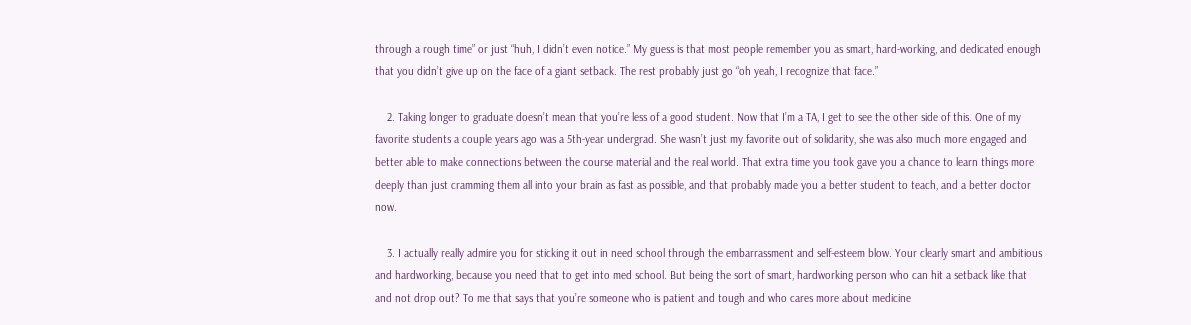through a rough time” or just “huh, I didn’t even notice.” My guess is that most people remember you as smart, hard-working, and dedicated enough that you didn’t give up on the face of a giant setback. The rest probably just go “oh yeah, I recognize that face.”

    2. Taking longer to graduate doesn’t mean that you’re less of a good student. Now that I’m a TA, I get to see the other side of this. One of my favorite students a couple years ago was a 5th-year undergrad. She wasn’t just my favorite out of solidarity, she was also much more engaged and better able to make connections between the course material and the real world. That extra time you took gave you a chance to learn things more deeply than just cramming them all into your brain as fast as possible, and that probably made you a better student to teach, and a better doctor now.

    3. I actually really admire you for sticking it out in need school through the embarrassment and self-esteem blow. Your clearly smart and ambitious and hardworking, because you need that to get into med school. But being the sort of smart, hardworking person who can hit a setback like that and not drop out? To me that says that you’re someone who is patient and tough and who cares more about medicine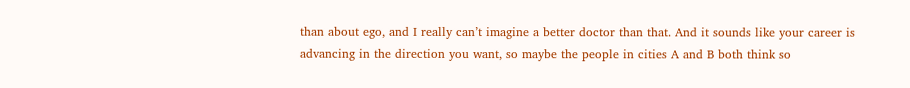than about ego, and I really can’t imagine a better doctor than that. And it sounds like your career is advancing in the direction you want, so maybe the people in cities A and B both think so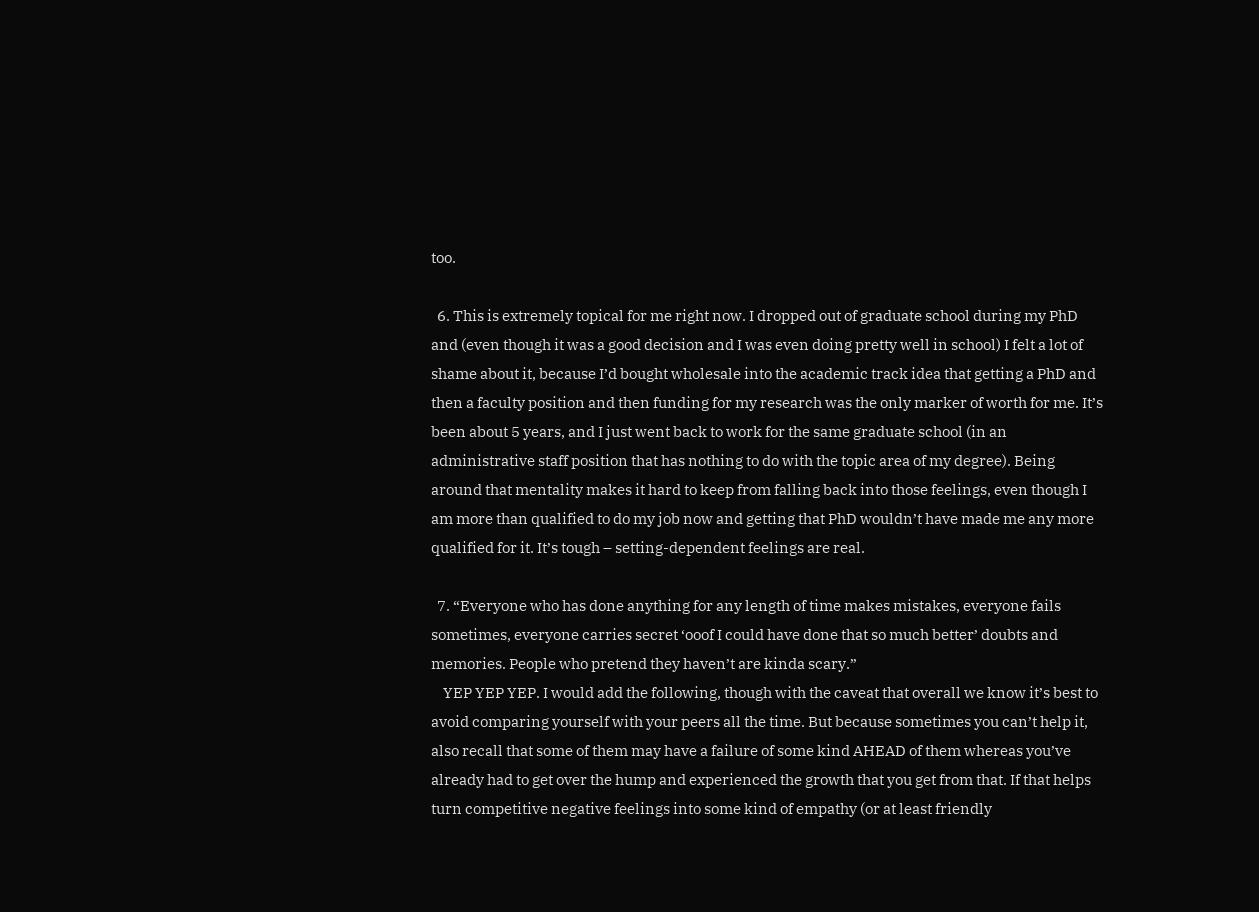too.

  6. This is extremely topical for me right now. I dropped out of graduate school during my PhD and (even though it was a good decision and I was even doing pretty well in school) I felt a lot of shame about it, because I’d bought wholesale into the academic track idea that getting a PhD and then a faculty position and then funding for my research was the only marker of worth for me. It’s been about 5 years, and I just went back to work for the same graduate school (in an administrative staff position that has nothing to do with the topic area of my degree). Being around that mentality makes it hard to keep from falling back into those feelings, even though I am more than qualified to do my job now and getting that PhD wouldn’t have made me any more qualified for it. It’s tough – setting-dependent feelings are real.

  7. “Everyone who has done anything for any length of time makes mistakes, everyone fails sometimes, everyone carries secret ‘ooof I could have done that so much better’ doubts and memories. People who pretend they haven’t are kinda scary.”
    YEP YEP YEP. I would add the following, though with the caveat that overall we know it’s best to avoid comparing yourself with your peers all the time. But because sometimes you can’t help it, also recall that some of them may have a failure of some kind AHEAD of them whereas you’ve already had to get over the hump and experienced the growth that you get from that. If that helps turn competitive negative feelings into some kind of empathy (or at least friendly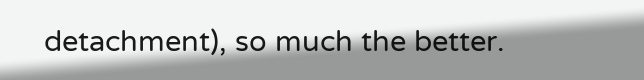detachment), so much the better.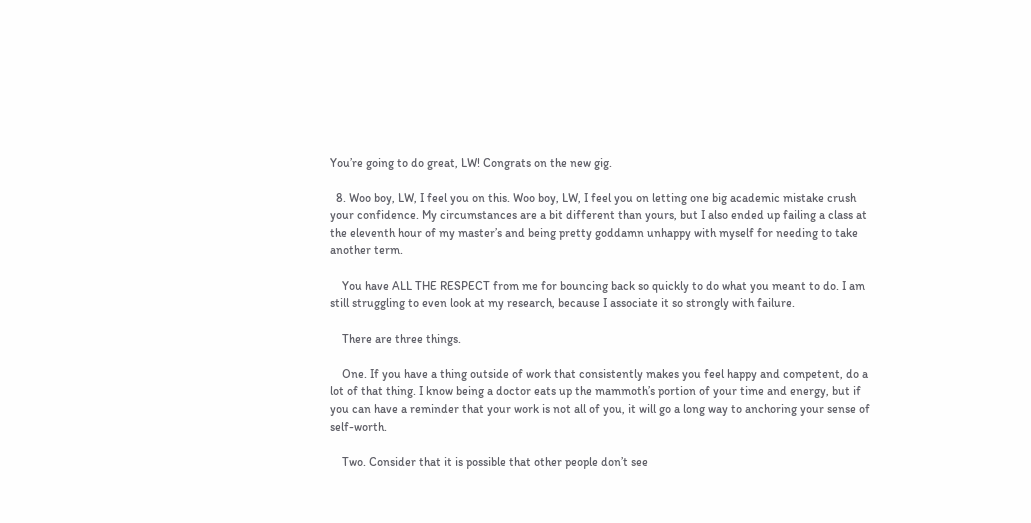You’re going to do great, LW! Congrats on the new gig.

  8. Woo boy, LW, I feel you on this. Woo boy, LW, I feel you on letting one big academic mistake crush your confidence. My circumstances are a bit different than yours, but I also ended up failing a class at the eleventh hour of my master’s and being pretty goddamn unhappy with myself for needing to take another term.

    You have ALL THE RESPECT from me for bouncing back so quickly to do what you meant to do. I am still struggling to even look at my research, because I associate it so strongly with failure.

    There are three things.

    One. If you have a thing outside of work that consistently makes you feel happy and competent, do a lot of that thing. I know being a doctor eats up the mammoth’s portion of your time and energy, but if you can have a reminder that your work is not all of you, it will go a long way to anchoring your sense of self-worth.

    Two. Consider that it is possible that other people don’t see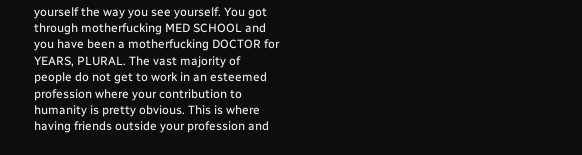yourself the way you see yourself. You got through motherfucking MED SCHOOL and you have been a motherfucking DOCTOR for YEARS, PLURAL. The vast majority of people do not get to work in an esteemed profession where your contribution to humanity is pretty obvious. This is where having friends outside your profession and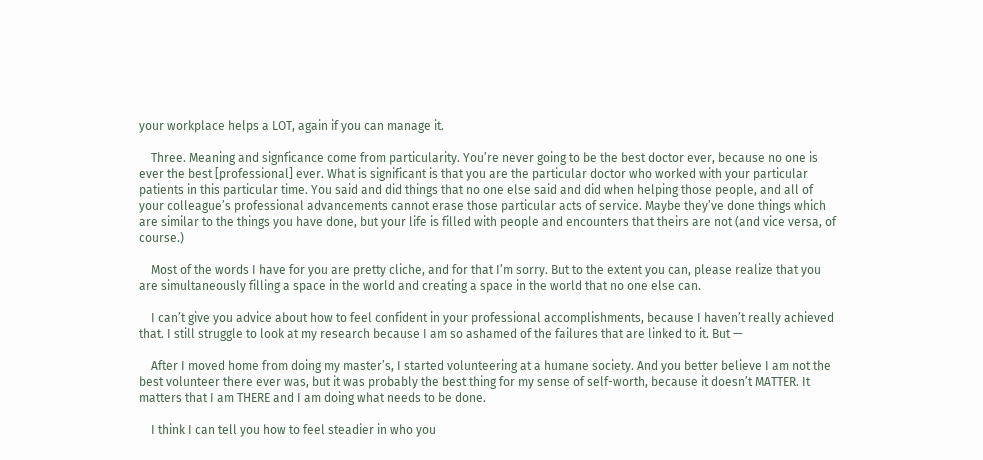your workplace helps a LOT, again if you can manage it.

    Three. Meaning and signficance come from particularity. You’re never going to be the best doctor ever, because no one is ever the best [professional] ever. What is significant is that you are the particular doctor who worked with your particular patients in this particular time. You said and did things that no one else said and did when helping those people, and all of your colleague’s professional advancements cannot erase those particular acts of service. Maybe they’ve done things which are similar to the things you have done, but your life is filled with people and encounters that theirs are not (and vice versa, of course.)

    Most of the words I have for you are pretty cliche, and for that I’m sorry. But to the extent you can, please realize that you are simultaneously filling a space in the world and creating a space in the world that no one else can.

    I can’t give you advice about how to feel confident in your professional accomplishments, because I haven’t really achieved that. I still struggle to look at my research because I am so ashamed of the failures that are linked to it. But —

    After I moved home from doing my master’s, I started volunteering at a humane society. And you better believe I am not the best volunteer there ever was, but it was probably the best thing for my sense of self-worth, because it doesn’t MATTER. It matters that I am THERE and I am doing what needs to be done.

    I think I can tell you how to feel steadier in who you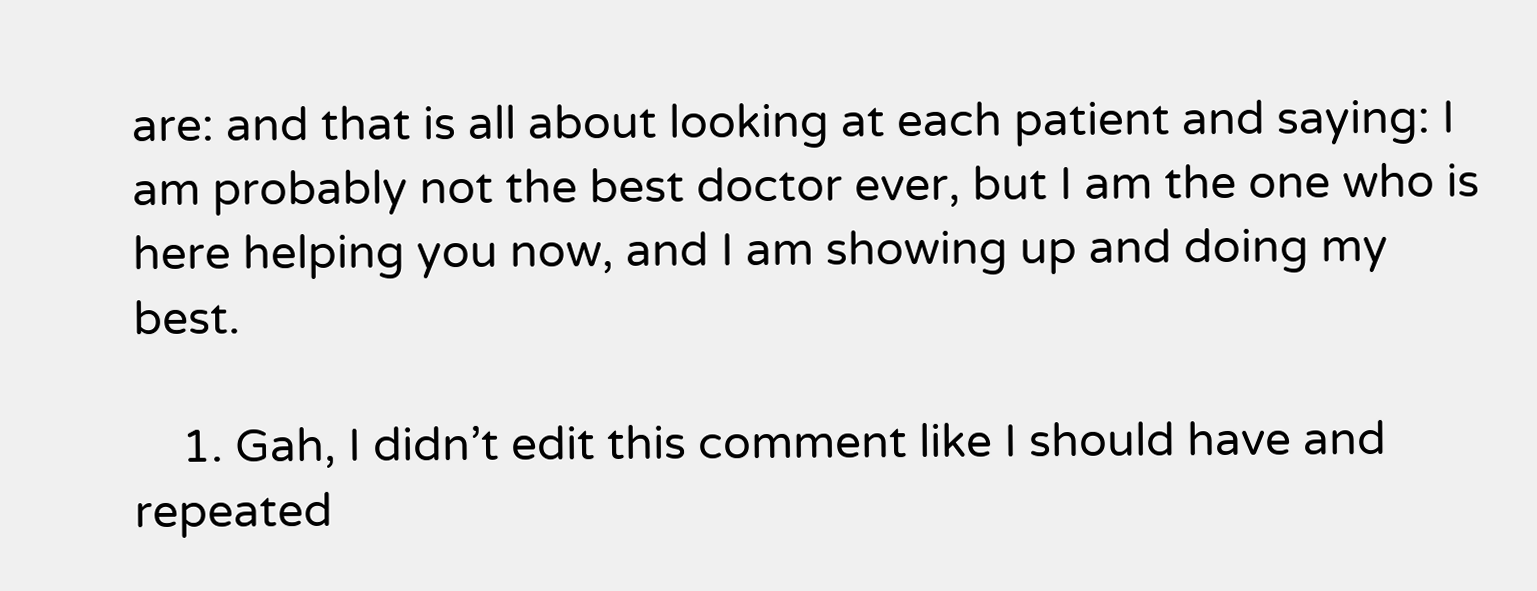are: and that is all about looking at each patient and saying: I am probably not the best doctor ever, but I am the one who is here helping you now, and I am showing up and doing my best.

    1. Gah, I didn’t edit this comment like I should have and repeated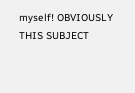myself! OBVIOUSLY THIS SUBJECT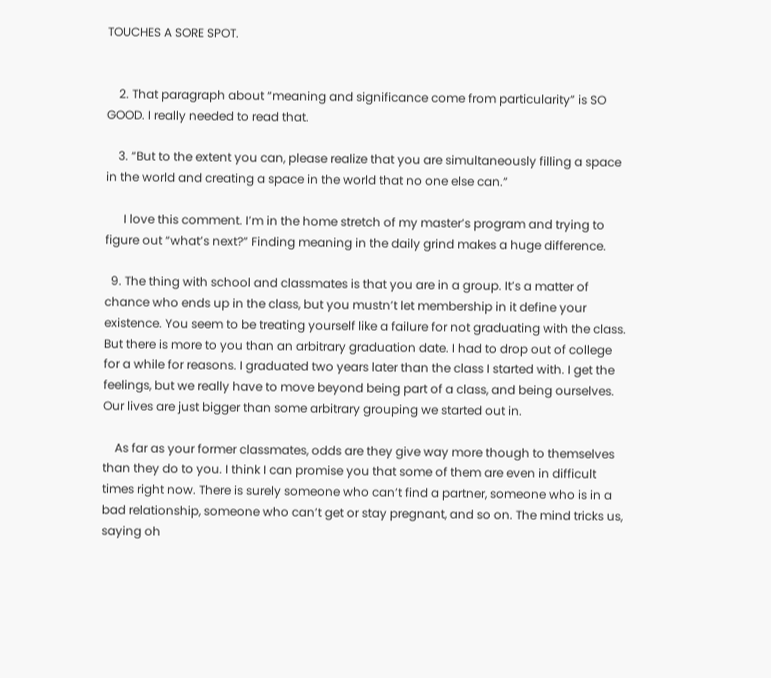TOUCHES A SORE SPOT.


    2. That paragraph about “meaning and significance come from particularity” is SO GOOD. I really needed to read that.

    3. “But to the extent you can, please realize that you are simultaneously filling a space in the world and creating a space in the world that no one else can.”

      I love this comment. I’m in the home stretch of my master’s program and trying to figure out “what’s next?” Finding meaning in the daily grind makes a huge difference.

  9. The thing with school and classmates is that you are in a group. It’s a matter of chance who ends up in the class, but you mustn’t let membership in it define your existence. You seem to be treating yourself like a failure for not graduating with the class. But there is more to you than an arbitrary graduation date. I had to drop out of college for a while for reasons. I graduated two years later than the class I started with. I get the feelings, but we really have to move beyond being part of a class, and being ourselves. Our lives are just bigger than some arbitrary grouping we started out in.

    As far as your former classmates, odds are they give way more though to themselves than they do to you. I think I can promise you that some of them are even in difficult times right now. There is surely someone who can’t find a partner, someone who is in a bad relationship, someone who can’t get or stay pregnant, and so on. The mind tricks us, saying oh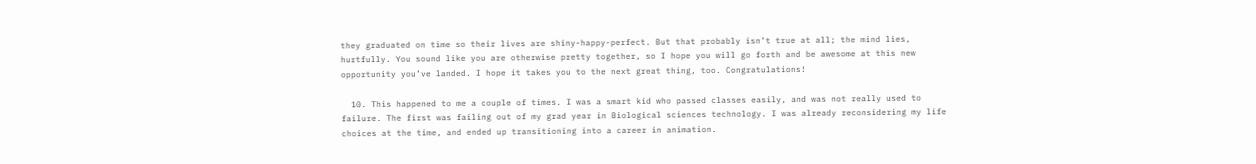they graduated on time so their lives are shiny-happy-perfect. But that probably isn’t true at all; the mind lies, hurtfully. You sound like you are otherwise pretty together, so I hope you will go forth and be awesome at this new opportunity you’ve landed. I hope it takes you to the next great thing, too. Congratulations!

  10. This happened to me a couple of times. I was a smart kid who passed classes easily, and was not really used to failure. The first was failing out of my grad year in Biological sciences technology. I was already reconsidering my life choices at the time, and ended up transitioning into a career in animation.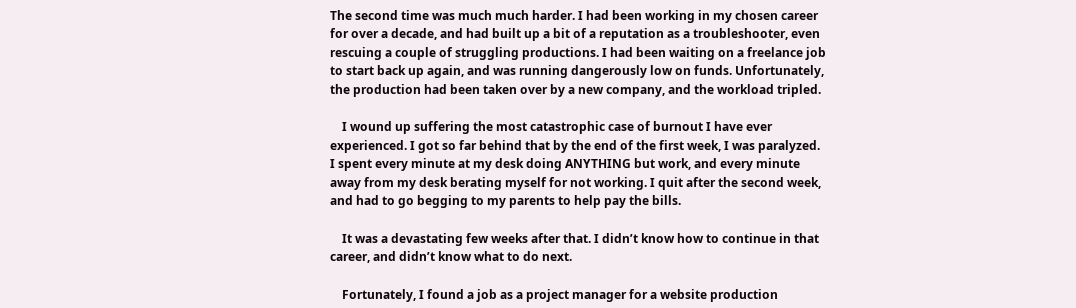The second time was much much harder. I had been working in my chosen career for over a decade, and had built up a bit of a reputation as a troubleshooter, even rescuing a couple of struggling productions. I had been waiting on a freelance job to start back up again, and was running dangerously low on funds. Unfortunately, the production had been taken over by a new company, and the workload tripled.

    I wound up suffering the most catastrophic case of burnout I have ever experienced. I got so far behind that by the end of the first week, I was paralyzed. I spent every minute at my desk doing ANYTHING but work, and every minute away from my desk berating myself for not working. I quit after the second week, and had to go begging to my parents to help pay the bills.

    It was a devastating few weeks after that. I didn’t know how to continue in that career, and didn’t know what to do next.

    Fortunately, I found a job as a project manager for a website production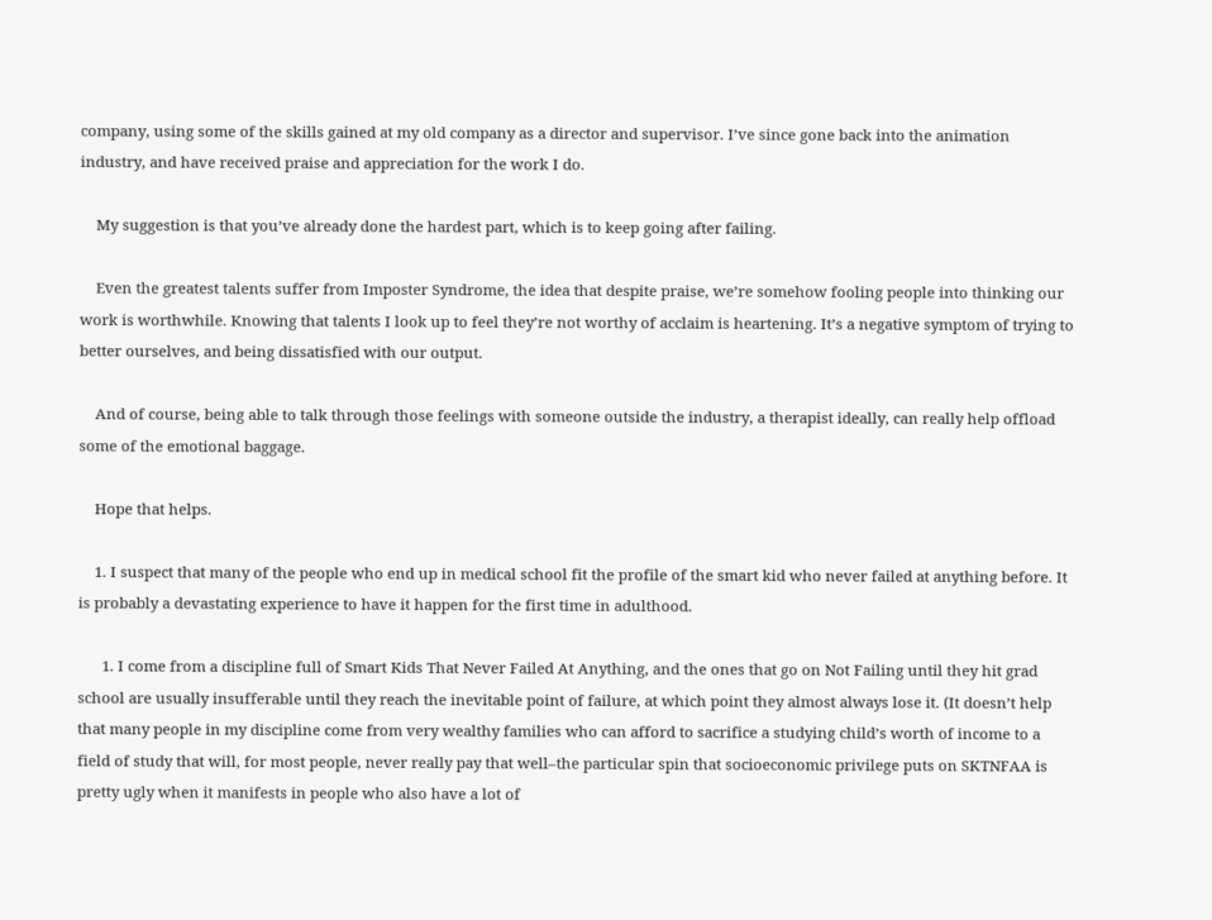company, using some of the skills gained at my old company as a director and supervisor. I’ve since gone back into the animation industry, and have received praise and appreciation for the work I do.

    My suggestion is that you’ve already done the hardest part, which is to keep going after failing.

    Even the greatest talents suffer from Imposter Syndrome, the idea that despite praise, we’re somehow fooling people into thinking our work is worthwhile. Knowing that talents I look up to feel they’re not worthy of acclaim is heartening. It’s a negative symptom of trying to better ourselves, and being dissatisfied with our output.

    And of course, being able to talk through those feelings with someone outside the industry, a therapist ideally, can really help offload some of the emotional baggage.

    Hope that helps.

    1. I suspect that many of the people who end up in medical school fit the profile of the smart kid who never failed at anything before. It is probably a devastating experience to have it happen for the first time in adulthood.

      1. I come from a discipline full of Smart Kids That Never Failed At Anything, and the ones that go on Not Failing until they hit grad school are usually insufferable until they reach the inevitable point of failure, at which point they almost always lose it. (It doesn’t help that many people in my discipline come from very wealthy families who can afford to sacrifice a studying child’s worth of income to a field of study that will, for most people, never really pay that well–the particular spin that socioeconomic privilege puts on SKTNFAA is pretty ugly when it manifests in people who also have a lot of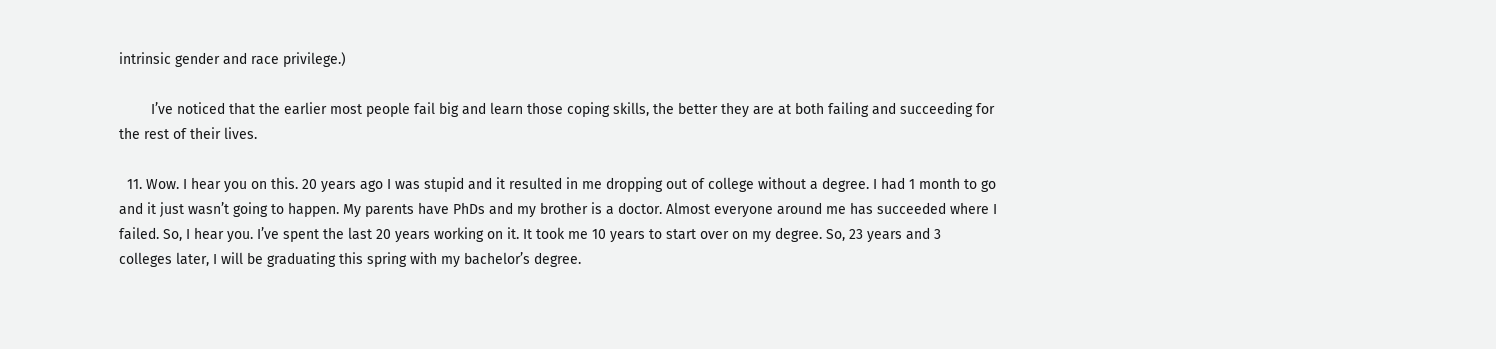intrinsic gender and race privilege.)

        I’ve noticed that the earlier most people fail big and learn those coping skills, the better they are at both failing and succeeding for the rest of their lives.

  11. Wow. I hear you on this. 20 years ago I was stupid and it resulted in me dropping out of college without a degree. I had 1 month to go and it just wasn’t going to happen. My parents have PhDs and my brother is a doctor. Almost everyone around me has succeeded where I failed. So, I hear you. I’ve spent the last 20 years working on it. It took me 10 years to start over on my degree. So, 23 years and 3 colleges later, I will be graduating this spring with my bachelor’s degree.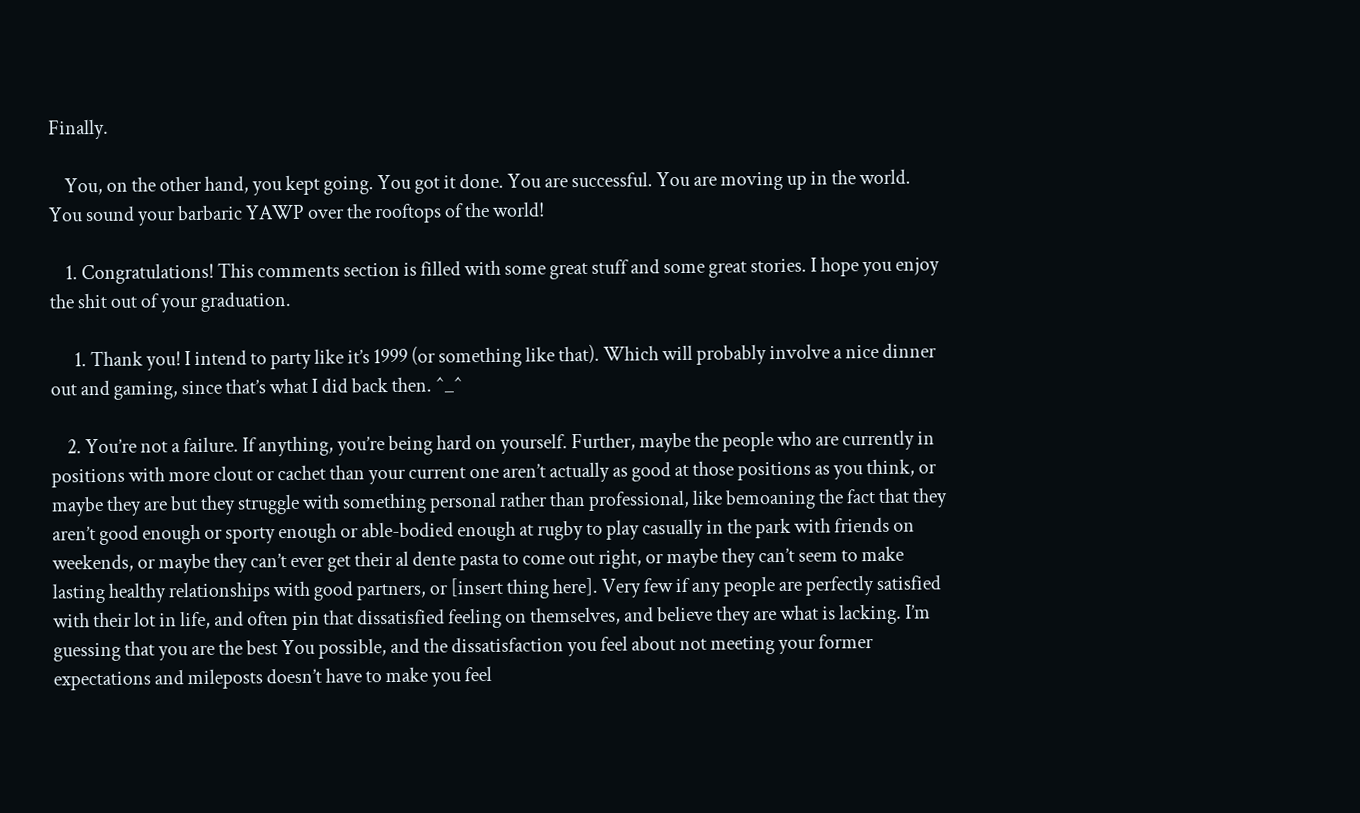Finally.

    You, on the other hand, you kept going. You got it done. You are successful. You are moving up in the world. You sound your barbaric YAWP over the rooftops of the world!

    1. Congratulations! This comments section is filled with some great stuff and some great stories. I hope you enjoy the shit out of your graduation.

      1. Thank you! I intend to party like it’s 1999 (or something like that). Which will probably involve a nice dinner out and gaming, since that’s what I did back then. ^_^

    2. You’re not a failure. If anything, you’re being hard on yourself. Further, maybe the people who are currently in positions with more clout or cachet than your current one aren’t actually as good at those positions as you think, or maybe they are but they struggle with something personal rather than professional, like bemoaning the fact that they aren’t good enough or sporty enough or able-bodied enough at rugby to play casually in the park with friends on weekends, or maybe they can’t ever get their al dente pasta to come out right, or maybe they can’t seem to make lasting healthy relationships with good partners, or [insert thing here]. Very few if any people are perfectly satisfied with their lot in life, and often pin that dissatisfied feeling on themselves, and believe they are what is lacking. I’m guessing that you are the best You possible, and the dissatisfaction you feel about not meeting your former expectations and mileposts doesn’t have to make you feel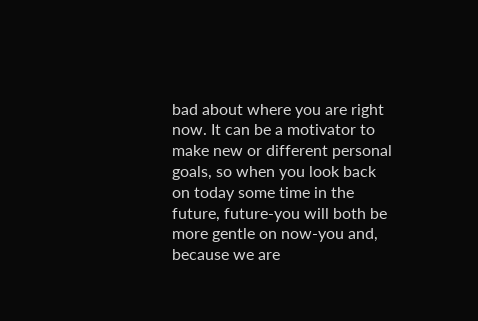bad about where you are right now. It can be a motivator to make new or different personal goals, so when you look back on today some time in the future, future-you will both be more gentle on now-you and, because we are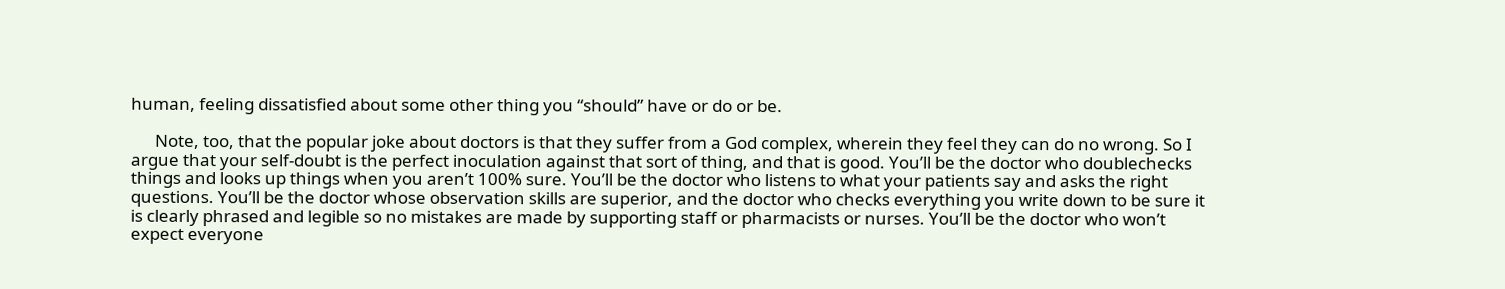human, feeling dissatisfied about some other thing you “should” have or do or be.

      Note, too, that the popular joke about doctors is that they suffer from a God complex, wherein they feel they can do no wrong. So I argue that your self-doubt is the perfect inoculation against that sort of thing, and that is good. You’ll be the doctor who doublechecks things and looks up things when you aren’t 100% sure. You’ll be the doctor who listens to what your patients say and asks the right questions. You’ll be the doctor whose observation skills are superior, and the doctor who checks everything you write down to be sure it is clearly phrased and legible so no mistakes are made by supporting staff or pharmacists or nurses. You’ll be the doctor who won’t expect everyone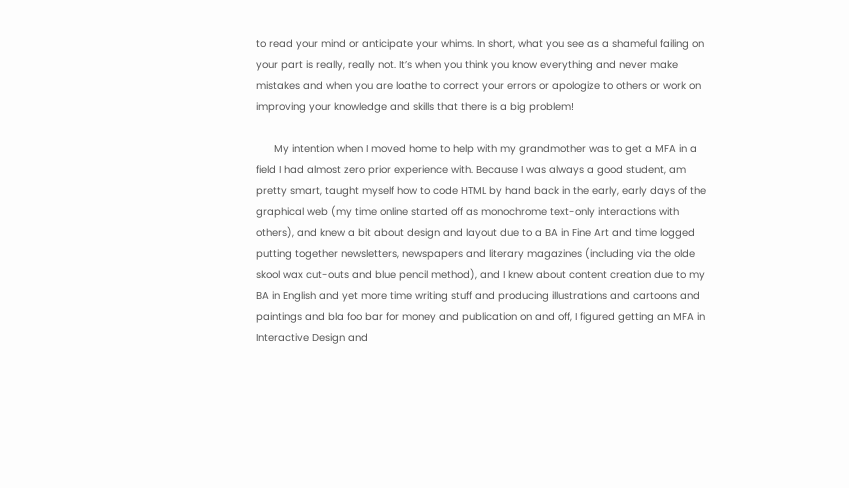to read your mind or anticipate your whims. In short, what you see as a shameful failing on your part is really, really not. It’s when you think you know everything and never make mistakes and when you are loathe to correct your errors or apologize to others or work on improving your knowledge and skills that there is a big problem!

      My intention when I moved home to help with my grandmother was to get a MFA in a field I had almost zero prior experience with. Because I was always a good student, am pretty smart, taught myself how to code HTML by hand back in the early, early days of the graphical web (my time online started off as monochrome text-only interactions with others), and knew a bit about design and layout due to a BA in Fine Art and time logged putting together newsletters, newspapers and literary magazines (including via the olde skool wax cut-outs and blue pencil method), and I knew about content creation due to my BA in English and yet more time writing stuff and producing illustrations and cartoons and paintings and bla foo bar for money and publication on and off, I figured getting an MFA in Interactive Design and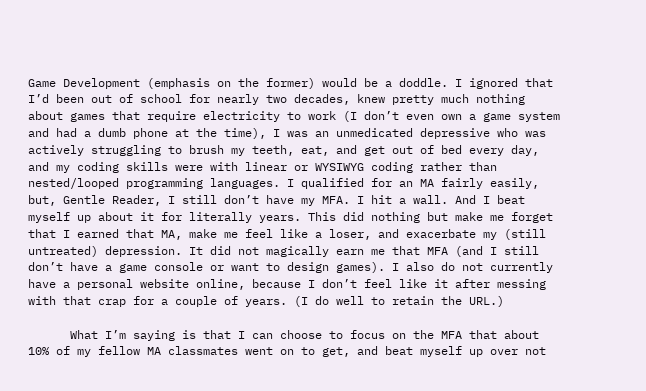Game Development (emphasis on the former) would be a doddle. I ignored that I’d been out of school for nearly two decades, knew pretty much nothing about games that require electricity to work (I don’t even own a game system and had a dumb phone at the time), I was an unmedicated depressive who was actively struggling to brush my teeth, eat, and get out of bed every day, and my coding skills were with linear or WYSIWYG coding rather than nested/looped programming languages. I qualified for an MA fairly easily, but, Gentle Reader, I still don’t have my MFA. I hit a wall. And I beat myself up about it for literally years. This did nothing but make me forget that I earned that MA, make me feel like a loser, and exacerbate my (still untreated) depression. It did not magically earn me that MFA (and I still don’t have a game console or want to design games). I also do not currently have a personal website online, because I don’t feel like it after messing with that crap for a couple of years. (I do well to retain the URL.)

      What I’m saying is that I can choose to focus on the MFA that about 10% of my fellow MA classmates went on to get, and beat myself up over not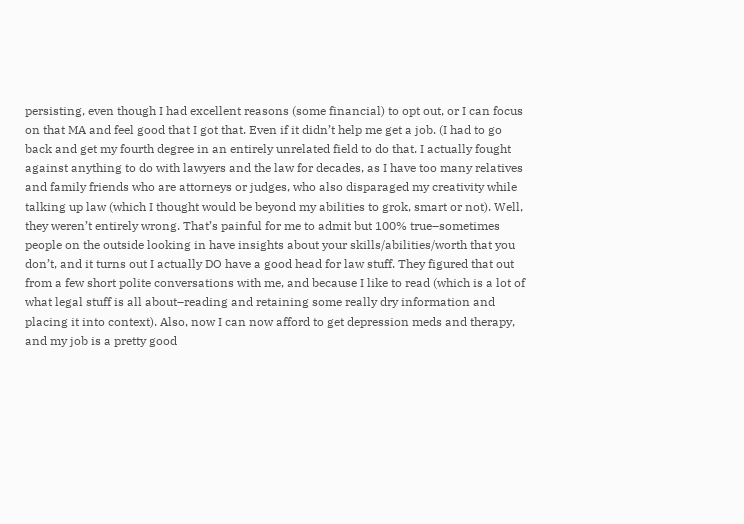persisting, even though I had excellent reasons (some financial) to opt out, or I can focus on that MA and feel good that I got that. Even if it didn’t help me get a job. (I had to go back and get my fourth degree in an entirely unrelated field to do that. I actually fought against anything to do with lawyers and the law for decades, as I have too many relatives and family friends who are attorneys or judges, who also disparaged my creativity while talking up law (which I thought would be beyond my abilities to grok, smart or not). Well, they weren’t entirely wrong. That’s painful for me to admit but 100% true–sometimes people on the outside looking in have insights about your skills/abilities/worth that you don’t, and it turns out I actually DO have a good head for law stuff. They figured that out from a few short polite conversations with me, and because I like to read (which is a lot of what legal stuff is all about–reading and retaining some really dry information and placing it into context). Also, now I can now afford to get depression meds and therapy, and my job is a pretty good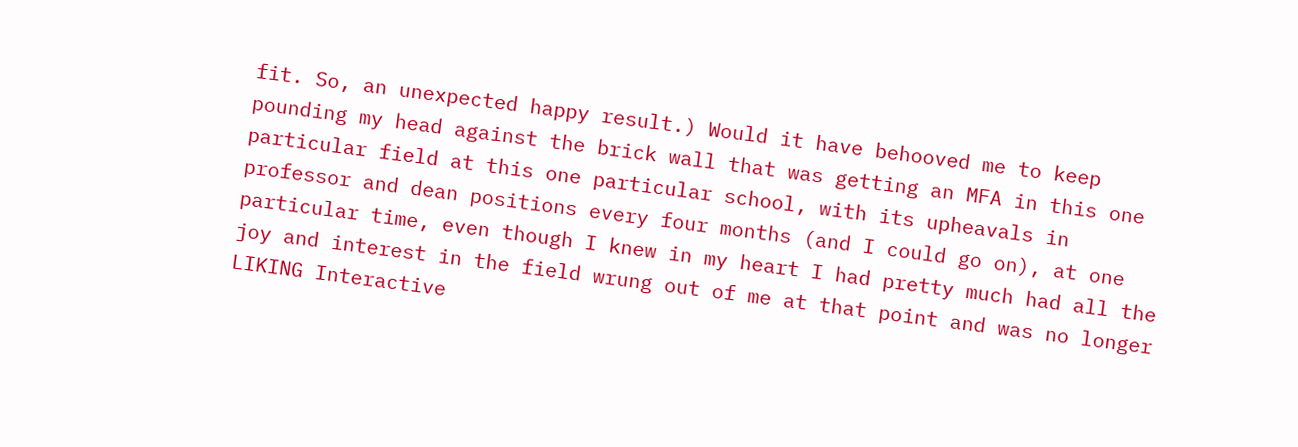fit. So, an unexpected happy result.) Would it have behooved me to keep pounding my head against the brick wall that was getting an MFA in this one particular field at this one particular school, with its upheavals in professor and dean positions every four months (and I could go on), at one particular time, even though I knew in my heart I had pretty much had all the joy and interest in the field wrung out of me at that point and was no longer LIKING Interactive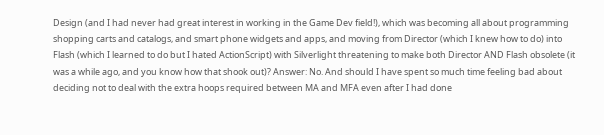Design (and I had never had great interest in working in the Game Dev field!), which was becoming all about programming shopping carts and catalogs, and smart phone widgets and apps, and moving from Director (which I knew how to do) into Flash (which I learned to do but I hated ActionScript) with Silverlight threatening to make both Director AND Flash obsolete (it was a while ago, and you know how that shook out)? Answer: No. And should I have spent so much time feeling bad about deciding not to deal with the extra hoops required between MA and MFA even after I had done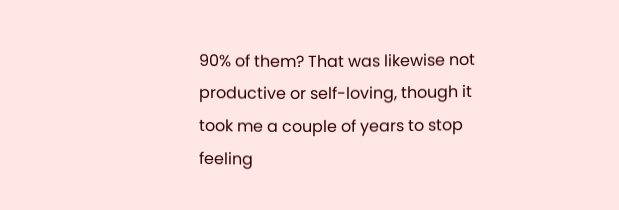90% of them? That was likewise not productive or self-loving, though it took me a couple of years to stop feeling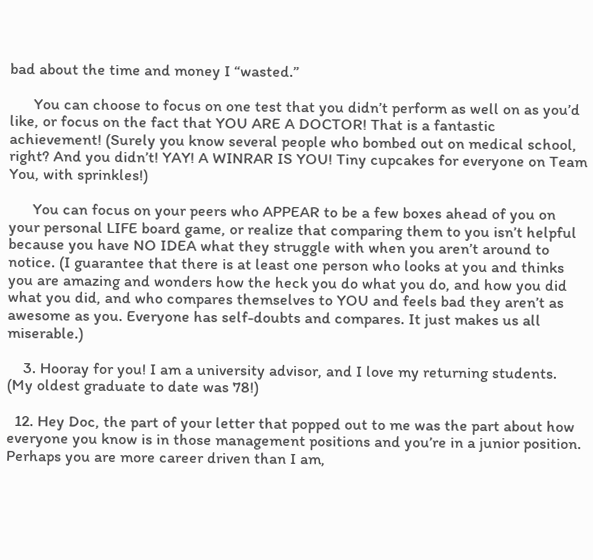bad about the time and money I “wasted.”

      You can choose to focus on one test that you didn’t perform as well on as you’d like, or focus on the fact that YOU ARE A DOCTOR! That is a fantastic achievement! (Surely you know several people who bombed out on medical school, right? And you didn’t! YAY! A WINRAR IS YOU! Tiny cupcakes for everyone on Team You, with sprinkles!)

      You can focus on your peers who APPEAR to be a few boxes ahead of you on your personal LIFE board game, or realize that comparing them to you isn’t helpful because you have NO IDEA what they struggle with when you aren’t around to notice. (I guarantee that there is at least one person who looks at you and thinks you are amazing and wonders how the heck you do what you do, and how you did what you did, and who compares themselves to YOU and feels bad they aren’t as awesome as you. Everyone has self-doubts and compares. It just makes us all miserable.)

    3. Hooray for you! I am a university advisor, and I love my returning students. (My oldest graduate to date was 78!)

  12. Hey Doc, the part of your letter that popped out to me was the part about how everyone you know is in those management positions and you’re in a junior position. Perhaps you are more career driven than I am,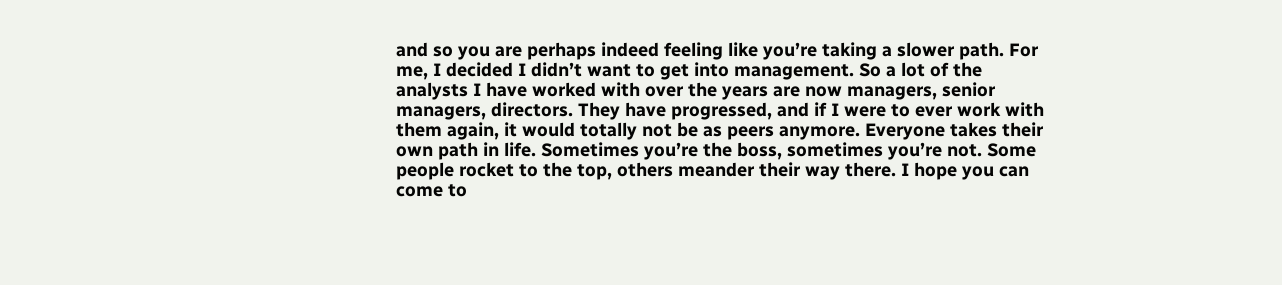and so you are perhaps indeed feeling like you’re taking a slower path. For me, I decided I didn’t want to get into management. So a lot of the analysts I have worked with over the years are now managers, senior managers, directors. They have progressed, and if I were to ever work with them again, it would totally not be as peers anymore. Everyone takes their own path in life. Sometimes you’re the boss, sometimes you’re not. Some people rocket to the top, others meander their way there. I hope you can come to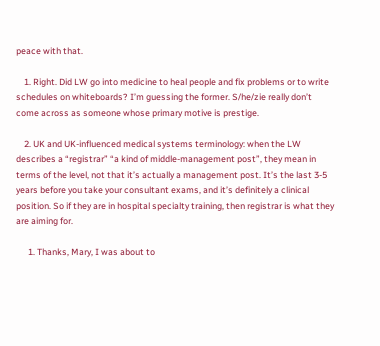peace with that.

    1. Right. Did LW go into medicine to heal people and fix problems or to write schedules on whiteboards? I’m guessing the former. S/he/zie really don’t come across as someone whose primary motive is prestige.

    2. UK and UK-influenced medical systems terminology: when the LW describes a “registrar” “a kind of middle-management post”, they mean in terms of the level, not that it’s actually a management post. It’s the last 3-5 years before you take your consultant exams, and it’s definitely a clinical position. So if they are in hospital specialty training, then registrar is what they are aiming for.

      1. Thanks, Mary, I was about to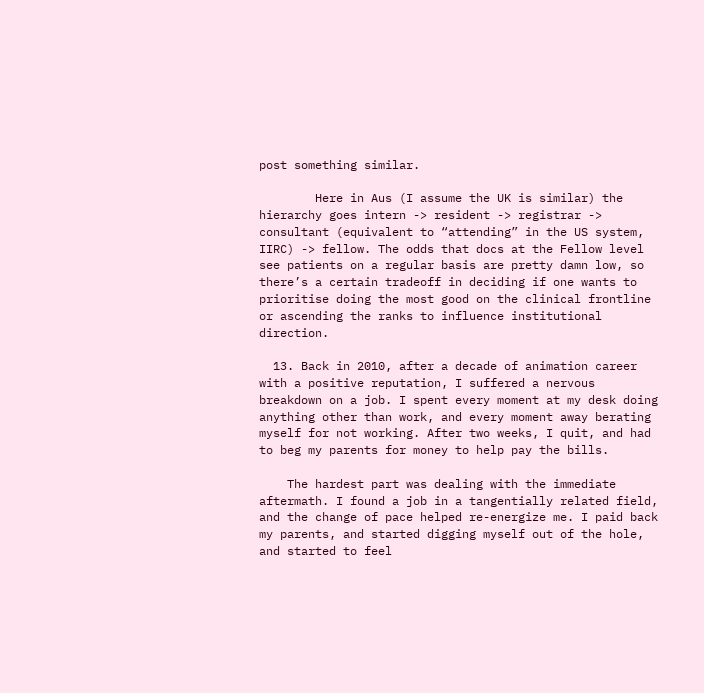post something similar.

        Here in Aus (I assume the UK is similar) the hierarchy goes intern -> resident -> registrar -> consultant (equivalent to “attending” in the US system, IIRC) -> fellow. The odds that docs at the Fellow level see patients on a regular basis are pretty damn low, so there’s a certain tradeoff in deciding if one wants to prioritise doing the most good on the clinical frontline or ascending the ranks to influence institutional direction.

  13. Back in 2010, after a decade of animation career with a positive reputation, I suffered a nervous breakdown on a job. I spent every moment at my desk doing anything other than work, and every moment away berating myself for not working. After two weeks, I quit, and had to beg my parents for money to help pay the bills.

    The hardest part was dealing with the immediate aftermath. I found a job in a tangentially related field, and the change of pace helped re-energize me. I paid back my parents, and started digging myself out of the hole, and started to feel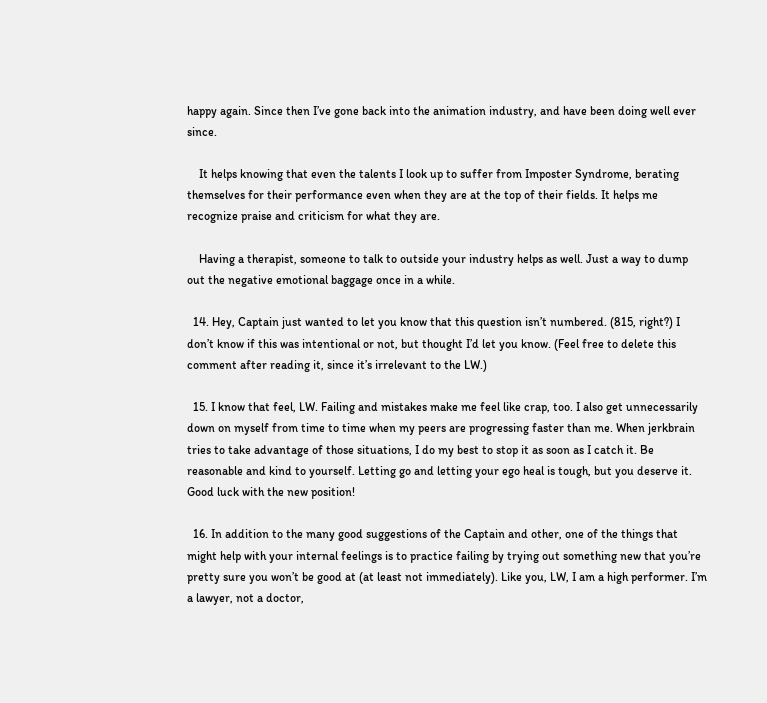happy again. Since then I’ve gone back into the animation industry, and have been doing well ever since.

    It helps knowing that even the talents I look up to suffer from Imposter Syndrome, berating themselves for their performance even when they are at the top of their fields. It helps me recognize praise and criticism for what they are.

    Having a therapist, someone to talk to outside your industry helps as well. Just a way to dump out the negative emotional baggage once in a while.

  14. Hey, Captain just wanted to let you know that this question isn’t numbered. (815, right?) I don’t know if this was intentional or not, but thought I’d let you know. (Feel free to delete this comment after reading it, since it’s irrelevant to the LW.)

  15. I know that feel, LW. Failing and mistakes make me feel like crap, too. I also get unnecessarily down on myself from time to time when my peers are progressing faster than me. When jerkbrain tries to take advantage of those situations, I do my best to stop it as soon as I catch it. Be reasonable and kind to yourself. Letting go and letting your ego heal is tough, but you deserve it.  Good luck with the new position!

  16. In addition to the many good suggestions of the Captain and other, one of the things that might help with your internal feelings is to practice failing by trying out something new that you’re pretty sure you won’t be good at (at least not immediately). Like you, LW, I am a high performer. I’m a lawyer, not a doctor,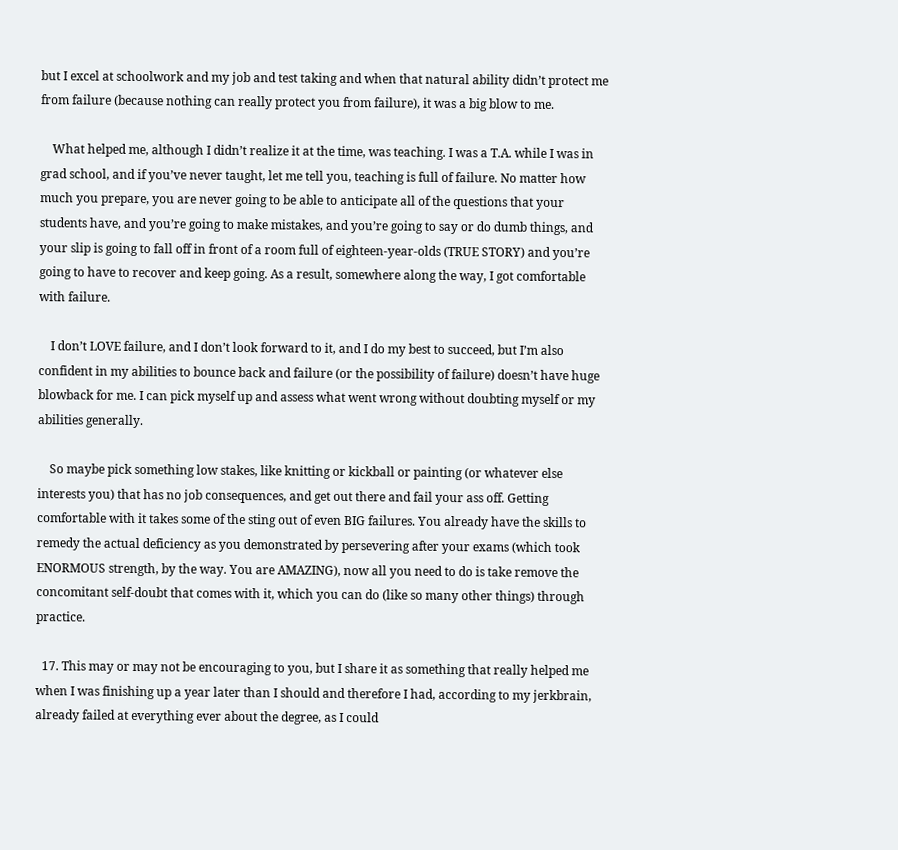but I excel at schoolwork and my job and test taking and when that natural ability didn’t protect me from failure (because nothing can really protect you from failure), it was a big blow to me.

    What helped me, although I didn’t realize it at the time, was teaching. I was a T.A. while I was in grad school, and if you’ve never taught, let me tell you, teaching is full of failure. No matter how much you prepare, you are never going to be able to anticipate all of the questions that your students have, and you’re going to make mistakes, and you’re going to say or do dumb things, and your slip is going to fall off in front of a room full of eighteen-year-olds (TRUE STORY) and you’re going to have to recover and keep going. As a result, somewhere along the way, I got comfortable with failure.

    I don’t LOVE failure, and I don’t look forward to it, and I do my best to succeed, but I’m also confident in my abilities to bounce back and failure (or the possibility of failure) doesn’t have huge blowback for me. I can pick myself up and assess what went wrong without doubting myself or my abilities generally.

    So maybe pick something low stakes, like knitting or kickball or painting (or whatever else interests you) that has no job consequences, and get out there and fail your ass off. Getting comfortable with it takes some of the sting out of even BIG failures. You already have the skills to remedy the actual deficiency as you demonstrated by persevering after your exams (which took ENORMOUS strength, by the way. You are AMAZING), now all you need to do is take remove the concomitant self-doubt that comes with it, which you can do (like so many other things) through practice.

  17. This may or may not be encouraging to you, but I share it as something that really helped me when I was finishing up a year later than I should and therefore I had, according to my jerkbrain, already failed at everything ever about the degree, as I could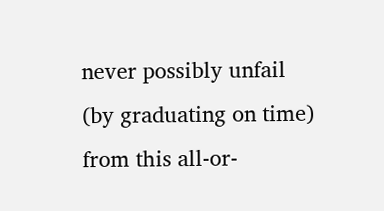never possibly unfail (by graduating on time) from this all-or-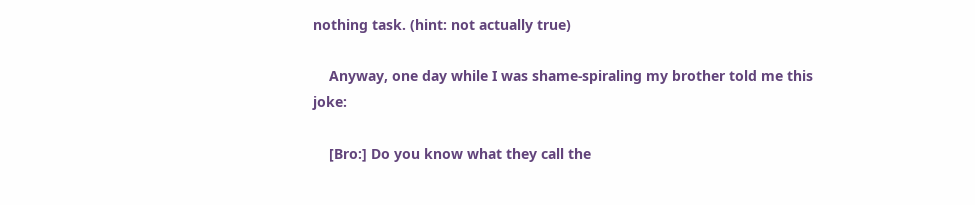nothing task. (hint: not actually true)

    Anyway, one day while I was shame-spiraling my brother told me this joke:

    [Bro:] Do you know what they call the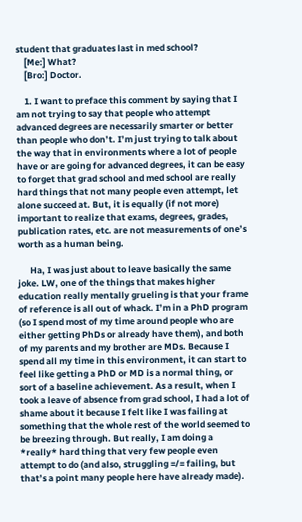student that graduates last in med school?
    [Me:] What?
    [Bro:] Doctor.

    1. I want to preface this comment by saying that I am not trying to say that people who attempt advanced degrees are necessarily smarter or better than people who don’t. I’m just trying to talk about the way that in environments where a lot of people have or are going for advanced degrees, it can be easy to forget that grad school and med school are really hard things that not many people even attempt, let alone succeed at. But, it is equally (if not more) important to realize that exams, degrees, grades, publication rates, etc. are not measurements of one’s worth as a human being.

      Ha, I was just about to leave basically the same joke. LW, one of the things that makes higher education really mentally grueling is that your frame of reference is all out of whack. I’m in a PhD program (so I spend most of my time around people who are either getting PhDs or already have them), and both of my parents and my brother are MDs. Because I spend all my time in this environment, it can start to feel like getting a PhD or MD is a normal thing, or sort of a baseline achievement. As a result, when I took a leave of absence from grad school, I had a lot of shame about it because I felt like I was failing at something that the whole rest of the world seemed to be breezing through. But really, I am doing a *really* hard thing that very few people even attempt to do (and also, struggling =/= failing, but that’s a point many people here have already made).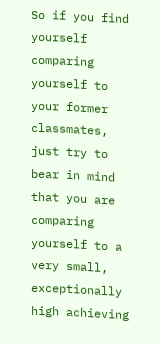So if you find yourself comparing yourself to your former classmates, just try to bear in mind that you are comparing yourself to a very small, exceptionally high achieving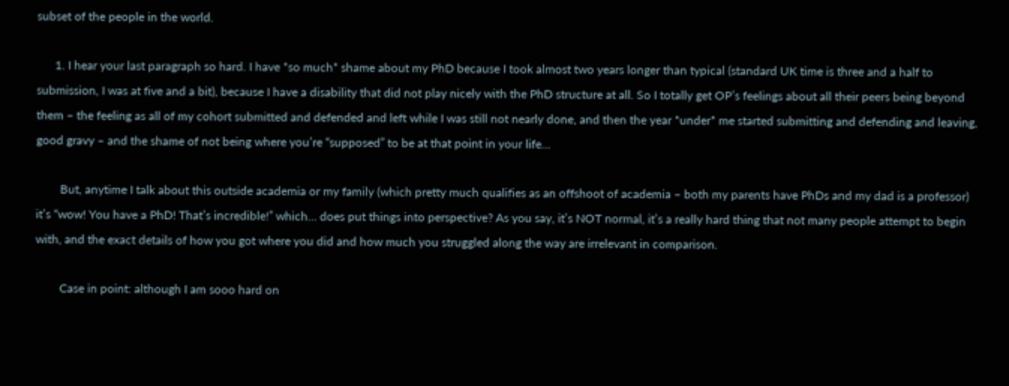subset of the people in the world.

      1. I hear your last paragraph so hard. I have *so much* shame about my PhD because I took almost two years longer than typical (standard UK time is three and a half to submission, I was at five and a bit), because I have a disability that did not play nicely with the PhD structure at all. So I totally get OP’s feelings about all their peers being beyond them – the feeling as all of my cohort submitted and defended and left while I was still not nearly done, and then the year *under* me started submitting and defending and leaving, good gravy – and the shame of not being where you’re “supposed” to be at that point in your life…

        But, anytime I talk about this outside academia or my family (which pretty much qualifies as an offshoot of academia – both my parents have PhDs and my dad is a professor) it’s “wow! You have a PhD! That’s incredible!” which… does put things into perspective? As you say, it’s NOT normal, it’s a really hard thing that not many people attempt to begin with, and the exact details of how you got where you did and how much you struggled along the way are irrelevant in comparison.

        Case in point: although I am sooo hard on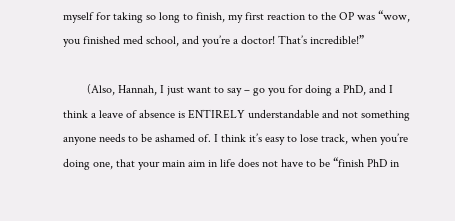myself for taking so long to finish, my first reaction to the OP was “wow, you finished med school, and you’re a doctor! That’s incredible!”

        (Also, Hannah, I just want to say – go you for doing a PhD, and I think a leave of absence is ENTIRELY understandable and not something anyone needs to be ashamed of. I think it’s easy to lose track, when you’re doing one, that your main aim in life does not have to be “finish PhD in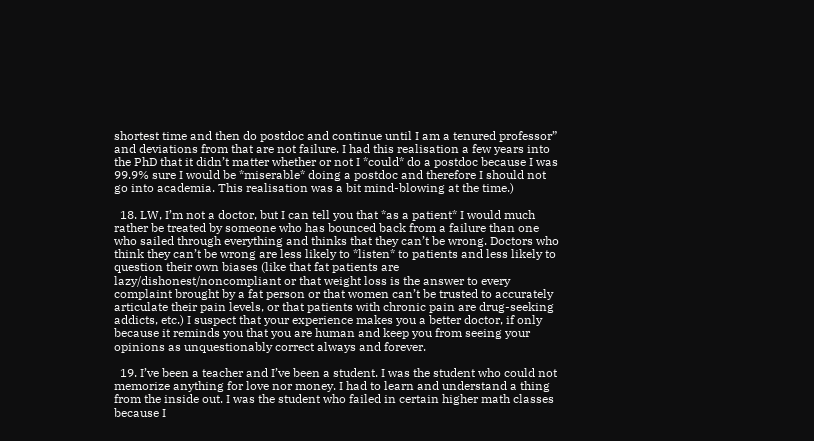shortest time and then do postdoc and continue until I am a tenured professor” and deviations from that are not failure. I had this realisation a few years into the PhD that it didn’t matter whether or not I *could* do a postdoc because I was 99.9% sure I would be *miserable* doing a postdoc and therefore I should not go into academia. This realisation was a bit mind-blowing at the time.)

  18. LW, I’m not a doctor, but I can tell you that *as a patient* I would much rather be treated by someone who has bounced back from a failure than one who sailed through everything and thinks that they can’t be wrong. Doctors who think they can’t be wrong are less likely to *listen* to patients and less likely to question their own biases (like that fat patients are lazy/dishonest/noncompliant or that weight loss is the answer to every complaint brought by a fat person or that women can’t be trusted to accurately articulate their pain levels, or that patients with chronic pain are drug-seeking addicts, etc.) I suspect that your experience makes you a better doctor, if only because it reminds you that you are human and keep you from seeing your opinions as unquestionably correct always and forever.

  19. I’ve been a teacher and I’ve been a student. I was the student who could not memorize anything for love nor money. I had to learn and understand a thing from the inside out. I was the student who failed in certain higher math classes because I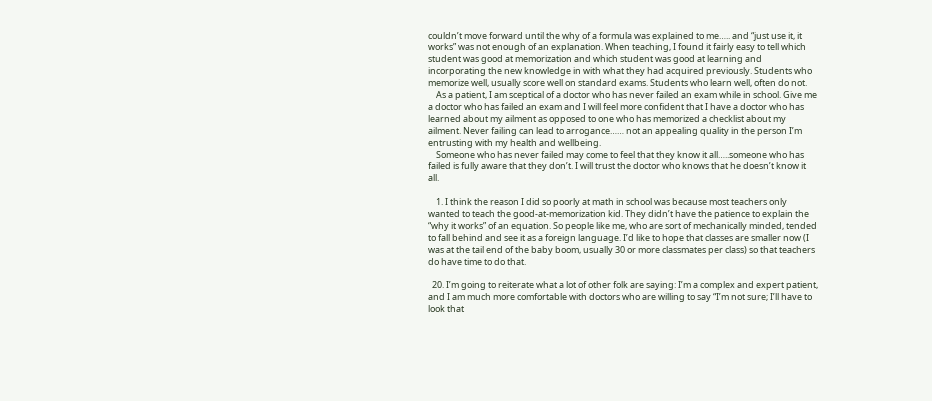couldn’t move forward until the why of a formula was explained to me….. and “just use it, it works” was not enough of an explanation. When teaching, I found it fairly easy to tell which student was good at memorization and which student was good at learning and incorporating the new knowledge in with what they had acquired previously. Students who memorize well, usually score well on standard exams. Students who learn well, often do not.
    As a patient, I am sceptical of a doctor who has never failed an exam while in school. Give me a doctor who has failed an exam and I will feel more confident that I have a doctor who has learned about my ailment as opposed to one who has memorized a checklist about my ailment. Never failing can lead to arrogance…… not an appealing quality in the person I’m entrusting with my health and wellbeing.
    Someone who has never failed may come to feel that they know it all…..someone who has failed is fully aware that they don’t. I will trust the doctor who knows that he doesn’t know it all.

    1. I think the reason I did so poorly at math in school was because most teachers only wanted to teach the good-at-memorization kid. They didn’t have the patience to explain the “why it works” of an equation. So people like me, who are sort of mechanically minded, tended to fall behind and see it as a foreign language. I’d like to hope that classes are smaller now (I was at the tail end of the baby boom, usually 30 or more classmates per class) so that teachers do have time to do that.

  20. I’m going to reiterate what a lot of other folk are saying: I’m a complex and expert patient, and I am much more comfortable with doctors who are willing to say “I’m not sure; I’ll have to look that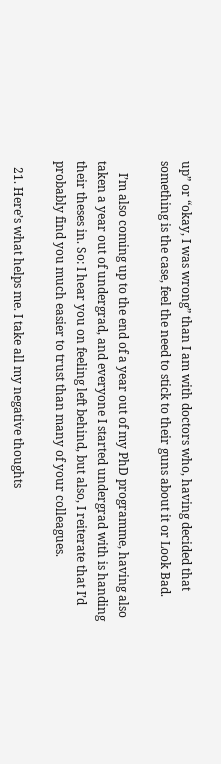up” or “okay, I was wrong” than I am with doctors who, having decided that something is the case, feel the need to stick to their guns about it or Look Bad.

    I’m also coming up to the end of a year out of my PhD programme, having also taken a year out of undergrad, and everyone I started undergrad with is handing their theses in. So: I hear you on feeling left behind, but also, I reiterate that I’d probably find you much easier to trust than many of your colleagues.

  21. Here’s what helps me. I take all my negative thoughts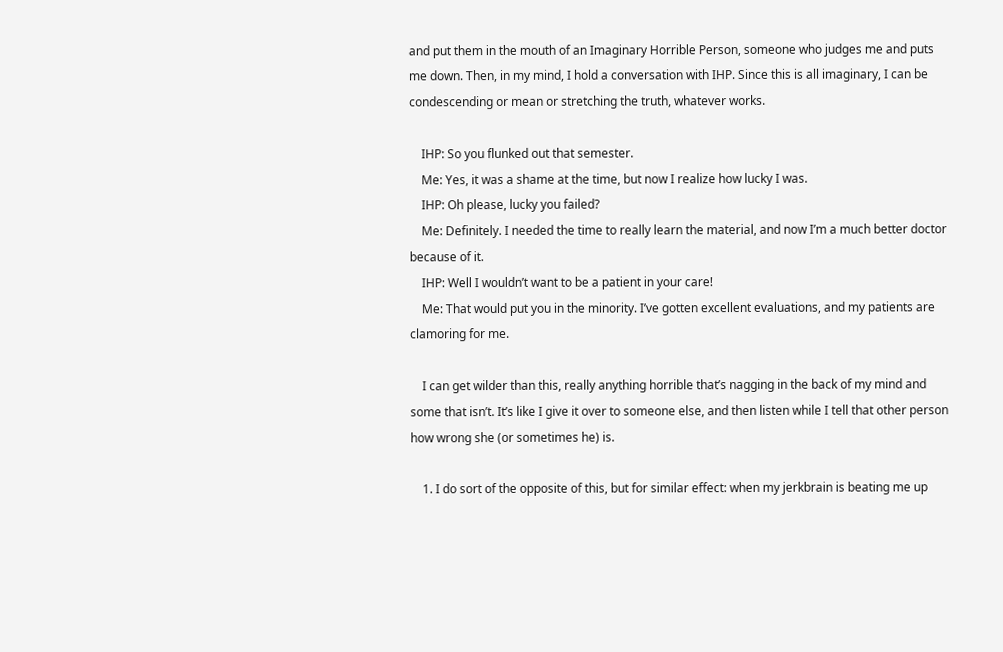and put them in the mouth of an Imaginary Horrible Person, someone who judges me and puts me down. Then, in my mind, I hold a conversation with IHP. Since this is all imaginary, I can be condescending or mean or stretching the truth, whatever works.

    IHP: So you flunked out that semester.
    Me: Yes, it was a shame at the time, but now I realize how lucky I was.
    IHP: Oh please, lucky you failed?
    Me: Definitely. I needed the time to really learn the material, and now I’m a much better doctor because of it.
    IHP: Well I wouldn’t want to be a patient in your care!
    Me: That would put you in the minority. I’ve gotten excellent evaluations, and my patients are clamoring for me.

    I can get wilder than this, really anything horrible that’s nagging in the back of my mind and some that isn’t. It’s like I give it over to someone else, and then listen while I tell that other person how wrong she (or sometimes he) is.

    1. I do sort of the opposite of this, but for similar effect: when my jerkbrain is beating me up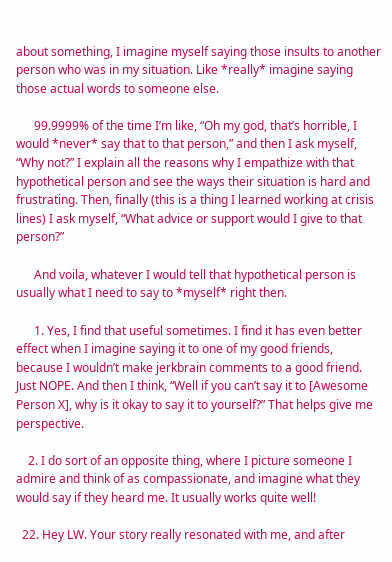about something, I imagine myself saying those insults to another person who was in my situation. Like *really* imagine saying those actual words to someone else.

      99.9999% of the time I’m like, “Oh my god, that’s horrible, I would *never* say that to that person,” and then I ask myself, “Why not?” I explain all the reasons why I empathize with that hypothetical person and see the ways their situation is hard and frustrating. Then, finally (this is a thing I learned working at crisis lines) I ask myself, “What advice or support would I give to that person?”

      And voila, whatever I would tell that hypothetical person is usually what I need to say to *myself* right then.

      1. Yes, I find that useful sometimes. I find it has even better effect when I imagine saying it to one of my good friends, because I wouldn’t make jerkbrain comments to a good friend. Just NOPE. And then I think, “Well if you can’t say it to [Awesome Person X], why is it okay to say it to yourself?” That helps give me perspective.

    2. I do sort of an opposite thing, where I picture someone I admire and think of as compassionate, and imagine what they would say if they heard me. It usually works quite well!

  22. Hey LW. Your story really resonated with me, and after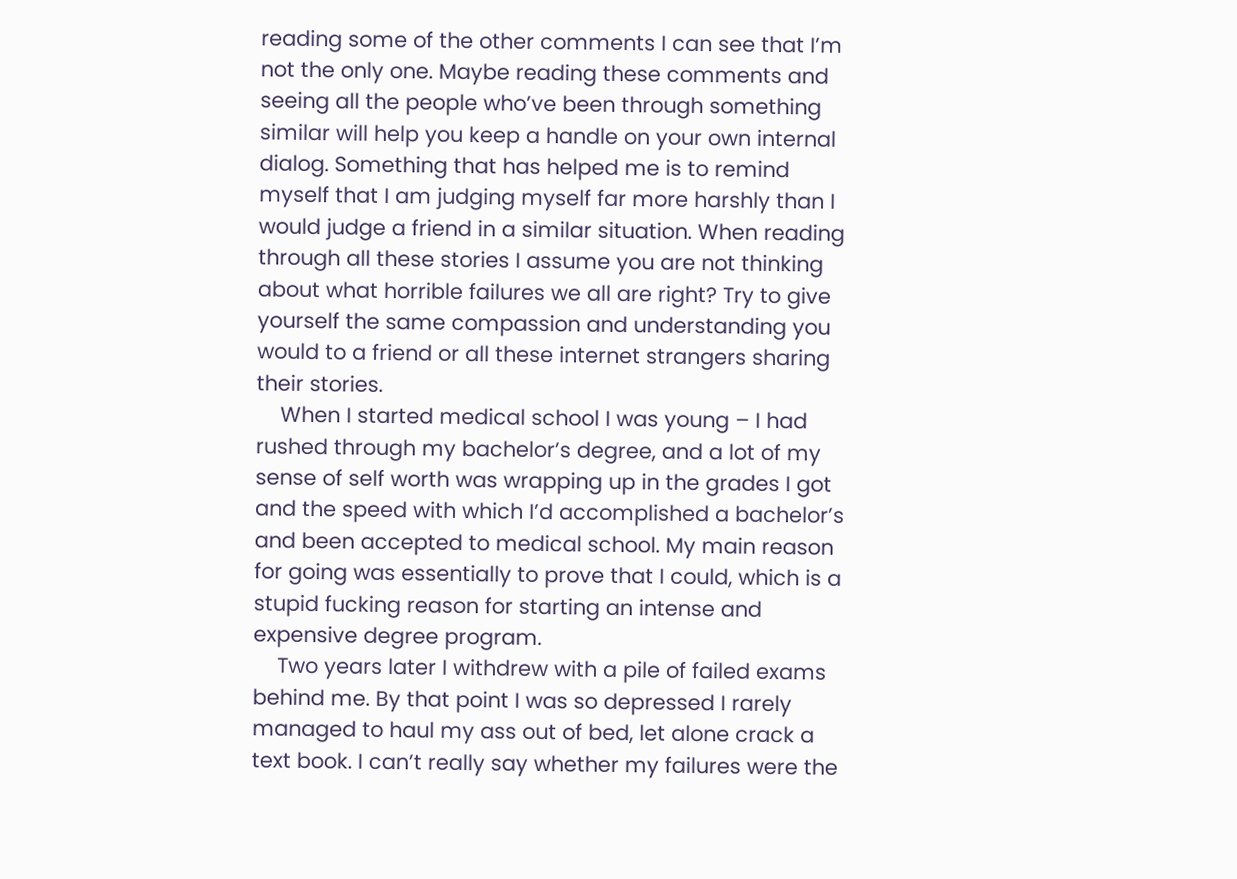reading some of the other comments I can see that I’m not the only one. Maybe reading these comments and seeing all the people who’ve been through something similar will help you keep a handle on your own internal dialog. Something that has helped me is to remind myself that I am judging myself far more harshly than I would judge a friend in a similar situation. When reading through all these stories I assume you are not thinking about what horrible failures we all are right? Try to give yourself the same compassion and understanding you would to a friend or all these internet strangers sharing their stories.
    When I started medical school I was young – I had rushed through my bachelor’s degree, and a lot of my sense of self worth was wrapping up in the grades I got and the speed with which I’d accomplished a bachelor’s and been accepted to medical school. My main reason for going was essentially to prove that I could, which is a stupid fucking reason for starting an intense and expensive degree program.
    Two years later I withdrew with a pile of failed exams behind me. By that point I was so depressed I rarely managed to haul my ass out of bed, let alone crack a text book. I can’t really say whether my failures were the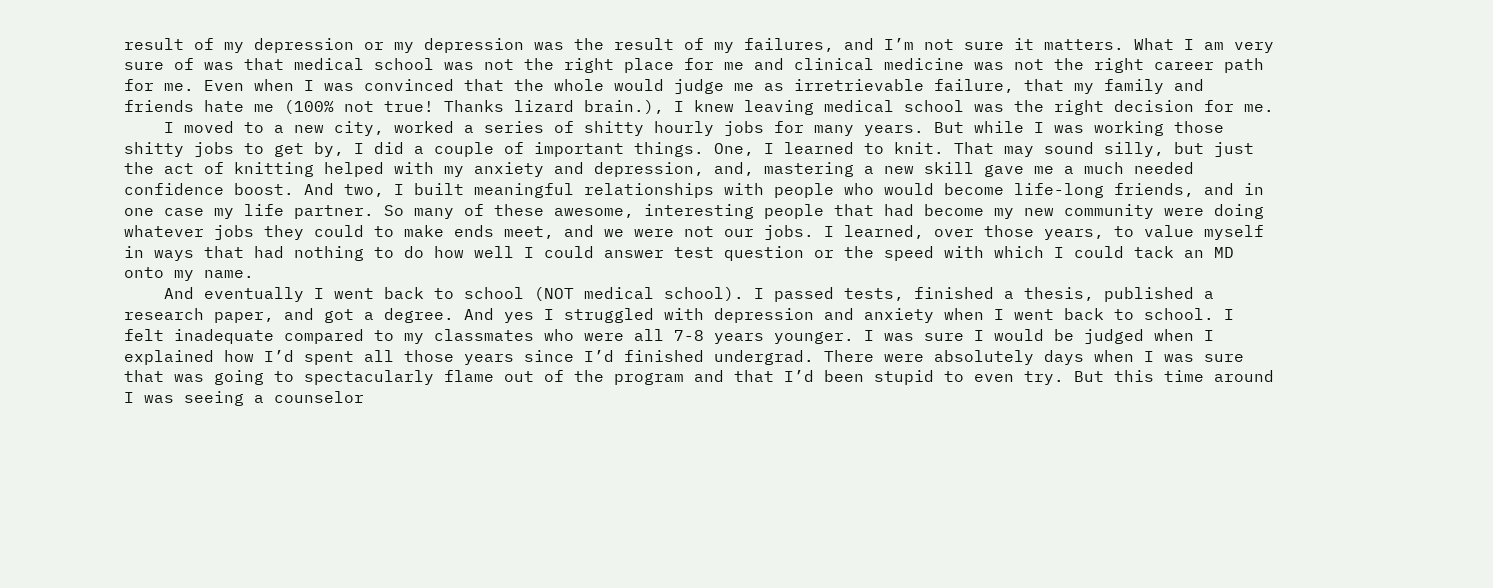result of my depression or my depression was the result of my failures, and I’m not sure it matters. What I am very sure of was that medical school was not the right place for me and clinical medicine was not the right career path for me. Even when I was convinced that the whole would judge me as irretrievable failure, that my family and friends hate me (100% not true! Thanks lizard brain.), I knew leaving medical school was the right decision for me.
    I moved to a new city, worked a series of shitty hourly jobs for many years. But while I was working those shitty jobs to get by, I did a couple of important things. One, I learned to knit. That may sound silly, but just the act of knitting helped with my anxiety and depression, and, mastering a new skill gave me a much needed confidence boost. And two, I built meaningful relationships with people who would become life-long friends, and in one case my life partner. So many of these awesome, interesting people that had become my new community were doing whatever jobs they could to make ends meet, and we were not our jobs. I learned, over those years, to value myself in ways that had nothing to do how well I could answer test question or the speed with which I could tack an MD onto my name.
    And eventually I went back to school (NOT medical school). I passed tests, finished a thesis, published a research paper, and got a degree. And yes I struggled with depression and anxiety when I went back to school. I felt inadequate compared to my classmates who were all 7-8 years younger. I was sure I would be judged when I explained how I’d spent all those years since I’d finished undergrad. There were absolutely days when I was sure that was going to spectacularly flame out of the program and that I’d been stupid to even try. But this time around I was seeing a counselor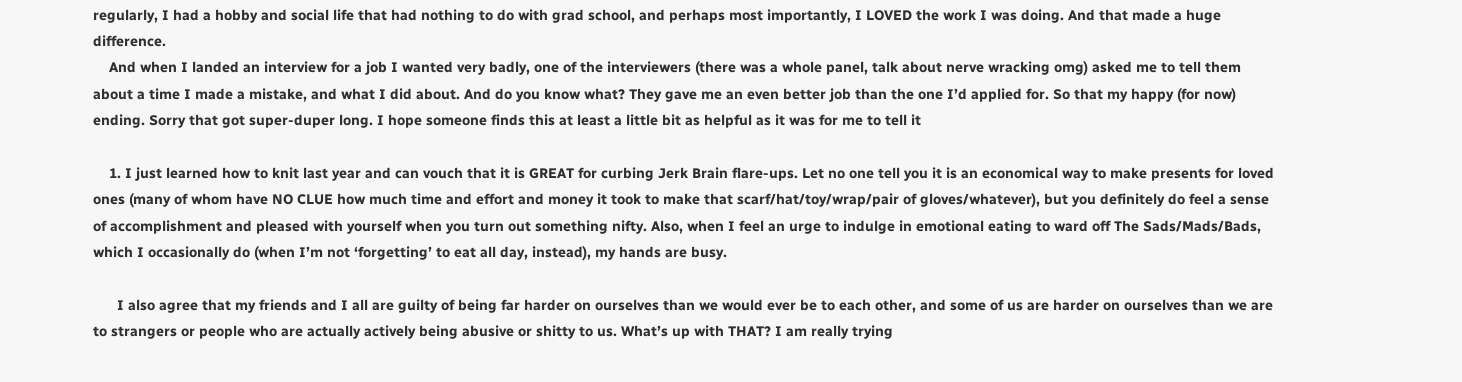regularly, I had a hobby and social life that had nothing to do with grad school, and perhaps most importantly, I LOVED the work I was doing. And that made a huge difference.
    And when I landed an interview for a job I wanted very badly, one of the interviewers (there was a whole panel, talk about nerve wracking omg) asked me to tell them about a time I made a mistake, and what I did about. And do you know what? They gave me an even better job than the one I’d applied for. So that my happy (for now) ending. Sorry that got super-duper long. I hope someone finds this at least a little bit as helpful as it was for me to tell it

    1. I just learned how to knit last year and can vouch that it is GREAT for curbing Jerk Brain flare-ups. Let no one tell you it is an economical way to make presents for loved ones (many of whom have NO CLUE how much time and effort and money it took to make that scarf/hat/toy/wrap/pair of gloves/whatever), but you definitely do feel a sense of accomplishment and pleased with yourself when you turn out something nifty. Also, when I feel an urge to indulge in emotional eating to ward off The Sads/Mads/Bads, which I occasionally do (when I’m not ‘forgetting’ to eat all day, instead), my hands are busy.

      I also agree that my friends and I all are guilty of being far harder on ourselves than we would ever be to each other, and some of us are harder on ourselves than we are to strangers or people who are actually actively being abusive or shitty to us. What’s up with THAT? I am really trying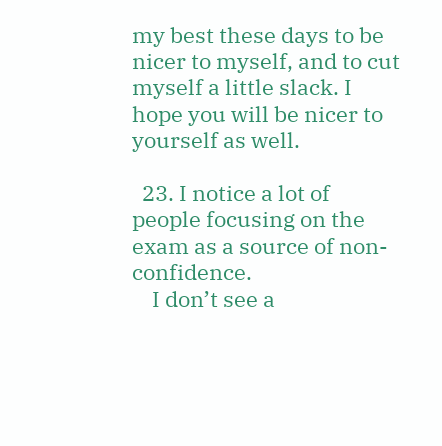my best these days to be nicer to myself, and to cut myself a little slack. I hope you will be nicer to yourself as well.

  23. I notice a lot of people focusing on the exam as a source of non-confidence.
    I don’t see a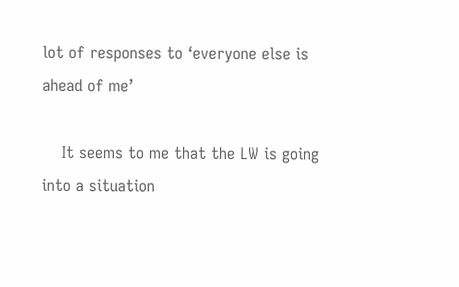lot of responses to ‘everyone else is ahead of me’

    It seems to me that the LW is going into a situation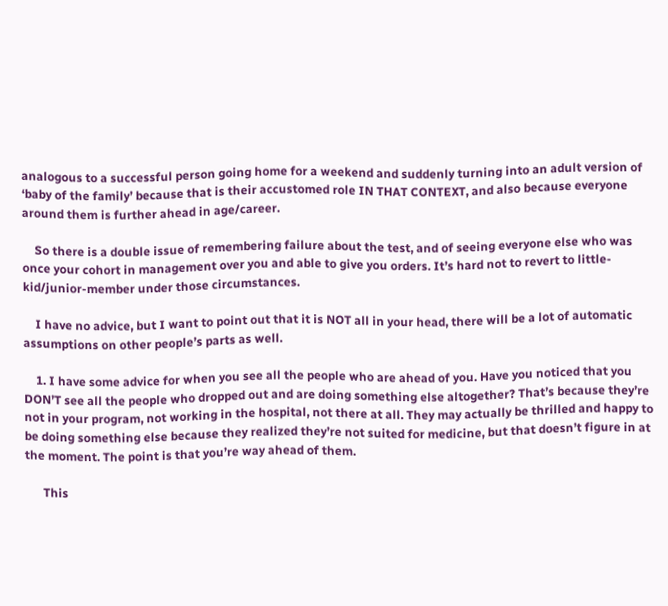analogous to a successful person going home for a weekend and suddenly turning into an adult version of ‘baby of the family’ because that is their accustomed role IN THAT CONTEXT, and also because everyone around them is further ahead in age/career.

    So there is a double issue of remembering failure about the test, and of seeing everyone else who was once your cohort in management over you and able to give you orders. It’s hard not to revert to little-kid/junior-member under those circumstances.

    I have no advice, but I want to point out that it is NOT all in your head, there will be a lot of automatic assumptions on other people’s parts as well.

    1. I have some advice for when you see all the people who are ahead of you. Have you noticed that you DON’T see all the people who dropped out and are doing something else altogether? That’s because they’re not in your program, not working in the hospital, not there at all. They may actually be thrilled and happy to be doing something else because they realized they’re not suited for medicine, but that doesn’t figure in at the moment. The point is that you’re way ahead of them.

      This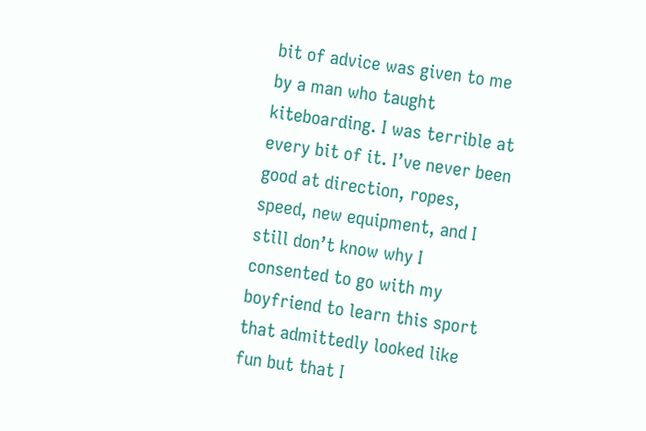bit of advice was given to me by a man who taught kiteboarding. I was terrible at every bit of it. I’ve never been good at direction, ropes, speed, new equipment, and I still don’t know why I consented to go with my boyfriend to learn this sport that admittedly looked like fun but that I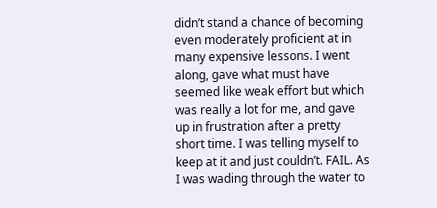didn’t stand a chance of becoming even moderately proficient at in many expensive lessons. I went along, gave what must have seemed like weak effort but which was really a lot for me, and gave up in frustration after a pretty short time. I was telling myself to keep at it and just couldn’t. FAIL. As I was wading through the water to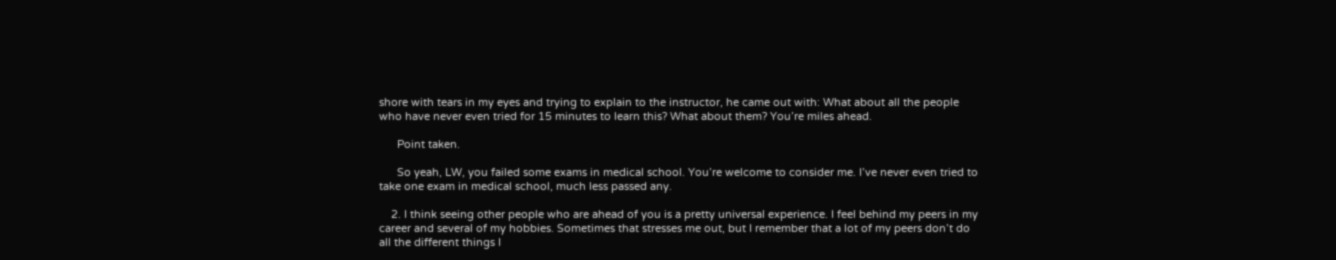shore with tears in my eyes and trying to explain to the instructor, he came out with: What about all the people who have never even tried for 15 minutes to learn this? What about them? You’re miles ahead.

      Point taken.

      So yeah, LW, you failed some exams in medical school. You’re welcome to consider me. I’ve never even tried to take one exam in medical school, much less passed any.

    2. I think seeing other people who are ahead of you is a pretty universal experience. I feel behind my peers in my career and several of my hobbies. Sometimes that stresses me out, but I remember that a lot of my peers don’t do all the different things I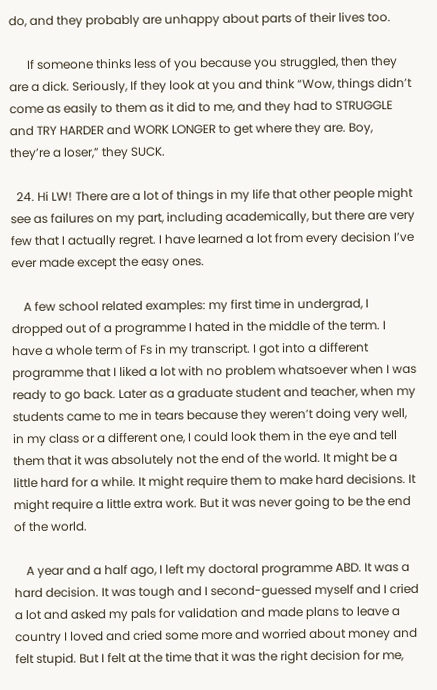do, and they probably are unhappy about parts of their lives too.

      If someone thinks less of you because you struggled, then they are a dick. Seriously, If they look at you and think “Wow, things didn’t come as easily to them as it did to me, and they had to STRUGGLE and TRY HARDER and WORK LONGER to get where they are. Boy, they’re a loser,” they SUCK.

  24. Hi LW! There are a lot of things in my life that other people might see as failures on my part, including academically, but there are very few that I actually regret. I have learned a lot from every decision I’ve ever made except the easy ones.

    A few school related examples: my first time in undergrad, I dropped out of a programme I hated in the middle of the term. I have a whole term of Fs in my transcript. I got into a different programme that I liked a lot with no problem whatsoever when I was ready to go back. Later as a graduate student and teacher, when my students came to me in tears because they weren’t doing very well, in my class or a different one, I could look them in the eye and tell them that it was absolutely not the end of the world. It might be a little hard for a while. It might require them to make hard decisions. It might require a little extra work. But it was never going to be the end of the world.

    A year and a half ago, I left my doctoral programme ABD. It was a hard decision. It was tough and I second-guessed myself and I cried a lot and asked my pals for validation and made plans to leave a country I loved and cried some more and worried about money and felt stupid. But I felt at the time that it was the right decision for me,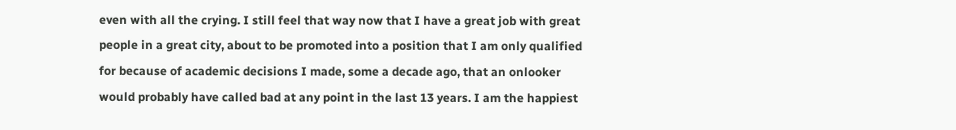even with all the crying. I still feel that way now that I have a great job with great people in a great city, about to be promoted into a position that I am only qualified for because of academic decisions I made, some a decade ago, that an onlooker would probably have called bad at any point in the last 13 years. I am the happiest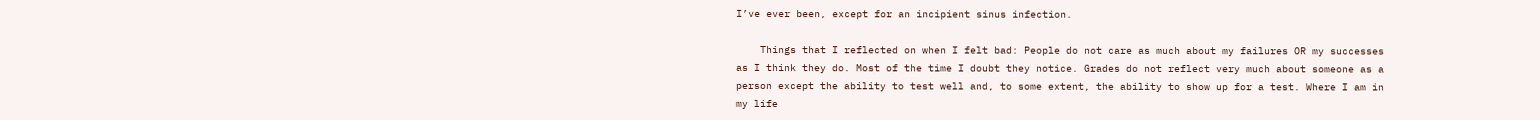I’ve ever been, except for an incipient sinus infection.

    Things that I reflected on when I felt bad: People do not care as much about my failures OR my successes as I think they do. Most of the time I doubt they notice. Grades do not reflect very much about someone as a person except the ability to test well and, to some extent, the ability to show up for a test. Where I am in my life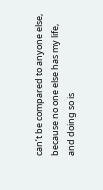can’t be compared to anyone else, because no one else has my life, and doing so is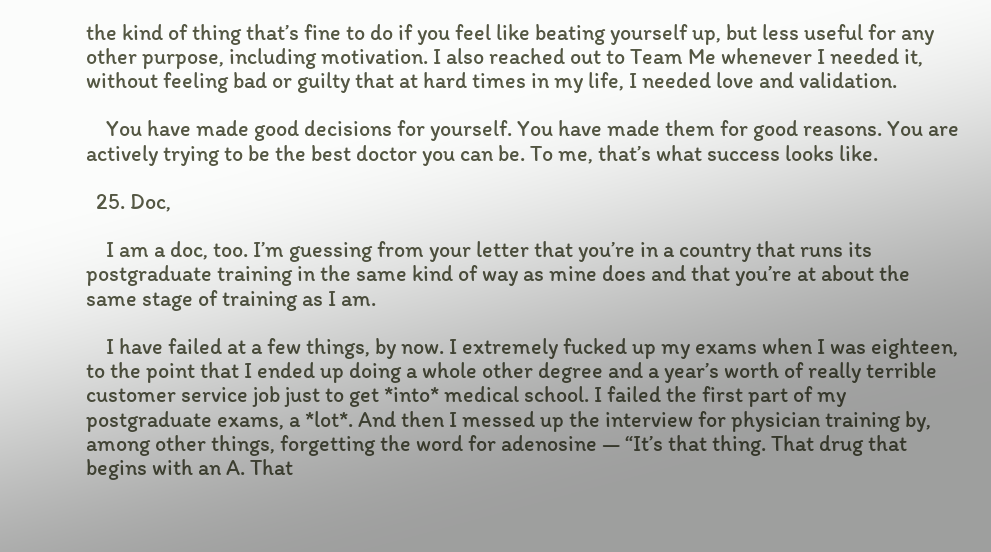the kind of thing that’s fine to do if you feel like beating yourself up, but less useful for any other purpose, including motivation. I also reached out to Team Me whenever I needed it, without feeling bad or guilty that at hard times in my life, I needed love and validation.

    You have made good decisions for yourself. You have made them for good reasons. You are actively trying to be the best doctor you can be. To me, that’s what success looks like.

  25. Doc,

    I am a doc, too. I’m guessing from your letter that you’re in a country that runs its postgraduate training in the same kind of way as mine does and that you’re at about the same stage of training as I am.

    I have failed at a few things, by now. I extremely fucked up my exams when I was eighteen, to the point that I ended up doing a whole other degree and a year’s worth of really terrible customer service job just to get *into* medical school. I failed the first part of my postgraduate exams, a *lot*. And then I messed up the interview for physician training by, among other things, forgetting the word for adenosine — “It’s that thing. That drug that begins with an A. That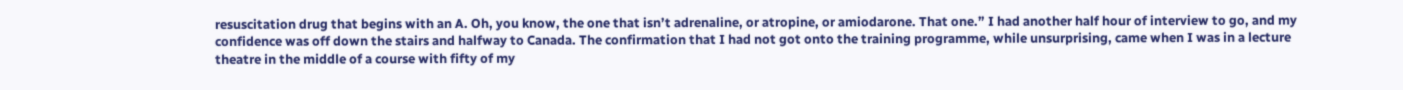resuscitation drug that begins with an A. Oh, you know, the one that isn’t adrenaline, or atropine, or amiodarone. That one.” I had another half hour of interview to go, and my confidence was off down the stairs and halfway to Canada. The confirmation that I had not got onto the training programme, while unsurprising, came when I was in a lecture theatre in the middle of a course with fifty of my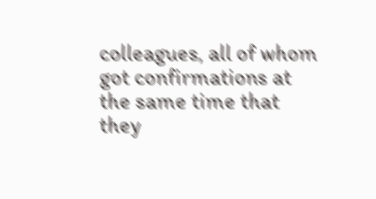colleagues, all of whom got confirmations at the same time that they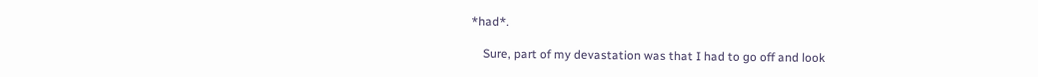*had*.

    Sure, part of my devastation was that I had to go off and look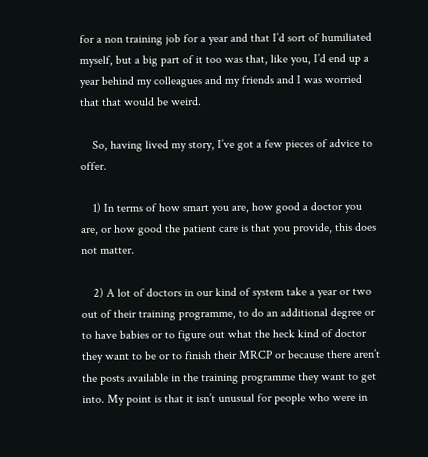for a non training job for a year and that I’d sort of humiliated myself, but a big part of it too was that, like you, I’d end up a year behind my colleagues and my friends and I was worried that that would be weird.

    So, having lived my story, I’ve got a few pieces of advice to offer.

    1) In terms of how smart you are, how good a doctor you are, or how good the patient care is that you provide, this does not matter.

    2) A lot of doctors in our kind of system take a year or two out of their training programme, to do an additional degree or to have babies or to figure out what the heck kind of doctor they want to be or to finish their MRCP or because there aren’t the posts available in the training programme they want to get into. My point is that it isn’t unusual for people who were in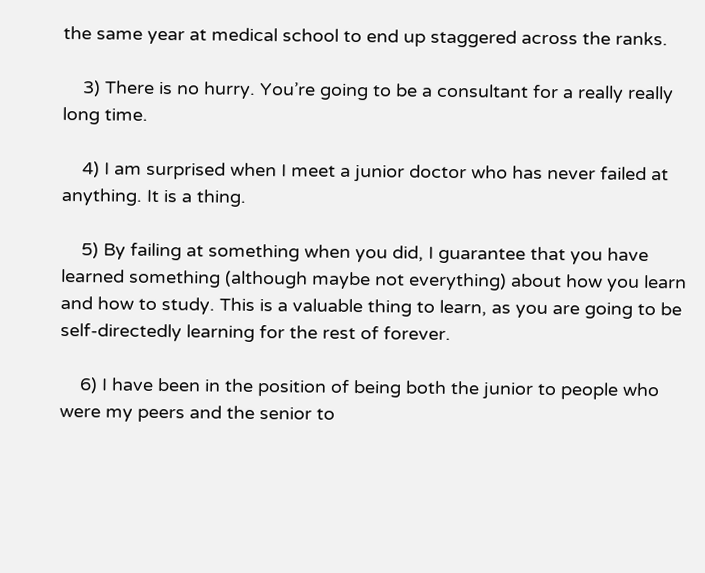the same year at medical school to end up staggered across the ranks.

    3) There is no hurry. You’re going to be a consultant for a really really long time.

    4) I am surprised when I meet a junior doctor who has never failed at anything. It is a thing.

    5) By failing at something when you did, I guarantee that you have learned something (although maybe not everything) about how you learn and how to study. This is a valuable thing to learn, as you are going to be self-directedly learning for the rest of forever.

    6) I have been in the position of being both the junior to people who were my peers and the senior to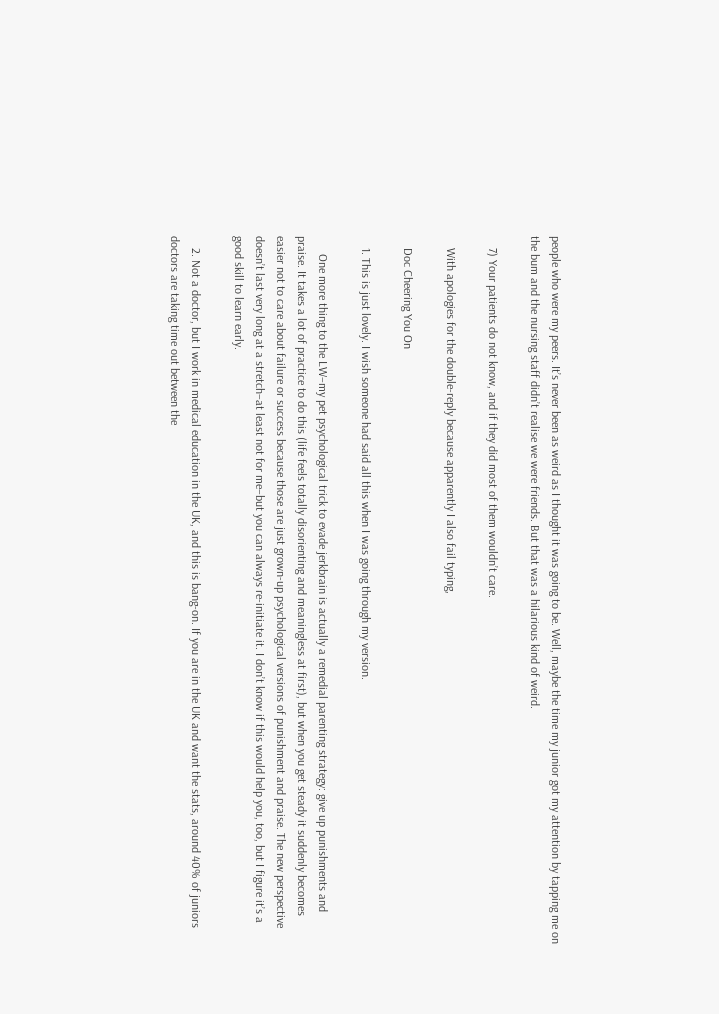people who were my peers. It’s never been as weird as I thought it was going to be. Well, maybe the time my junior got my attention by tapping me on the bum and the nursing staff didn’t realise we were friends. But that was a hilarious kind of weird.

    7) Your patients do not know, and if they did most of them wouldn’t care.

    With apologies for the double-reply because apparently I also fail typing,

    Doc Cheering You On

    1. This is just lovely. I wish someone had said all this when I was going through my version.

      One more thing to the LW–my pet psychological trick to evade jerkbrain is actually a remedial parenting strategy: give up punishments and praise. It takes a lot of practice to do this (life feels totally disorienting and meaningless at first), but when you get steady it suddenly becomes easier not to care about failure or success because those are just grown-up psychological versions of punishment and praise. The new perspective doesn’t last very long at a stretch–at least not for me–but you can always re-initiate it. I don’t know if this would help you, too, but I figure it’s a good skill to learn early.

    2. Not a doctor, but I work in medical education in the UK, and this is bang-on. If you are in the UK and want the stats, around 40% of juniors doctors are taking time out between the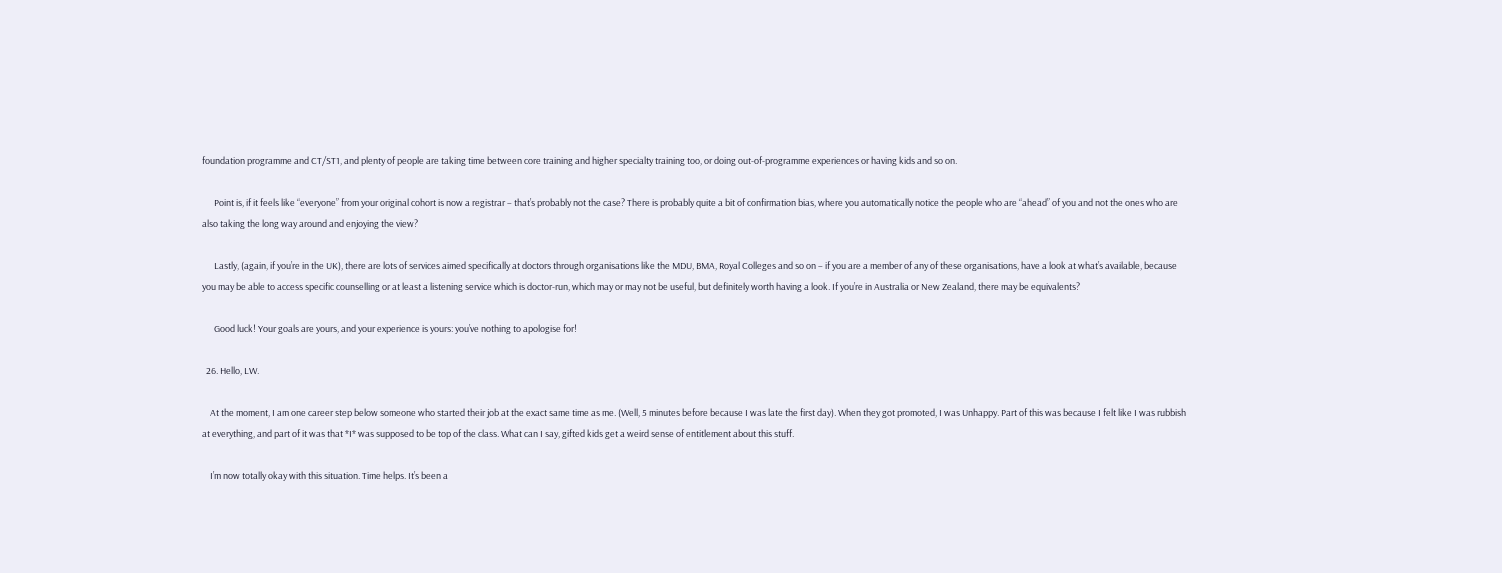foundation programme and CT/ST1, and plenty of people are taking time between core training and higher specialty training too, or doing out-of-programme experiences or having kids and so on.

      Point is, if it feels like “everyone” from your original cohort is now a registrar – that’s probably not the case? There is probably quite a bit of confirmation bias, where you automatically notice the people who are “ahead” of you and not the ones who are also taking the long way around and enjoying the view?

      Lastly, (again, if you’re in the UK), there are lots of services aimed specifically at doctors through organisations like the MDU, BMA, Royal Colleges and so on – if you are a member of any of these organisations, have a look at what’s available, because you may be able to access specific counselling or at least a listening service which is doctor-run, which may or may not be useful, but definitely worth having a look. If you’re in Australia or New Zealand, there may be equivalents?

      Good luck! Your goals are yours, and your experience is yours: you’ve nothing to apologise for!

  26. Hello, LW.

    At the moment, I am one career step below someone who started their job at the exact same time as me. (Well, 5 minutes before because I was late the first day). When they got promoted, I was Unhappy. Part of this was because I felt like I was rubbish at everything, and part of it was that *I* was supposed to be top of the class. What can I say, gifted kids get a weird sense of entitlement about this stuff.

    I’m now totally okay with this situation. Time helps. It’s been a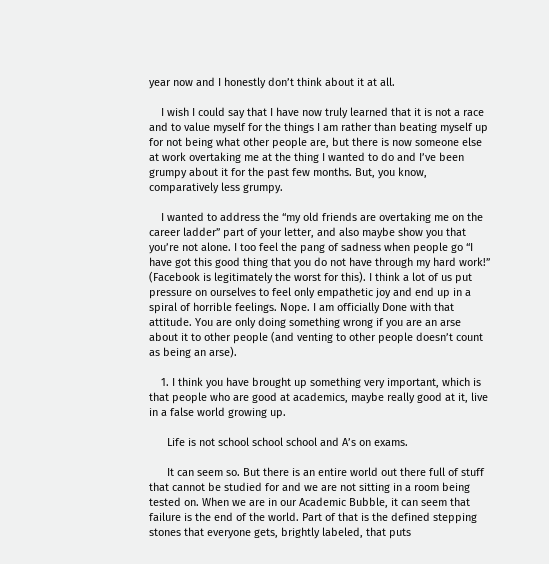year now and I honestly don’t think about it at all.

    I wish I could say that I have now truly learned that it is not a race and to value myself for the things I am rather than beating myself up for not being what other people are, but there is now someone else at work overtaking me at the thing I wanted to do and I’ve been grumpy about it for the past few months. But, you know, comparatively less grumpy.

    I wanted to address the “my old friends are overtaking me on the career ladder” part of your letter, and also maybe show you that you’re not alone. I too feel the pang of sadness when people go “I have got this good thing that you do not have through my hard work!” (Facebook is legitimately the worst for this). I think a lot of us put pressure on ourselves to feel only empathetic joy and end up in a spiral of horrible feelings. Nope. I am officially Done with that attitude. You are only doing something wrong if you are an arse about it to other people (and venting to other people doesn’t count as being an arse).

    1. I think you have brought up something very important, which is that people who are good at academics, maybe really good at it, live in a false world growing up.

      Life is not school school school and A’s on exams.

      It can seem so. But there is an entire world out there full of stuff that cannot be studied for and we are not sitting in a room being tested on. When we are in our Academic Bubble, it can seem that failure is the end of the world. Part of that is the defined stepping stones that everyone gets, brightly labeled, that puts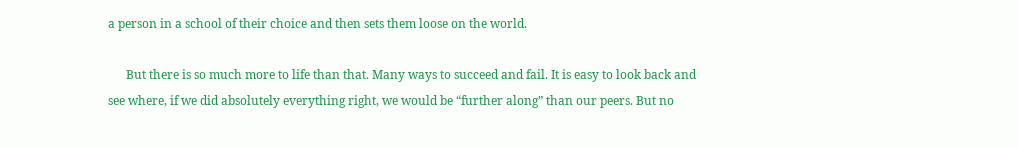a person in a school of their choice and then sets them loose on the world.

      But there is so much more to life than that. Many ways to succeed and fail. It is easy to look back and see where, if we did absolutely everything right, we would be “further along” than our peers. But no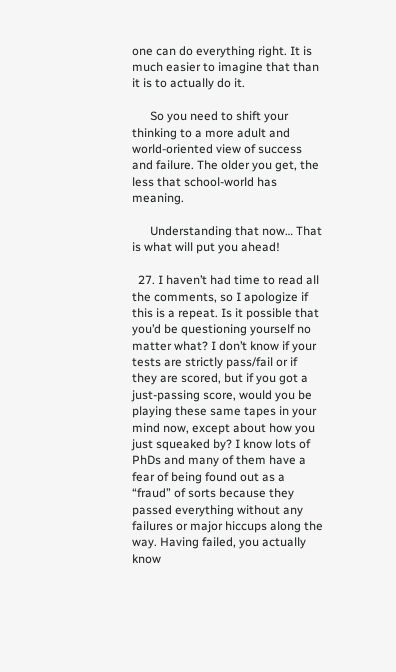one can do everything right. It is much easier to imagine that than it is to actually do it.

      So you need to shift your thinking to a more adult and world-oriented view of success and failure. The older you get, the less that school-world has meaning.

      Understanding that now… That is what will put you ahead!

  27. I haven’t had time to read all the comments, so I apologize if this is a repeat. Is it possible that you’d be questioning yourself no matter what? I don’t know if your tests are strictly pass/fail or if they are scored, but if you got a just-passing score, would you be playing these same tapes in your mind now, except about how you just squeaked by? I know lots of PhDs and many of them have a fear of being found out as a “fraud” of sorts because they passed everything without any failures or major hiccups along the way. Having failed, you actually know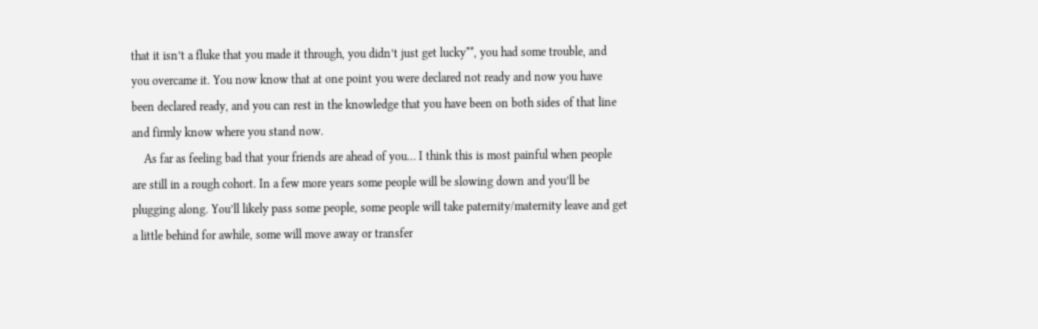that it isn’t a fluke that you made it through, you didn’t just get lucky**, you had some trouble, and you overcame it. You now know that at one point you were declared not ready and now you have been declared ready, and you can rest in the knowledge that you have been on both sides of that line and firmly know where you stand now.
    As far as feeling bad that your friends are ahead of you… I think this is most painful when people are still in a rough cohort. In a few more years some people will be slowing down and you’ll be plugging along. You’ll likely pass some people, some people will take paternity/maternity leave and get a little behind for awhile, some will move away or transfer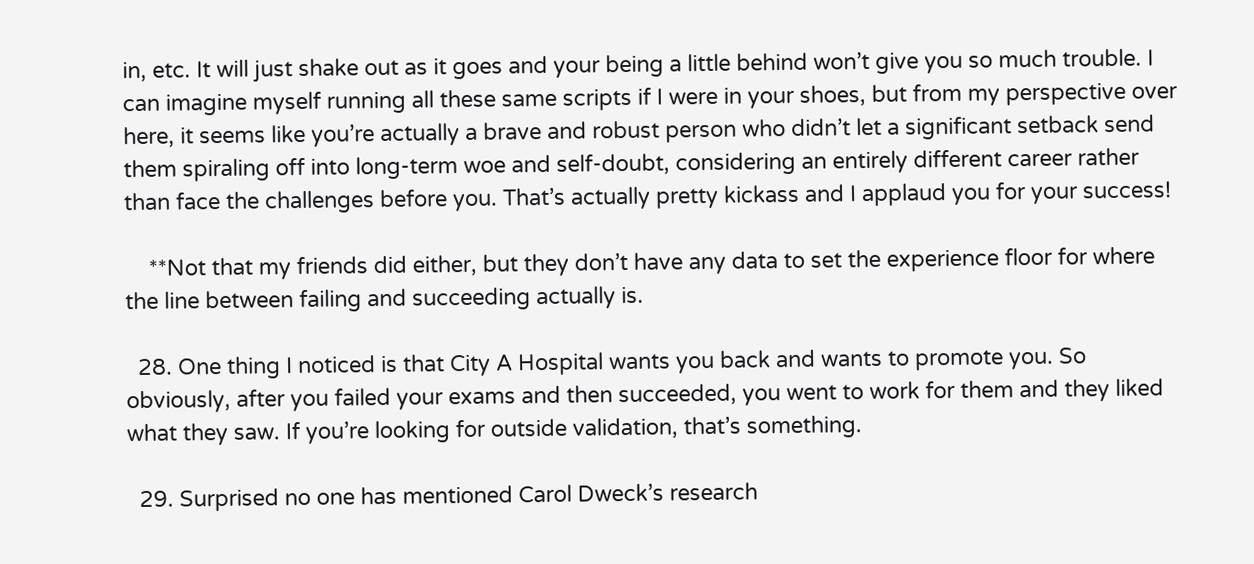in, etc. It will just shake out as it goes and your being a little behind won’t give you so much trouble. I can imagine myself running all these same scripts if I were in your shoes, but from my perspective over here, it seems like you’re actually a brave and robust person who didn’t let a significant setback send them spiraling off into long-term woe and self-doubt, considering an entirely different career rather than face the challenges before you. That’s actually pretty kickass and I applaud you for your success!

    **Not that my friends did either, but they don’t have any data to set the experience floor for where the line between failing and succeeding actually is.

  28. One thing I noticed is that City A Hospital wants you back and wants to promote you. So obviously, after you failed your exams and then succeeded, you went to work for them and they liked what they saw. If you’re looking for outside validation, that’s something.

  29. Surprised no one has mentioned Carol Dweck’s research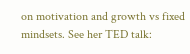on motivation and growth vs fixed mindsets. See her TED talk: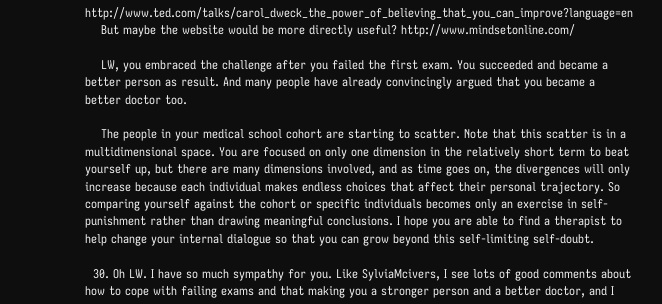http://www.ted.com/talks/carol_dweck_the_power_of_believing_that_you_can_improve?language=en
    But maybe the website would be more directly useful? http://www.mindsetonline.com/

    LW, you embraced the challenge after you failed the first exam. You succeeded and became a better person as result. And many people have already convincingly argued that you became a better doctor too.

    The people in your medical school cohort are starting to scatter. Note that this scatter is in a multidimensional space. You are focused on only one dimension in the relatively short term to beat yourself up, but there are many dimensions involved, and as time goes on, the divergences will only increase because each individual makes endless choices that affect their personal trajectory. So comparing yourself against the cohort or specific individuals becomes only an exercise in self-punishment rather than drawing meaningful conclusions. I hope you are able to find a therapist to help change your internal dialogue so that you can grow beyond this self-limiting self-doubt.

  30. Oh LW. I have so much sympathy for you. Like SylviaMcivers, I see lots of good comments about how to cope with failing exams and that making you a stronger person and a better doctor, and I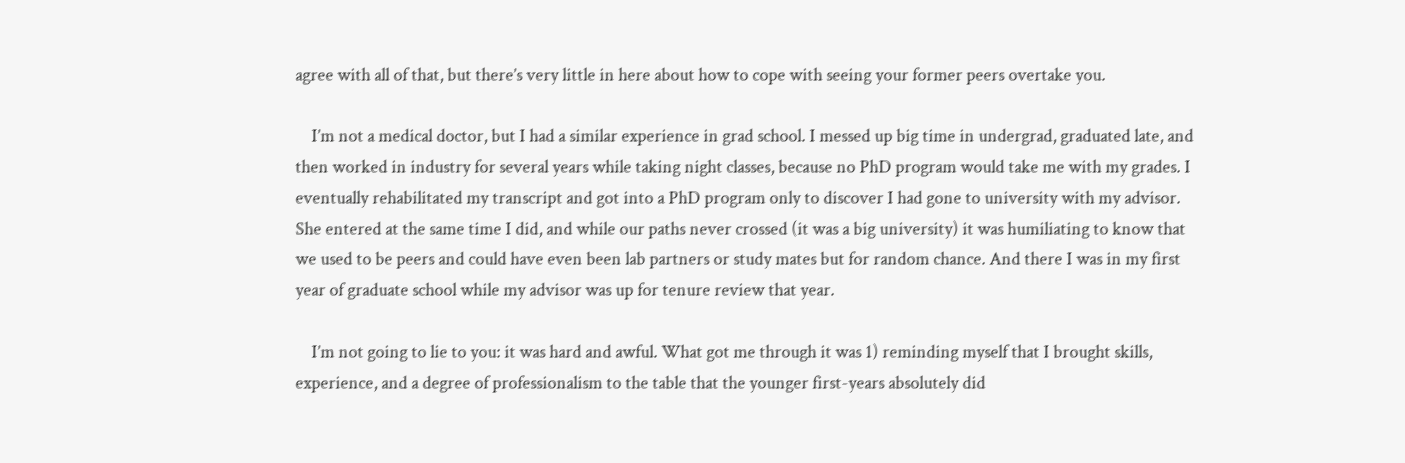agree with all of that, but there’s very little in here about how to cope with seeing your former peers overtake you.

    I’m not a medical doctor, but I had a similar experience in grad school. I messed up big time in undergrad, graduated late, and then worked in industry for several years while taking night classes, because no PhD program would take me with my grades. I eventually rehabilitated my transcript and got into a PhD program only to discover I had gone to university with my advisor. She entered at the same time I did, and while our paths never crossed (it was a big university) it was humiliating to know that we used to be peers and could have even been lab partners or study mates but for random chance. And there I was in my first year of graduate school while my advisor was up for tenure review that year.

    I’m not going to lie to you: it was hard and awful. What got me through it was 1) reminding myself that I brought skills, experience, and a degree of professionalism to the table that the younger first-years absolutely did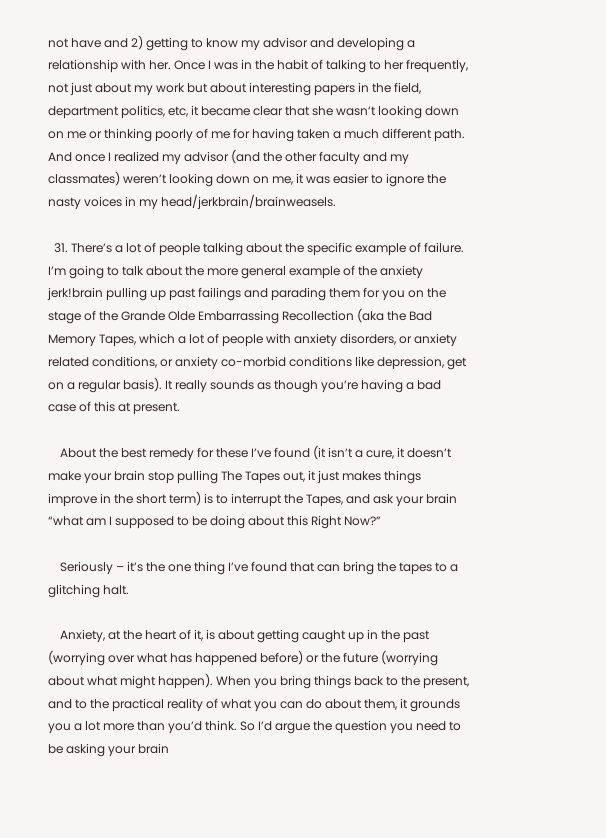not have and 2) getting to know my advisor and developing a relationship with her. Once I was in the habit of talking to her frequently, not just about my work but about interesting papers in the field, department politics, etc, it became clear that she wasn’t looking down on me or thinking poorly of me for having taken a much different path. And once I realized my advisor (and the other faculty and my classmates) weren’t looking down on me, it was easier to ignore the nasty voices in my head/jerkbrain/brainweasels.

  31. There’s a lot of people talking about the specific example of failure. I’m going to talk about the more general example of the anxiety jerk!brain pulling up past failings and parading them for you on the stage of the Grande Olde Embarrassing Recollection (aka the Bad Memory Tapes, which a lot of people with anxiety disorders, or anxiety related conditions, or anxiety co-morbid conditions like depression, get on a regular basis). It really sounds as though you’re having a bad case of this at present.

    About the best remedy for these I’ve found (it isn’t a cure, it doesn’t make your brain stop pulling The Tapes out, it just makes things improve in the short term) is to interrupt the Tapes, and ask your brain “what am I supposed to be doing about this Right Now?”

    Seriously – it’s the one thing I’ve found that can bring the tapes to a glitching halt.

    Anxiety, at the heart of it, is about getting caught up in the past (worrying over what has happened before) or the future (worrying about what might happen). When you bring things back to the present, and to the practical reality of what you can do about them, it grounds you a lot more than you’d think. So I’d argue the question you need to be asking your brain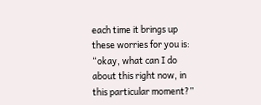each time it brings up these worries for you is: “okay, what can I do about this right now, in this particular moment?”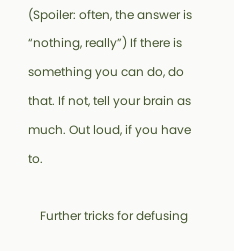(Spoiler: often, the answer is “nothing, really”) If there is something you can do, do that. If not, tell your brain as much. Out loud, if you have to.

    Further tricks for defusing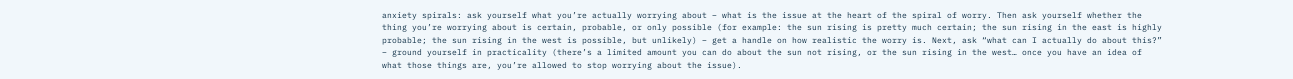anxiety spirals: ask yourself what you’re actually worrying about – what is the issue at the heart of the spiral of worry. Then ask yourself whether the thing you’re worrying about is certain, probable, or only possible (for example: the sun rising is pretty much certain; the sun rising in the east is highly probable; the sun rising in the west is possible, but unlikely) – get a handle on how realistic the worry is. Next, ask “what can I actually do about this?” – ground yourself in practicality (there’s a limited amount you can do about the sun not rising, or the sun rising in the west… once you have an idea of what those things are, you’re allowed to stop worrying about the issue).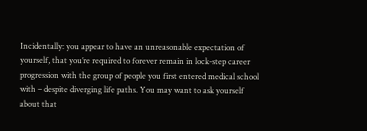Incidentally: you appear to have an unreasonable expectation of yourself, that you’re required to forever remain in lock-step career progression with the group of people you first entered medical school with – despite diverging life paths. You may want to ask yourself about that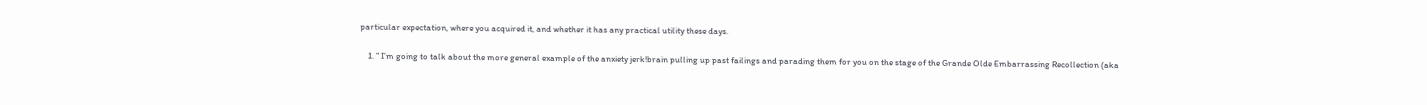particular expectation, where you acquired it, and whether it has any practical utility these days.

    1. ” I’m going to talk about the more general example of the anxiety jerk!brain pulling up past failings and parading them for you on the stage of the Grande Olde Embarrassing Recollection (aka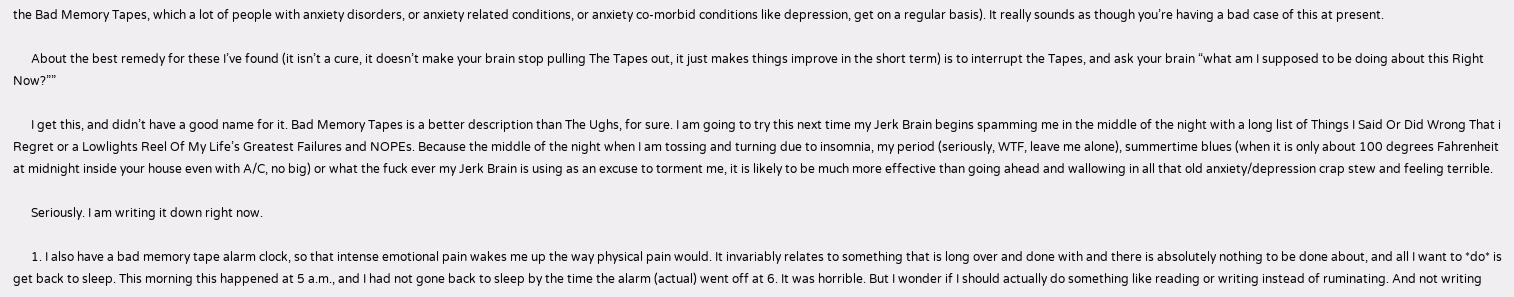the Bad Memory Tapes, which a lot of people with anxiety disorders, or anxiety related conditions, or anxiety co-morbid conditions like depression, get on a regular basis). It really sounds as though you’re having a bad case of this at present.

      About the best remedy for these I’ve found (it isn’t a cure, it doesn’t make your brain stop pulling The Tapes out, it just makes things improve in the short term) is to interrupt the Tapes, and ask your brain “what am I supposed to be doing about this Right Now?””

      I get this, and didn’t have a good name for it. Bad Memory Tapes is a better description than The Ughs, for sure. I am going to try this next time my Jerk Brain begins spamming me in the middle of the night with a long list of Things I Said Or Did Wrong That i Regret or a Lowlights Reel Of My Life’s Greatest Failures and NOPEs. Because the middle of the night when I am tossing and turning due to insomnia, my period (seriously, WTF, leave me alone), summertime blues (when it is only about 100 degrees Fahrenheit at midnight inside your house even with A/C, no big) or what the fuck ever my Jerk Brain is using as an excuse to torment me, it is likely to be much more effective than going ahead and wallowing in all that old anxiety/depression crap stew and feeling terrible.

      Seriously. I am writing it down right now.

      1. I also have a bad memory tape alarm clock, so that intense emotional pain wakes me up the way physical pain would. It invariably relates to something that is long over and done with and there is absolutely nothing to be done about, and all I want to *do* is get back to sleep. This morning this happened at 5 a.m., and I had not gone back to sleep by the time the alarm (actual) went off at 6. It was horrible. But I wonder if I should actually do something like reading or writing instead of ruminating. And not writing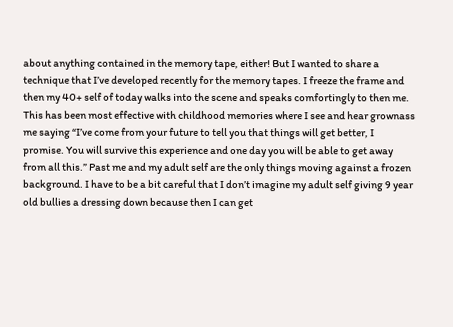about anything contained in the memory tape, either! But I wanted to share a technique that I’ve developed recently for the memory tapes. I freeze the frame and then my 40+ self of today walks into the scene and speaks comfortingly to then me. This has been most effective with childhood memories where I see and hear grownass me saying “I’ve come from your future to tell you that things will get better, I promise. You will survive this experience and one day you will be able to get away from all this.” Past me and my adult self are the only things moving against a frozen background. I have to be a bit careful that I don’t imagine my adult self giving 9 year old bullies a dressing down because then I can get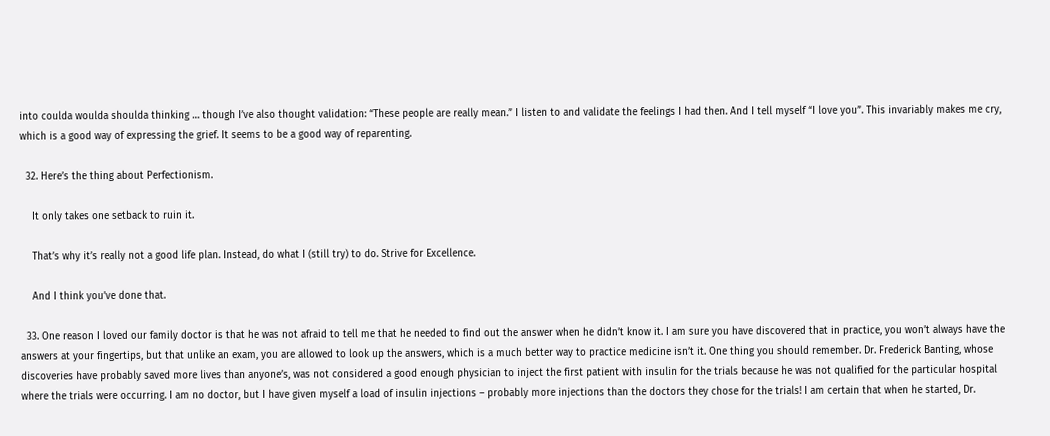into coulda woulda shoulda thinking … though I’ve also thought validation: “These people are really mean.” I listen to and validate the feelings I had then. And I tell myself “I love you”. This invariably makes me cry, which is a good way of expressing the grief. It seems to be a good way of reparenting.

  32. Here’s the thing about Perfectionism.

    It only takes one setback to ruin it.

    That’s why it’s really not a good life plan. Instead, do what I (still try) to do. Strive for Excellence.

    And I think you’ve done that.

  33. One reason I loved our family doctor is that he was not afraid to tell me that he needed to find out the answer when he didn’t know it. I am sure you have discovered that in practice, you won’t always have the answers at your fingertips, but that unlike an exam, you are allowed to look up the answers, which is a much better way to practice medicine isn’t it. One thing you should remember. Dr. Frederick Banting, whose discoveries have probably saved more lives than anyone’s, was not considered a good enough physician to inject the first patient with insulin for the trials because he was not qualified for the particular hospital where the trials were occurring. I am no doctor, but I have given myself a load of insulin injections – probably more injections than the doctors they chose for the trials! I am certain that when he started, Dr.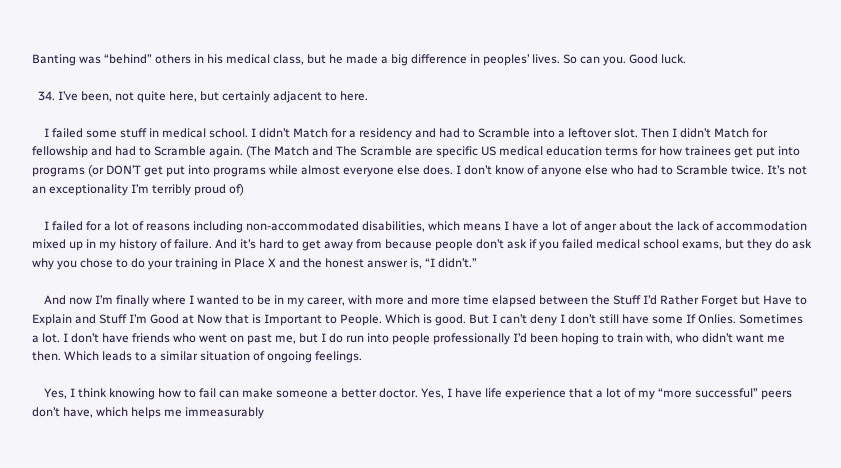Banting was “behind” others in his medical class, but he made a big difference in peoples’ lives. So can you. Good luck.

  34. I’ve been, not quite here, but certainly adjacent to here.

    I failed some stuff in medical school. I didn’t Match for a residency and had to Scramble into a leftover slot. Then I didn’t Match for fellowship and had to Scramble again. (The Match and The Scramble are specific US medical education terms for how trainees get put into programs (or DON’T get put into programs while almost everyone else does. I don’t know of anyone else who had to Scramble twice. It’s not an exceptionality I’m terribly proud of)

    I failed for a lot of reasons including non-accommodated disabilities, which means I have a lot of anger about the lack of accommodation mixed up in my history of failure. And it’s hard to get away from because people don’t ask if you failed medical school exams, but they do ask why you chose to do your training in Place X and the honest answer is, “I didn’t.”

    And now I’m finally where I wanted to be in my career, with more and more time elapsed between the Stuff I’d Rather Forget but Have to Explain and Stuff I’m Good at Now that is Important to People. Which is good. But I can’t deny I don’t still have some If Onlies. Sometimes a lot. I don’t have friends who went on past me, but I do run into people professionally I’d been hoping to train with, who didn’t want me then. Which leads to a similar situation of ongoing feelings.

    Yes, I think knowing how to fail can make someone a better doctor. Yes, I have life experience that a lot of my “more successful” peers don’t have, which helps me immeasurably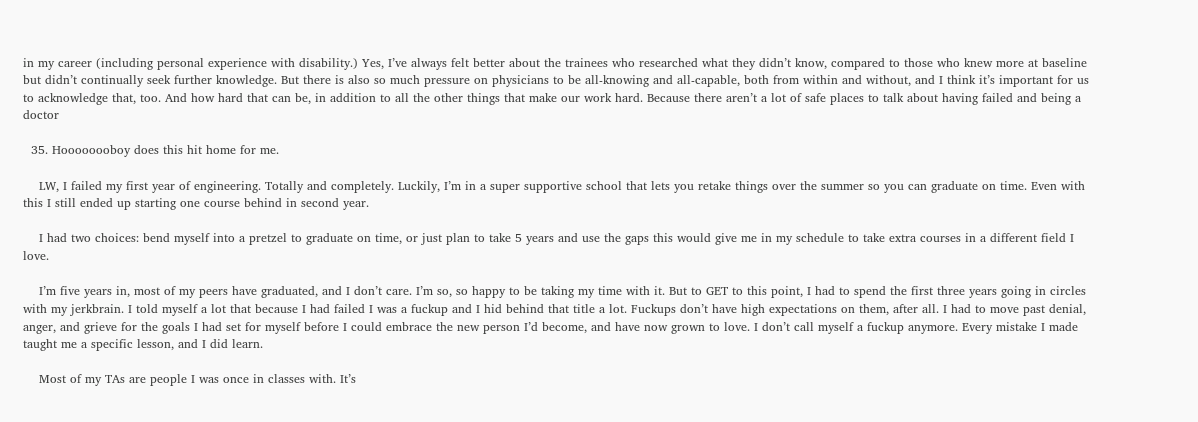in my career (including personal experience with disability.) Yes, I’ve always felt better about the trainees who researched what they didn’t know, compared to those who knew more at baseline but didn’t continually seek further knowledge. But there is also so much pressure on physicians to be all-knowing and all-capable, both from within and without, and I think it’s important for us to acknowledge that, too. And how hard that can be, in addition to all the other things that make our work hard. Because there aren’t a lot of safe places to talk about having failed and being a doctor

  35. Hoooooooboy does this hit home for me.

    LW, I failed my first year of engineering. Totally and completely. Luckily, I’m in a super supportive school that lets you retake things over the summer so you can graduate on time. Even with this I still ended up starting one course behind in second year.

    I had two choices: bend myself into a pretzel to graduate on time, or just plan to take 5 years and use the gaps this would give me in my schedule to take extra courses in a different field I love.

    I’m five years in, most of my peers have graduated, and I don’t care. I’m so, so happy to be taking my time with it. But to GET to this point, I had to spend the first three years going in circles with my jerkbrain. I told myself a lot that because I had failed I was a fuckup and I hid behind that title a lot. Fuckups don’t have high expectations on them, after all. I had to move past denial, anger, and grieve for the goals I had set for myself before I could embrace the new person I’d become, and have now grown to love. I don’t call myself a fuckup anymore. Every mistake I made taught me a specific lesson, and I did learn.

    Most of my TAs are people I was once in classes with. It’s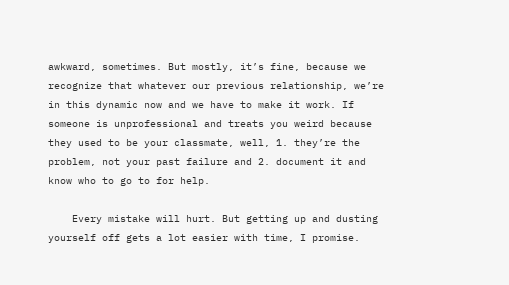awkward, sometimes. But mostly, it’s fine, because we recognize that whatever our previous relationship, we’re in this dynamic now and we have to make it work. If someone is unprofessional and treats you weird because they used to be your classmate, well, 1. they’re the problem, not your past failure and 2. document it and know who to go to for help.

    Every mistake will hurt. But getting up and dusting yourself off gets a lot easier with time, I promise.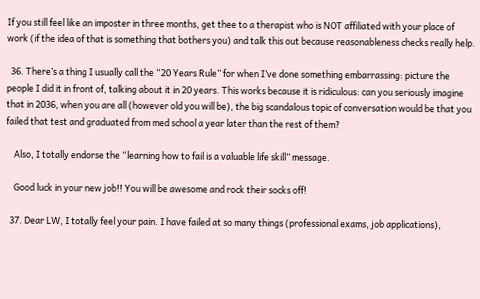If you still feel like an imposter in three months, get thee to a therapist who is NOT affiliated with your place of work (if the idea of that is something that bothers you) and talk this out because reasonableness checks really help.

  36. There’s a thing I usually call the “20 Years Rule” for when I’ve done something embarrassing: picture the people I did it in front of, talking about it in 20 years. This works because it is ridiculous: can you seriously imagine that in 2036, when you are all (however old you will be), the big scandalous topic of conversation would be that you failed that test and graduated from med school a year later than the rest of them?

    Also, I totally endorse the “learning how to fail is a valuable life skill” message.

    Good luck in your new job!! You will be awesome and rock their socks off!

  37. Dear LW, I totally feel your pain. I have failed at so many things (professional exams, job applications),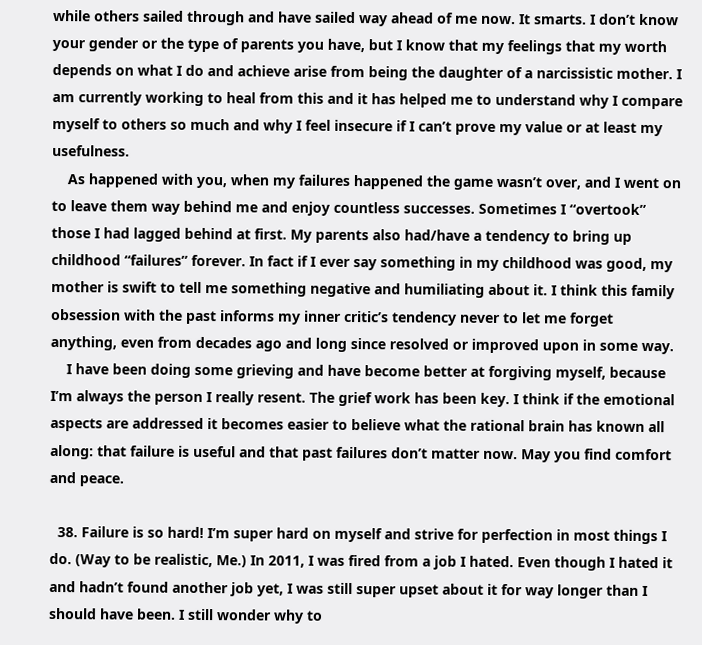while others sailed through and have sailed way ahead of me now. It smarts. I don’t know your gender or the type of parents you have, but I know that my feelings that my worth depends on what I do and achieve arise from being the daughter of a narcissistic mother. I am currently working to heal from this and it has helped me to understand why I compare myself to others so much and why I feel insecure if I can’t prove my value or at least my usefulness.
    As happened with you, when my failures happened the game wasn’t over, and I went on to leave them way behind me and enjoy countless successes. Sometimes I “overtook” those I had lagged behind at first. My parents also had/have a tendency to bring up childhood “failures” forever. In fact if I ever say something in my childhood was good, my mother is swift to tell me something negative and humiliating about it. I think this family obsession with the past informs my inner critic’s tendency never to let me forget anything, even from decades ago and long since resolved or improved upon in some way.
    I have been doing some grieving and have become better at forgiving myself, because I’m always the person I really resent. The grief work has been key. I think if the emotional aspects are addressed it becomes easier to believe what the rational brain has known all along: that failure is useful and that past failures don’t matter now. May you find comfort and peace.

  38. Failure is so hard! I’m super hard on myself and strive for perfection in most things I do. (Way to be realistic, Me.) In 2011, I was fired from a job I hated. Even though I hated it and hadn’t found another job yet, I was still super upset about it for way longer than I should have been. I still wonder why to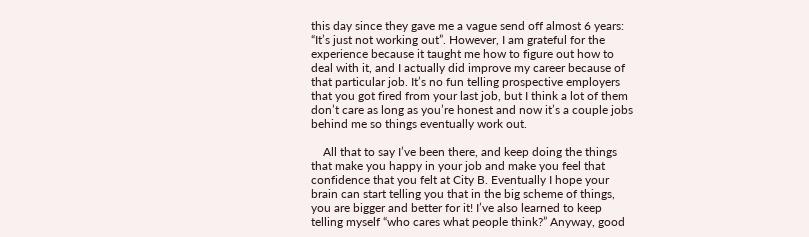this day since they gave me a vague send off almost 6 years: “It’s just not working out”. However, I am grateful for the experience because it taught me how to figure out how to deal with it, and I actually did improve my career because of that particular job. It’s no fun telling prospective employers that you got fired from your last job, but I think a lot of them don’t care as long as you’re honest and now it’s a couple jobs behind me so things eventually work out.

    All that to say I’ve been there, and keep doing the things that make you happy in your job and make you feel that confidence that you felt at City B. Eventually I hope your brain can start telling you that in the big scheme of things, you are bigger and better for it! I’ve also learned to keep telling myself “who cares what people think?” Anyway, good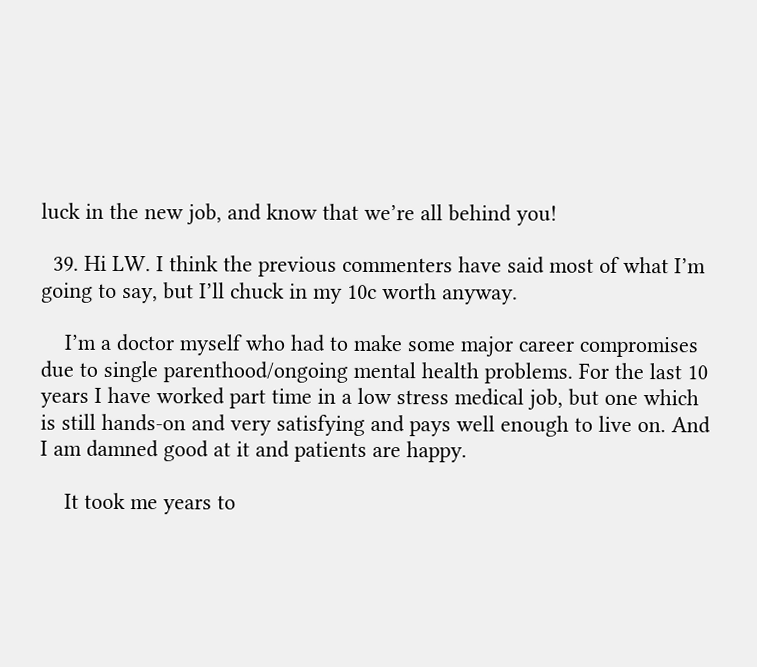luck in the new job, and know that we’re all behind you!

  39. Hi LW. I think the previous commenters have said most of what I’m going to say, but I’ll chuck in my 10c worth anyway.

    I’m a doctor myself who had to make some major career compromises due to single parenthood/ongoing mental health problems. For the last 10 years I have worked part time in a low stress medical job, but one which is still hands-on and very satisfying and pays well enough to live on. And I am damned good at it and patients are happy.

    It took me years to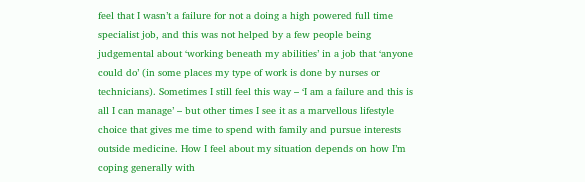feel that I wasn’t a failure for not a doing a high powered full time specialist job, and this was not helped by a few people being judgemental about ‘working beneath my abilities’ in a job that ‘anyone could do’ (in some places my type of work is done by nurses or technicians). Sometimes I still feel this way – ‘I am a failure and this is all I can manage’ – but other times I see it as a marvellous lifestyle choice that gives me time to spend with family and pursue interests outside medicine. How I feel about my situation depends on how I’m coping generally with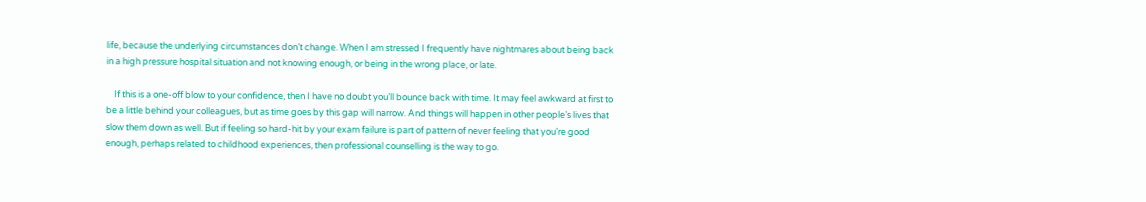life, because the underlying circumstances don’t change. When I am stressed I frequently have nightmares about being back in a high pressure hospital situation and not knowing enough, or being in the wrong place, or late.

    If this is a one-off blow to your confidence, then I have no doubt you’ll bounce back with time. It may feel awkward at first to be a little behind your colleagues, but as time goes by this gap will narrow. And things will happen in other people’s lives that slow them down as well. But if feeling so hard-hit by your exam failure is part of pattern of never feeling that you’re good enough, perhaps related to childhood experiences, then professional counselling is the way to go.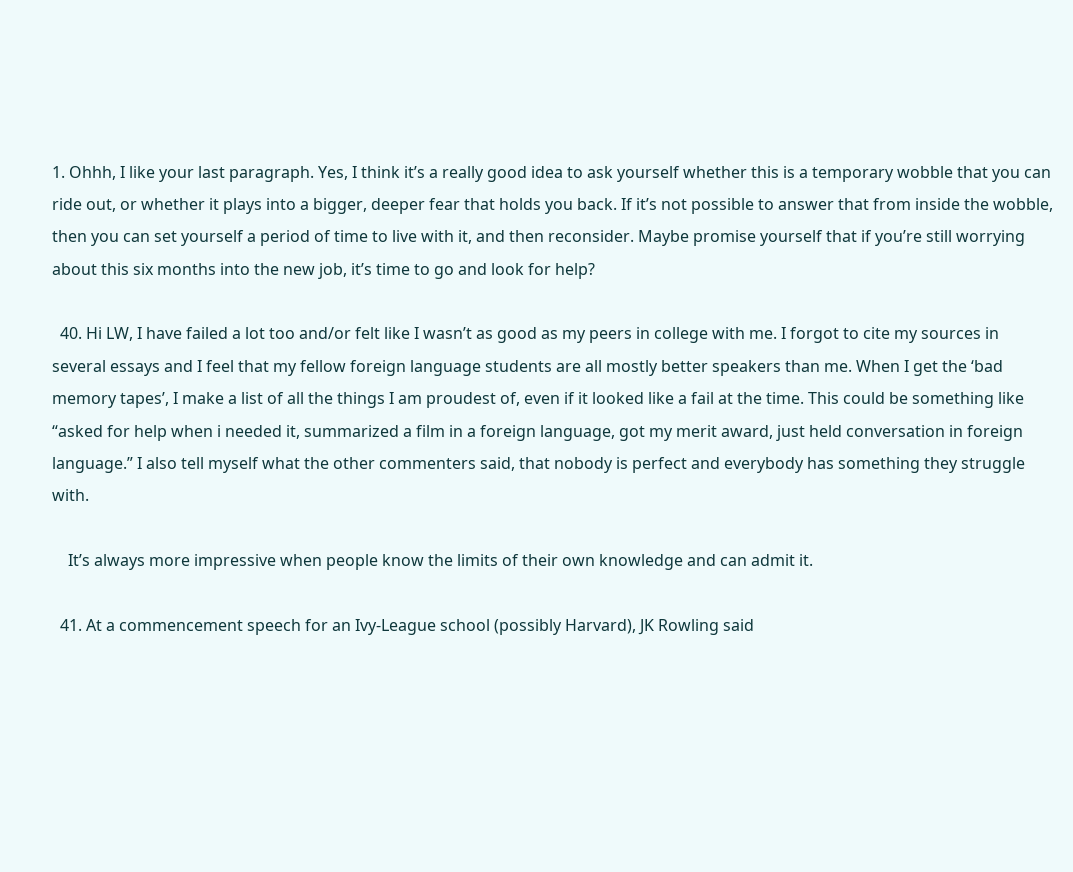1. Ohhh, I like your last paragraph. Yes, I think it’s a really good idea to ask yourself whether this is a temporary wobble that you can ride out, or whether it plays into a bigger, deeper fear that holds you back. If it’s not possible to answer that from inside the wobble, then you can set yourself a period of time to live with it, and then reconsider. Maybe promise yourself that if you’re still worrying about this six months into the new job, it’s time to go and look for help?

  40. Hi LW, I have failed a lot too and/or felt like I wasn’t as good as my peers in college with me. I forgot to cite my sources in several essays and I feel that my fellow foreign language students are all mostly better speakers than me. When I get the ‘bad memory tapes’, I make a list of all the things I am proudest of, even if it looked like a fail at the time. This could be something like “asked for help when i needed it, summarized a film in a foreign language, got my merit award, just held conversation in foreign language.” I also tell myself what the other commenters said, that nobody is perfect and everybody has something they struggle with.

    It’s always more impressive when people know the limits of their own knowledge and can admit it.

  41. At a commencement speech for an Ivy-League school (possibly Harvard), JK Rowling said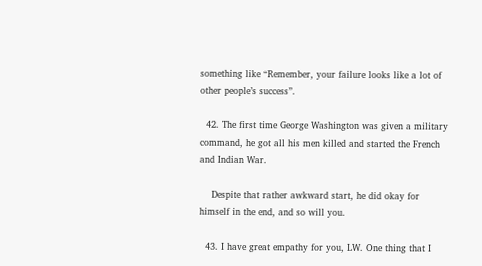something like “Remember, your failure looks like a lot of other people’s success”.

  42. The first time George Washington was given a military command, he got all his men killed and started the French and Indian War.

    Despite that rather awkward start, he did okay for himself in the end, and so will you.

  43. I have great empathy for you, LW. One thing that I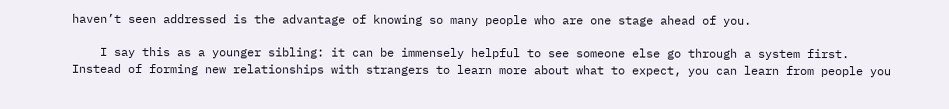haven’t seen addressed is the advantage of knowing so many people who are one stage ahead of you.

    I say this as a younger sibling: it can be immensely helpful to see someone else go through a system first. Instead of forming new relationships with strangers to learn more about what to expect, you can learn from people you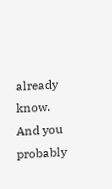already know. And you probably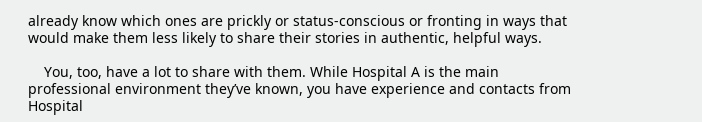already know which ones are prickly or status-conscious or fronting in ways that would make them less likely to share their stories in authentic, helpful ways.

    You, too, have a lot to share with them. While Hospital A is the main professional environment they’ve known, you have experience and contacts from Hospital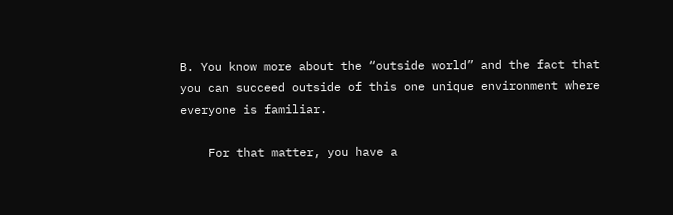B. You know more about the “outside world” and the fact that you can succeed outside of this one unique environment where everyone is familiar.

    For that matter, you have a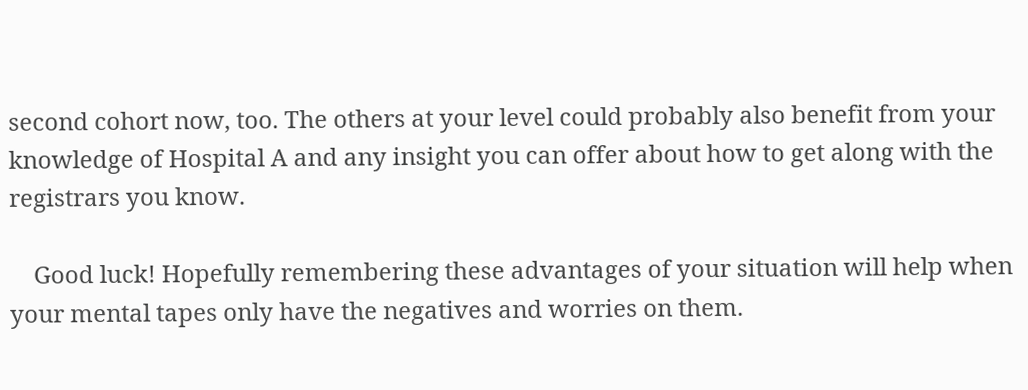second cohort now, too. The others at your level could probably also benefit from your knowledge of Hospital A and any insight you can offer about how to get along with the registrars you know.

    Good luck! Hopefully remembering these advantages of your situation will help when your mental tapes only have the negatives and worries on them.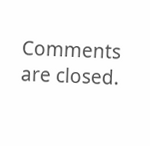Comments are closed.